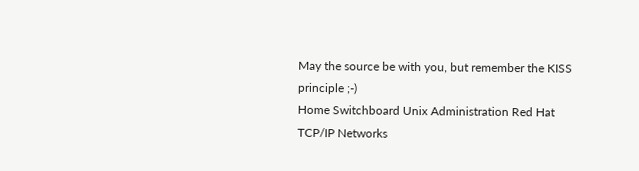May the source be with you, but remember the KISS principle ;-)
Home Switchboard Unix Administration Red Hat TCP/IP Networks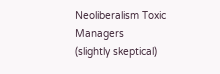Neoliberalism Toxic Managers
(slightly skeptical)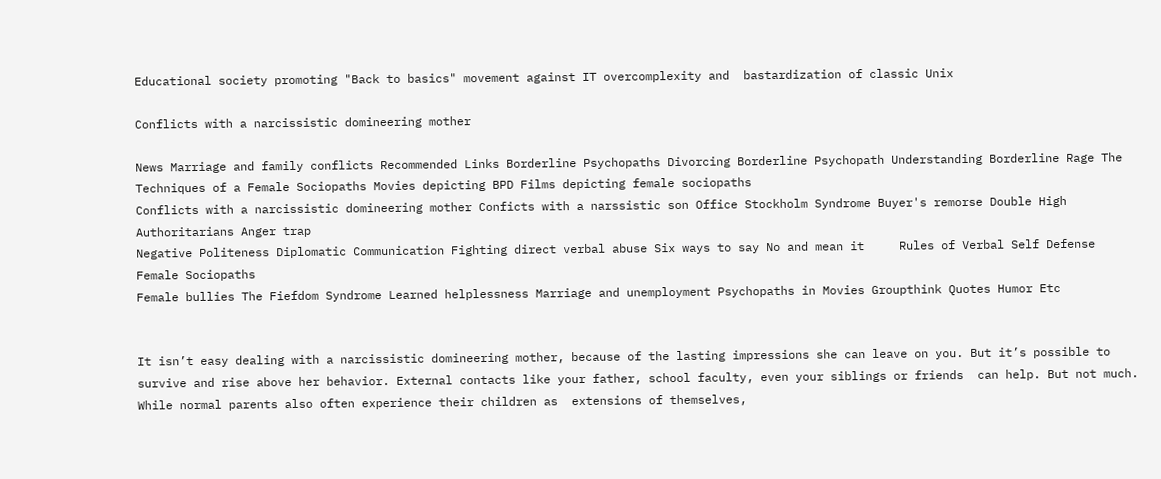Educational society promoting "Back to basics" movement against IT overcomplexity and  bastardization of classic Unix

Conflicts with a narcissistic domineering mother

News Marriage and family conflicts Recommended Links Borderline Psychopaths Divorcing Borderline Psychopath Understanding Borderline Rage The Techniques of a Female Sociopaths Movies depicting BPD Films depicting female sociopaths
Conflicts with a narcissistic domineering mother Conficts with a narssistic son Office Stockholm Syndrome Buyer's remorse Double High Authoritarians Anger trap
Negative Politeness Diplomatic Communication Fighting direct verbal abuse Six ways to say No and mean it     Rules of Verbal Self Defense  Female Sociopaths
Female bullies The Fiefdom Syndrome Learned helplessness Marriage and unemployment Psychopaths in Movies Groupthink Quotes Humor Etc


It isn’t easy dealing with a narcissistic domineering mother, because of the lasting impressions she can leave on you. But it’s possible to survive and rise above her behavior. External contacts like your father, school faculty, even your siblings or friends  can help. But not much. While normal parents also often experience their children as  extensions of themselves,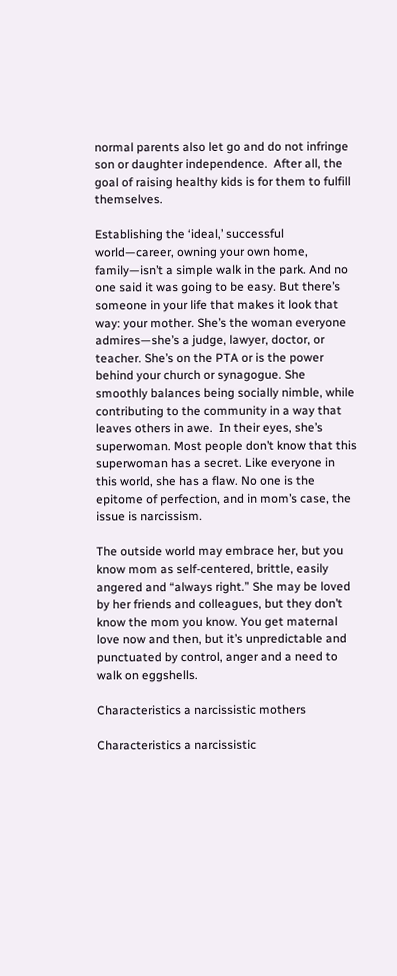normal parents also let go and do not infringe son or daughter independence.  After all, the goal of raising healthy kids is for them to fulfill themselves.

Establishing the ‘ideal,’ successful world—career, owning your own home, family—isn’t a simple walk in the park. And no one said it was going to be easy. But there’s someone in your life that makes it look that way: your mother. She’s the woman everyone admires—she’s a judge, lawyer, doctor, or teacher. She’s on the PTA or is the power behind your church or synagogue. She smoothly balances being socially nimble, while contributing to the community in a way that leaves others in awe.  In their eyes, she’s superwoman. Most people don’t know that this superwoman has a secret. Like everyone in this world, she has a flaw. No one is the epitome of perfection, and in mom’s case, the issue is narcissism.

The outside world may embrace her, but you know mom as self-centered, brittle, easily angered and “always right.” She may be loved by her friends and colleagues, but they don’t know the mom you know. You get maternal love now and then, but it’s unpredictable and punctuated by control, anger and a need to walk on eggshells.

Characteristics a narcissistic mothers

Characteristics a narcissistic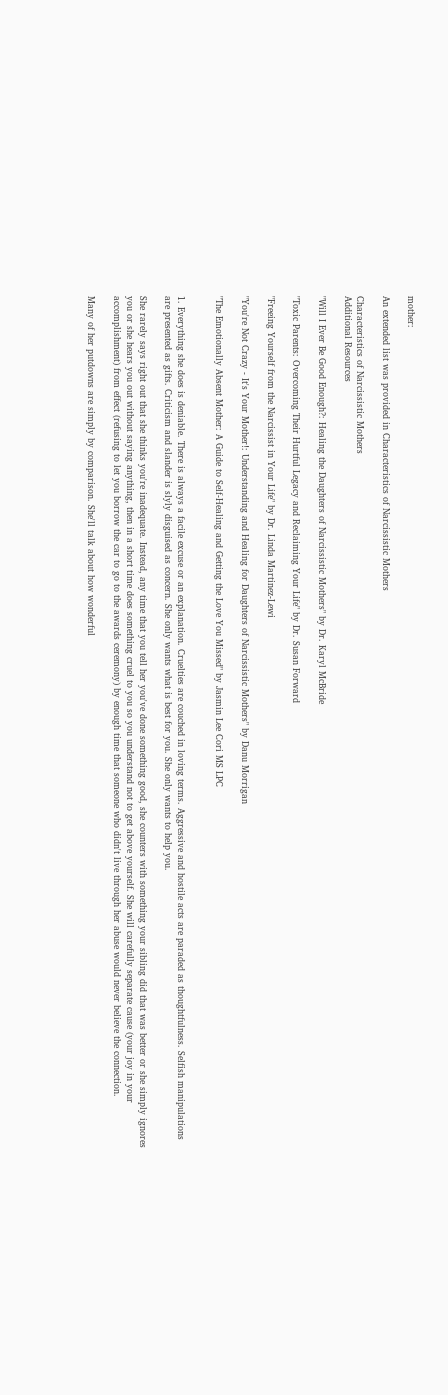mother:

An extended list was provided in Characteristics of Narcissistic Mothers

Characteristics of Narcissistic Mothers
Additional Resources

"Will I Ever Be Good Enough?: Healing the Daughters of Narcissistic Mothers" by Dr. Karyl McBride

"Toxic Parents: Overcoming Their Hurtful Legacy and Reclaiming Your Life" by Dr. Susan Forward

"Freeing Yourself from the Narcissist in Your Life" by Dr. Linda Martinez-Lewi

"You're Not Crazy - It's Your Mother!: Understanding and Healing for Daughters of Narcissistic Mothers" by Danu Morrigan

"The Emotionally Absent Mother: A Guide to Self-Healing and Getting the Love You Missed" by Jasmin Lee Cori MS LPC


1. Everything she does is deniable. There is always a facile excuse or an explanation. Cruelties are couched in loving terms. Aggressive and hostile acts are paraded as thoughtfulness. Selfish manipulations are presented as gifts. Criticism and slander is slyly disguised as concern. She only wants what is best for you. She only wants to help you.

She rarely says right out that she thinks you're inadequate. Instead, any time that you tell her you've done something good, she counters with something your sibling did that was better or she simply ignores you or she hears you out without saying anything, then in a short time does something cruel to you so you understand not to get above yourself. She will carefully separate cause (your joy in your accomplishment) from effect (refusing to let you borrow the car to go to the awards ceremony) by enough time that someone who didn't live through her abuse would never believe the connection.

Many of her putdowns are simply by comparison. She'll talk about how wonderful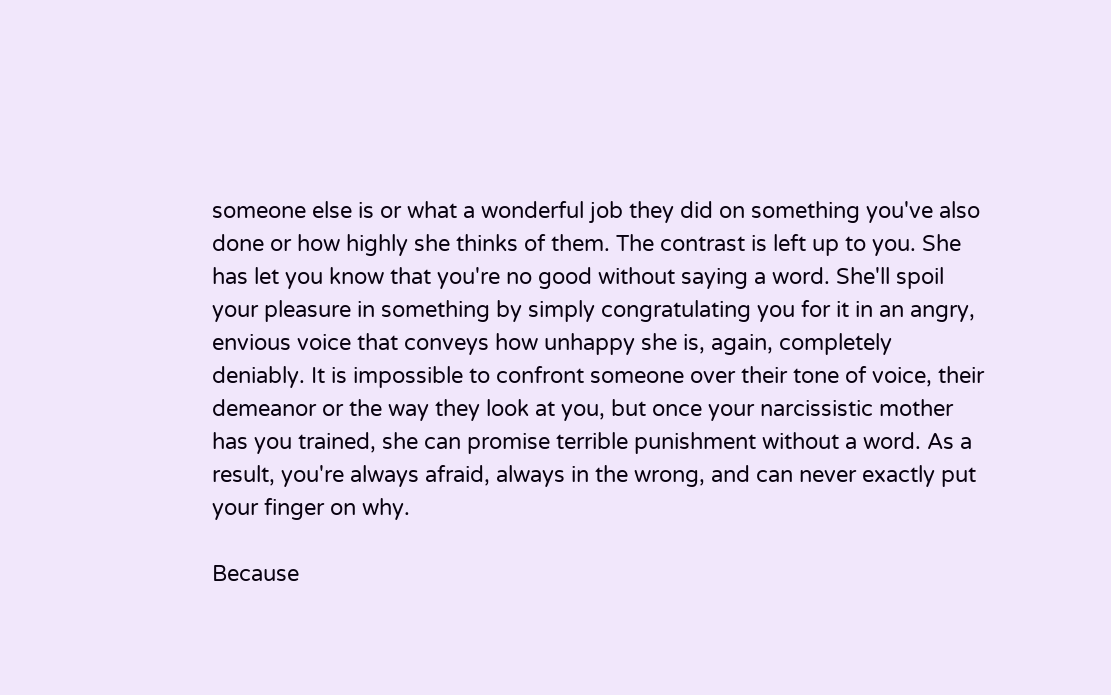someone else is or what a wonderful job they did on something you've also done or how highly she thinks of them. The contrast is left up to you. She has let you know that you're no good without saying a word. She'll spoil your pleasure in something by simply congratulating you for it in an angry, envious voice that conveys how unhappy she is, again, completely deniably. It is impossible to confront someone over their tone of voice, their demeanor or the way they look at you, but once your narcissistic mother has you trained, she can promise terrible punishment without a word. As a result, you're always afraid, always in the wrong, and can never exactly put your finger on why.

Because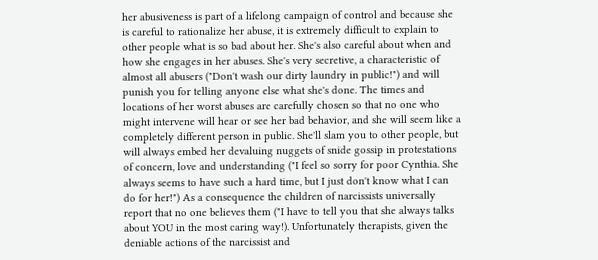her abusiveness is part of a lifelong campaign of control and because she is careful to rationalize her abuse, it is extremely difficult to explain to other people what is so bad about her. She's also careful about when and how she engages in her abuses. She's very secretive, a characteristic of almost all abusers ("Don't wash our dirty laundry in public!") and will punish you for telling anyone else what she's done. The times and locations of her worst abuses are carefully chosen so that no one who might intervene will hear or see her bad behavior, and she will seem like a completely different person in public. She'll slam you to other people, but will always embed her devaluing nuggets of snide gossip in protestations of concern, love and understanding ("I feel so sorry for poor Cynthia. She always seems to have such a hard time, but I just don't know what I can do for her!") As a consequence the children of narcissists universally report that no one believes them ("I have to tell you that she always talks about YOU in the most caring way!). Unfortunately therapists, given the deniable actions of the narcissist and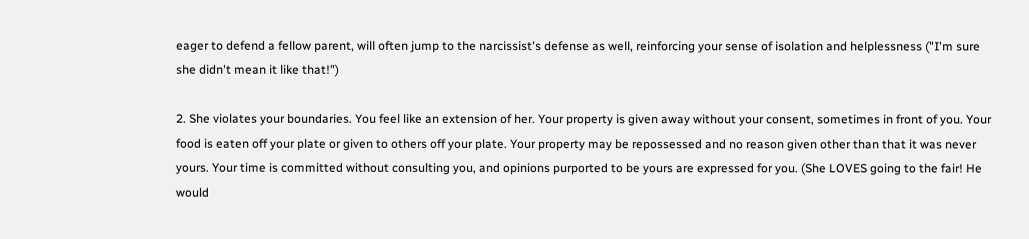eager to defend a fellow parent, will often jump to the narcissist's defense as well, reinforcing your sense of isolation and helplessness ("I'm sure she didn't mean it like that!")

2. She violates your boundaries. You feel like an extension of her. Your property is given away without your consent, sometimes in front of you. Your food is eaten off your plate or given to others off your plate. Your property may be repossessed and no reason given other than that it was never yours. Your time is committed without consulting you, and opinions purported to be yours are expressed for you. (She LOVES going to the fair! He would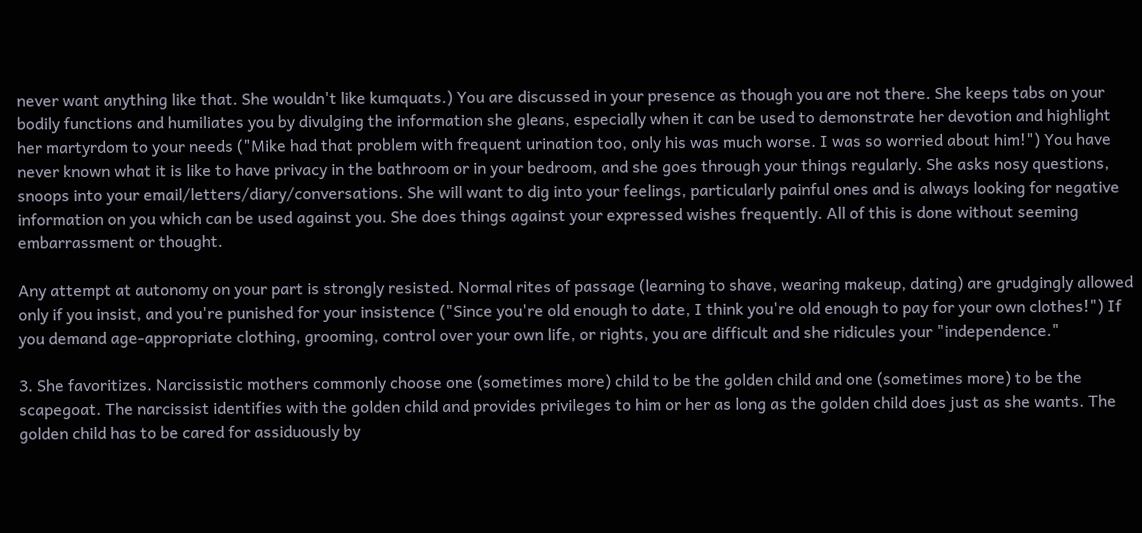never want anything like that. She wouldn't like kumquats.) You are discussed in your presence as though you are not there. She keeps tabs on your bodily functions and humiliates you by divulging the information she gleans, especially when it can be used to demonstrate her devotion and highlight her martyrdom to your needs ("Mike had that problem with frequent urination too, only his was much worse. I was so worried about him!") You have never known what it is like to have privacy in the bathroom or in your bedroom, and she goes through your things regularly. She asks nosy questions, snoops into your email/letters/diary/conversations. She will want to dig into your feelings, particularly painful ones and is always looking for negative information on you which can be used against you. She does things against your expressed wishes frequently. All of this is done without seeming embarrassment or thought.

Any attempt at autonomy on your part is strongly resisted. Normal rites of passage (learning to shave, wearing makeup, dating) are grudgingly allowed only if you insist, and you're punished for your insistence ("Since you're old enough to date, I think you're old enough to pay for your own clothes!") If you demand age-appropriate clothing, grooming, control over your own life, or rights, you are difficult and she ridicules your "independence."

3. She favoritizes. Narcissistic mothers commonly choose one (sometimes more) child to be the golden child and one (sometimes more) to be the scapegoat. The narcissist identifies with the golden child and provides privileges to him or her as long as the golden child does just as she wants. The golden child has to be cared for assiduously by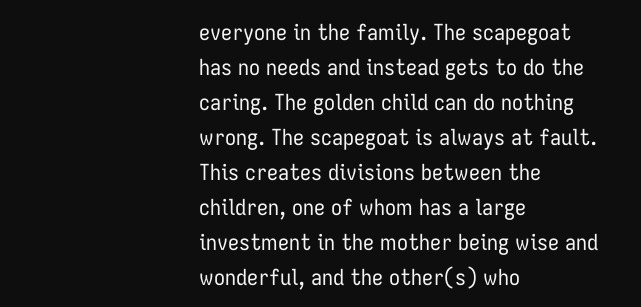everyone in the family. The scapegoat has no needs and instead gets to do the caring. The golden child can do nothing wrong. The scapegoat is always at fault. This creates divisions between the children, one of whom has a large investment in the mother being wise and wonderful, and the other(s) who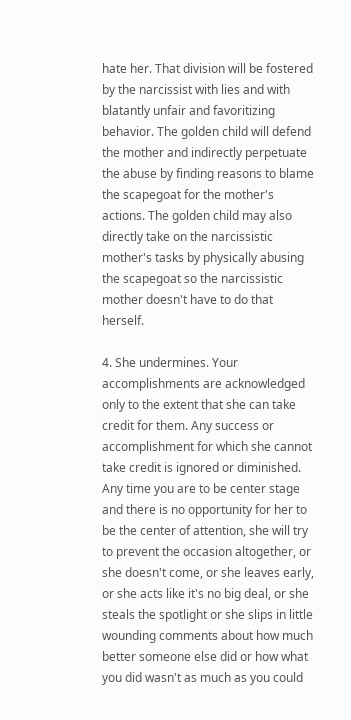hate her. That division will be fostered by the narcissist with lies and with blatantly unfair and favoritizing behavior. The golden child will defend the mother and indirectly perpetuate the abuse by finding reasons to blame the scapegoat for the mother's actions. The golden child may also directly take on the narcissistic mother's tasks by physically abusing the scapegoat so the narcissistic mother doesn't have to do that herself.

4. She undermines. Your accomplishments are acknowledged only to the extent that she can take credit for them. Any success or accomplishment for which she cannot take credit is ignored or diminished. Any time you are to be center stage and there is no opportunity for her to be the center of attention, she will try to prevent the occasion altogether, or she doesn't come, or she leaves early, or she acts like it's no big deal, or she steals the spotlight or she slips in little wounding comments about how much better someone else did or how what you did wasn't as much as you could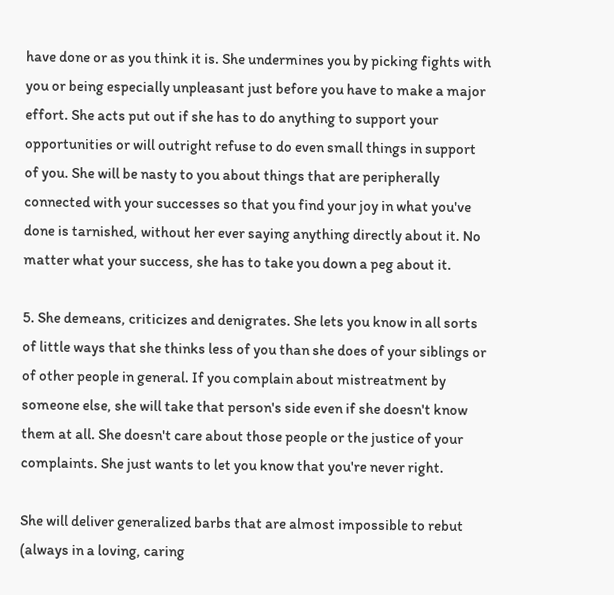have done or as you think it is. She undermines you by picking fights with you or being especially unpleasant just before you have to make a major effort. She acts put out if she has to do anything to support your opportunities or will outright refuse to do even small things in support of you. She will be nasty to you about things that are peripherally connected with your successes so that you find your joy in what you've done is tarnished, without her ever saying anything directly about it. No matter what your success, she has to take you down a peg about it.

5. She demeans, criticizes and denigrates. She lets you know in all sorts of little ways that she thinks less of you than she does of your siblings or of other people in general. If you complain about mistreatment by someone else, she will take that person's side even if she doesn't know them at all. She doesn't care about those people or the justice of your complaints. She just wants to let you know that you're never right.

She will deliver generalized barbs that are almost impossible to rebut (always in a loving, caring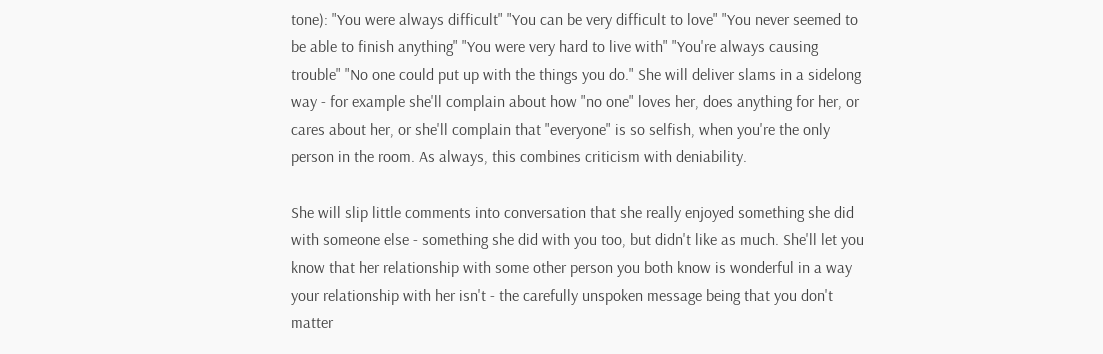tone): "You were always difficult" "You can be very difficult to love" "You never seemed to be able to finish anything" "You were very hard to live with" "You're always causing trouble" "No one could put up with the things you do." She will deliver slams in a sidelong way - for example she'll complain about how "no one" loves her, does anything for her, or cares about her, or she'll complain that "everyone" is so selfish, when you're the only person in the room. As always, this combines criticism with deniability.

She will slip little comments into conversation that she really enjoyed something she did with someone else - something she did with you too, but didn't like as much. She'll let you know that her relationship with some other person you both know is wonderful in a way your relationship with her isn't - the carefully unspoken message being that you don't matter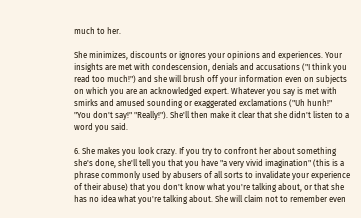much to her.

She minimizes, discounts or ignores your opinions and experiences. Your insights are met with condescension, denials and accusations ("I think you read too much!") and she will brush off your information even on subjects on which you are an acknowledged expert. Whatever you say is met with smirks and amused sounding or exaggerated exclamations ("Uh hunh!" "You don't say!" "Really!"). She'll then make it clear that she didn't listen to a word you said.

6. She makes you look crazy. If you try to confront her about something she's done, she'll tell you that you have "a very vivid imagination" (this is a phrase commonly used by abusers of all sorts to invalidate your experience of their abuse) that you don't know what you're talking about, or that she has no idea what you're talking about. She will claim not to remember even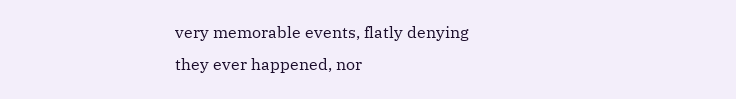very memorable events, flatly denying they ever happened, nor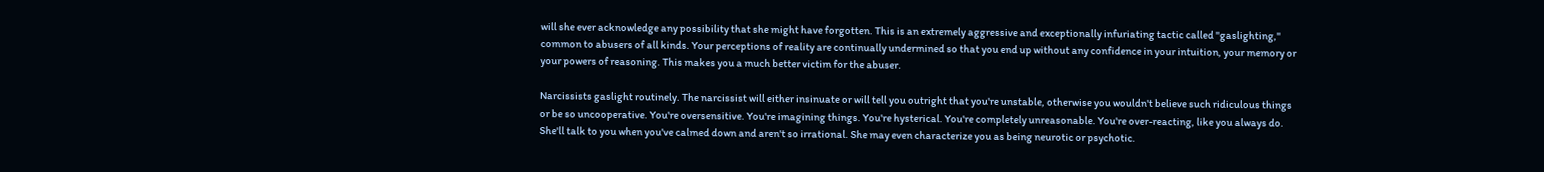will she ever acknowledge any possibility that she might have forgotten. This is an extremely aggressive and exceptionally infuriating tactic called "gaslighting," common to abusers of all kinds. Your perceptions of reality are continually undermined so that you end up without any confidence in your intuition, your memory or your powers of reasoning. This makes you a much better victim for the abuser.

Narcissists gaslight routinely. The narcissist will either insinuate or will tell you outright that you're unstable, otherwise you wouldn't believe such ridiculous things or be so uncooperative. You're oversensitive. You're imagining things. You're hysterical. You're completely unreasonable. You're over-reacting, like you always do. She'll talk to you when you've calmed down and aren't so irrational. She may even characterize you as being neurotic or psychotic.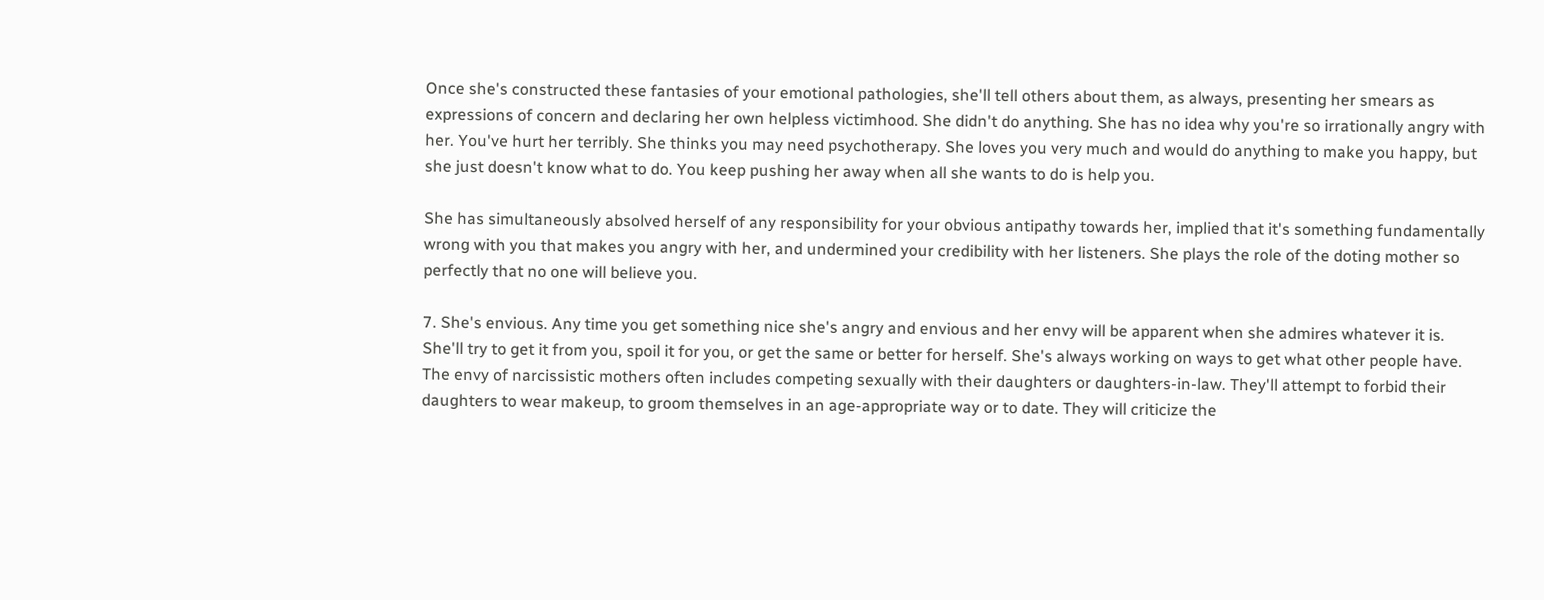Once she's constructed these fantasies of your emotional pathologies, she'll tell others about them, as always, presenting her smears as expressions of concern and declaring her own helpless victimhood. She didn't do anything. She has no idea why you're so irrationally angry with her. You've hurt her terribly. She thinks you may need psychotherapy. She loves you very much and would do anything to make you happy, but she just doesn't know what to do. You keep pushing her away when all she wants to do is help you.

She has simultaneously absolved herself of any responsibility for your obvious antipathy towards her, implied that it's something fundamentally wrong with you that makes you angry with her, and undermined your credibility with her listeners. She plays the role of the doting mother so perfectly that no one will believe you.

7. She's envious. Any time you get something nice she's angry and envious and her envy will be apparent when she admires whatever it is. She'll try to get it from you, spoil it for you, or get the same or better for herself. She's always working on ways to get what other people have. The envy of narcissistic mothers often includes competing sexually with their daughters or daughters-in-law. They'll attempt to forbid their daughters to wear makeup, to groom themselves in an age-appropriate way or to date. They will criticize the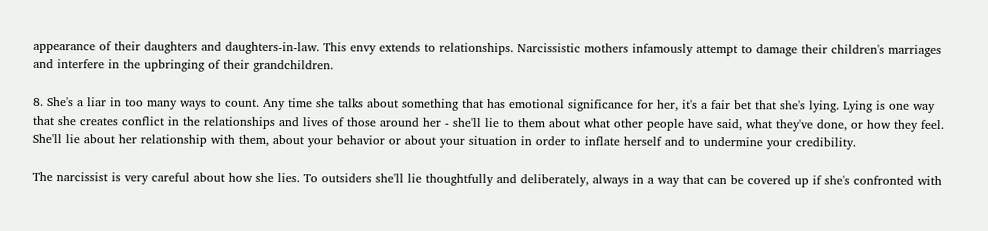appearance of their daughters and daughters-in-law. This envy extends to relationships. Narcissistic mothers infamously attempt to damage their children's marriages and interfere in the upbringing of their grandchildren.

8. She's a liar in too many ways to count. Any time she talks about something that has emotional significance for her, it's a fair bet that she's lying. Lying is one way that she creates conflict in the relationships and lives of those around her - she'll lie to them about what other people have said, what they've done, or how they feel. She'll lie about her relationship with them, about your behavior or about your situation in order to inflate herself and to undermine your credibility.

The narcissist is very careful about how she lies. To outsiders she'll lie thoughtfully and deliberately, always in a way that can be covered up if she's confronted with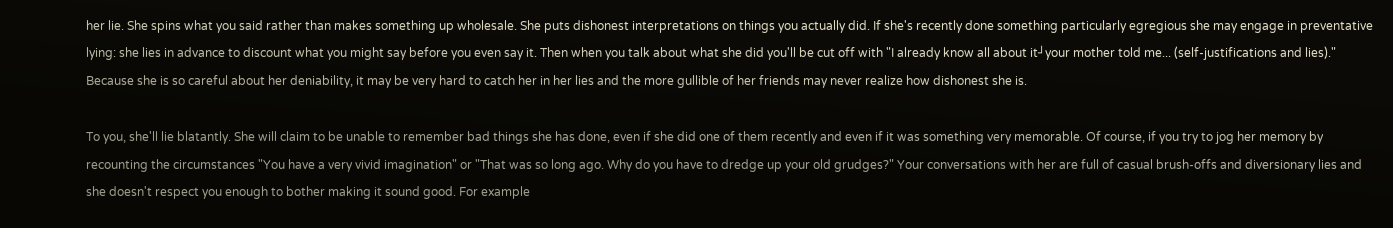her lie. She spins what you said rather than makes something up wholesale. She puts dishonest interpretations on things you actually did. If she's recently done something particularly egregious she may engage in preventative lying: she lies in advance to discount what you might say before you even say it. Then when you talk about what she did you'll be cut off with "I already know all about it┘your mother told me... (self-justifications and lies)." Because she is so careful about her deniability, it may be very hard to catch her in her lies and the more gullible of her friends may never realize how dishonest she is.

To you, she'll lie blatantly. She will claim to be unable to remember bad things she has done, even if she did one of them recently and even if it was something very memorable. Of course, if you try to jog her memory by recounting the circumstances "You have a very vivid imagination" or "That was so long ago. Why do you have to dredge up your old grudges?" Your conversations with her are full of casual brush-offs and diversionary lies and she doesn't respect you enough to bother making it sound good. For example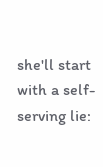she'll start with a self-serving lie: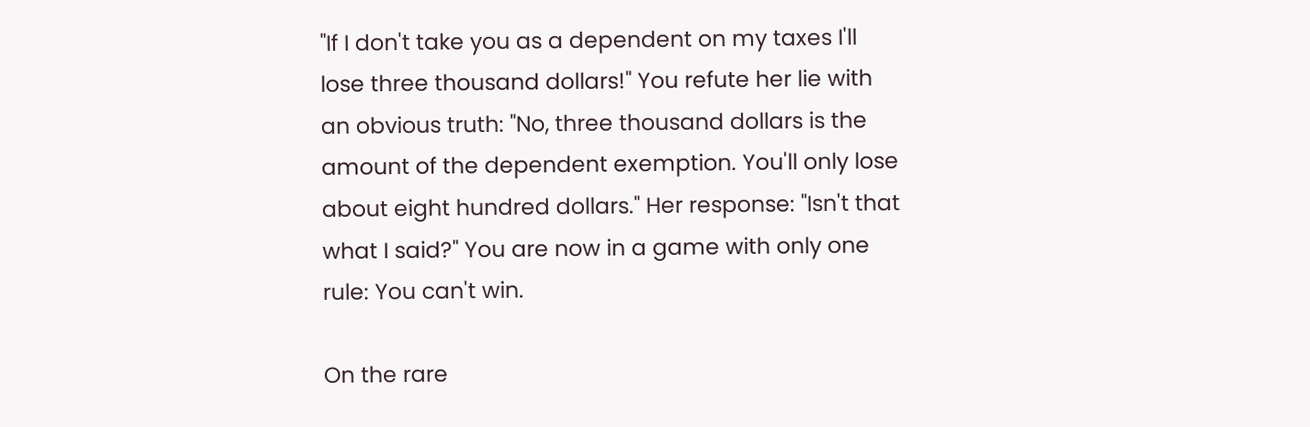"If I don't take you as a dependent on my taxes I'll lose three thousand dollars!" You refute her lie with an obvious truth: "No, three thousand dollars is the amount of the dependent exemption. You'll only lose about eight hundred dollars." Her response: "Isn't that what I said?" You are now in a game with only one rule: You can't win.

On the rare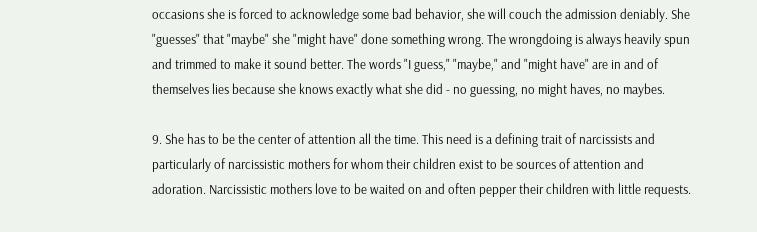occasions she is forced to acknowledge some bad behavior, she will couch the admission deniably. She "guesses" that "maybe" she "might have" done something wrong. The wrongdoing is always heavily spun and trimmed to make it sound better. The words "I guess," "maybe," and "might have" are in and of themselves lies because she knows exactly what she did - no guessing, no might haves, no maybes.

9. She has to be the center of attention all the time. This need is a defining trait of narcissists and particularly of narcissistic mothers for whom their children exist to be sources of attention and adoration. Narcissistic mothers love to be waited on and often pepper their children with little requests.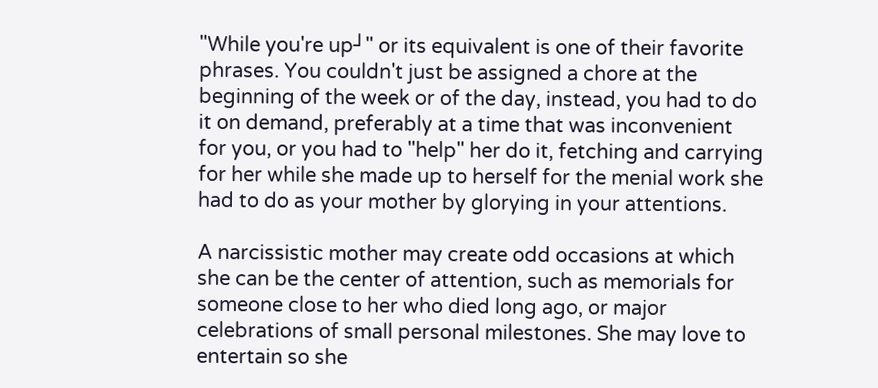"While you're up┘" or its equivalent is one of their favorite phrases. You couldn't just be assigned a chore at the beginning of the week or of the day, instead, you had to do it on demand, preferably at a time that was inconvenient for you, or you had to "help" her do it, fetching and carrying for her while she made up to herself for the menial work she had to do as your mother by glorying in your attentions.

A narcissistic mother may create odd occasions at which she can be the center of attention, such as memorials for someone close to her who died long ago, or major celebrations of small personal milestones. She may love to entertain so she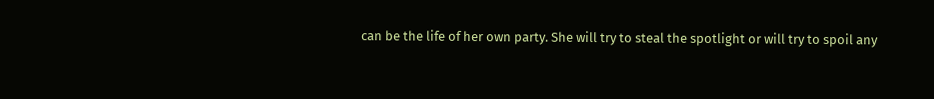can be the life of her own party. She will try to steal the spotlight or will try to spoil any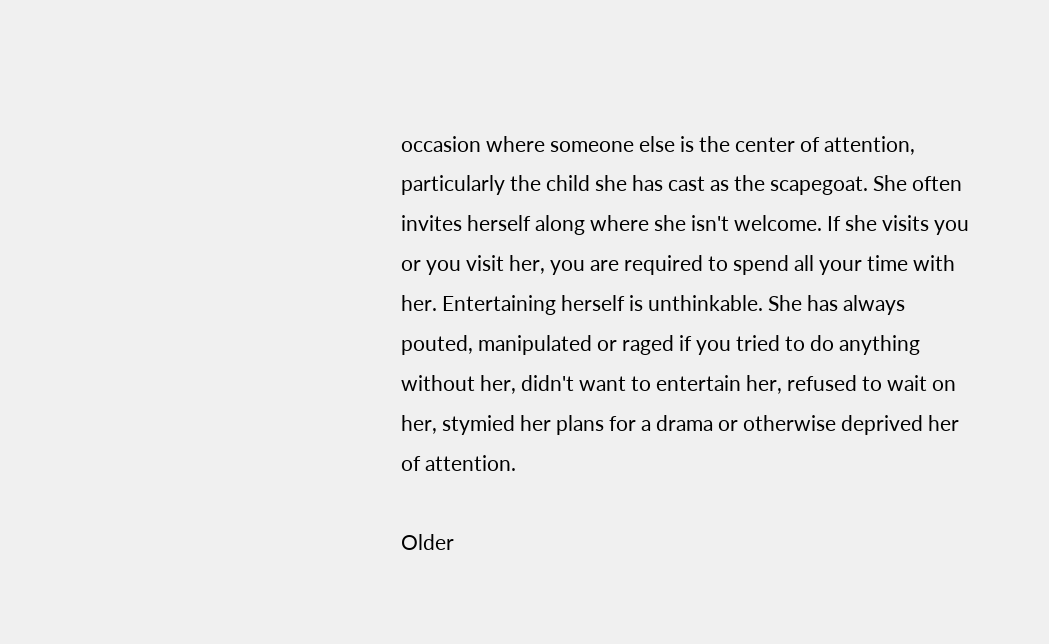occasion where someone else is the center of attention, particularly the child she has cast as the scapegoat. She often invites herself along where she isn't welcome. If she visits you or you visit her, you are required to spend all your time with her. Entertaining herself is unthinkable. She has always pouted, manipulated or raged if you tried to do anything without her, didn't want to entertain her, refused to wait on her, stymied her plans for a drama or otherwise deprived her of attention.

Older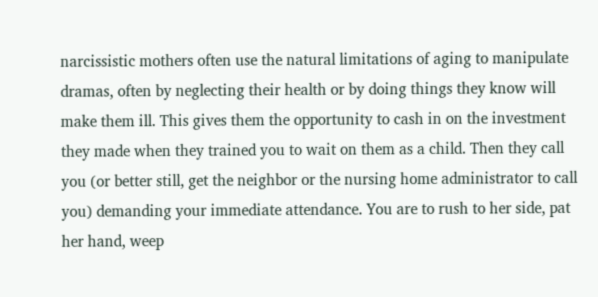narcissistic mothers often use the natural limitations of aging to manipulate dramas, often by neglecting their health or by doing things they know will make them ill. This gives them the opportunity to cash in on the investment they made when they trained you to wait on them as a child. Then they call you (or better still, get the neighbor or the nursing home administrator to call you) demanding your immediate attendance. You are to rush to her side, pat her hand, weep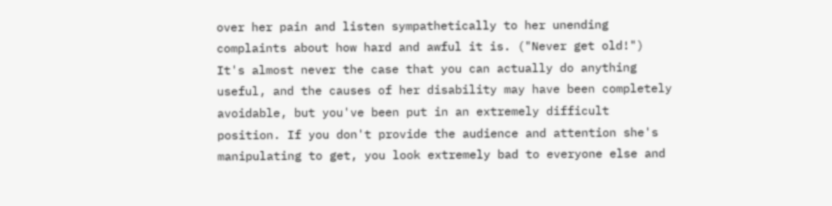over her pain and listen sympathetically to her unending complaints about how hard and awful it is. ("Never get old!") It's almost never the case that you can actually do anything useful, and the causes of her disability may have been completely avoidable, but you've been put in an extremely difficult position. If you don't provide the audience and attention she's manipulating to get, you look extremely bad to everyone else and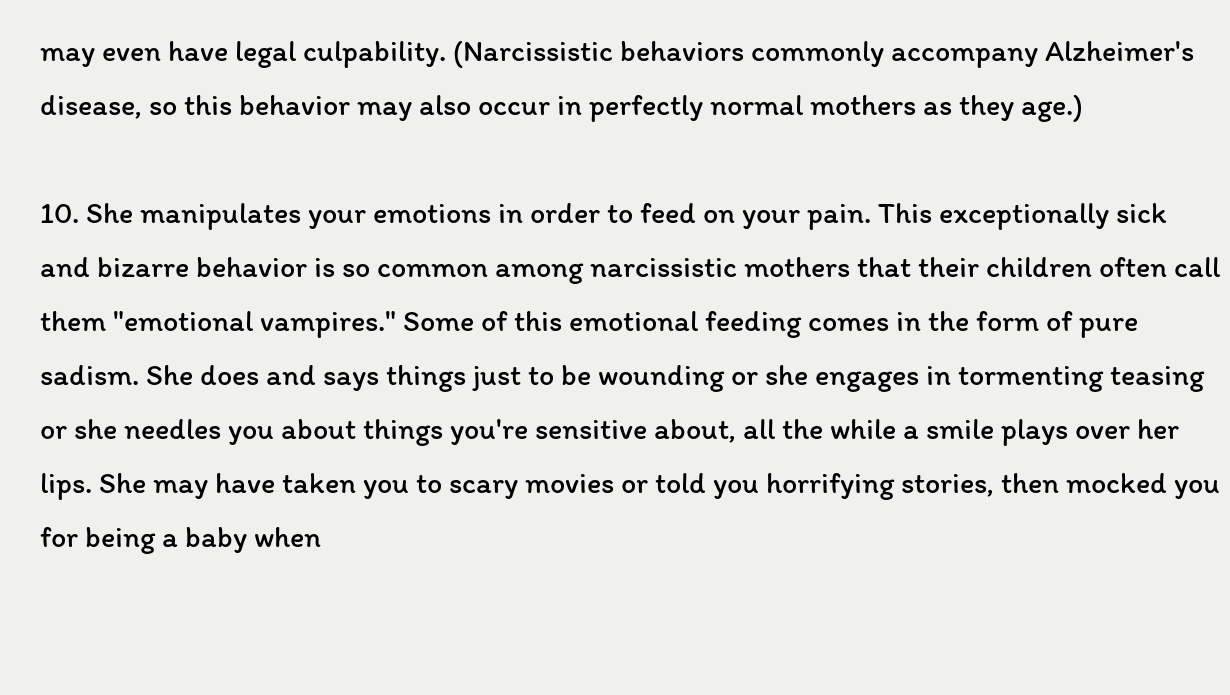may even have legal culpability. (Narcissistic behaviors commonly accompany Alzheimer's disease, so this behavior may also occur in perfectly normal mothers as they age.)

10. She manipulates your emotions in order to feed on your pain. This exceptionally sick and bizarre behavior is so common among narcissistic mothers that their children often call them "emotional vampires." Some of this emotional feeding comes in the form of pure sadism. She does and says things just to be wounding or she engages in tormenting teasing or she needles you about things you're sensitive about, all the while a smile plays over her lips. She may have taken you to scary movies or told you horrifying stories, then mocked you for being a baby when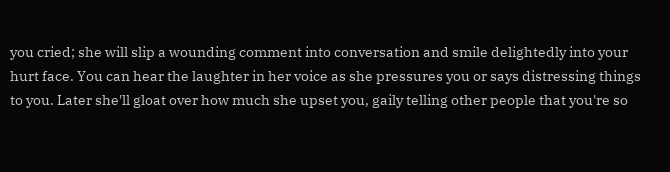you cried; she will slip a wounding comment into conversation and smile delightedly into your hurt face. You can hear the laughter in her voice as she pressures you or says distressing things to you. Later she'll gloat over how much she upset you, gaily telling other people that you're so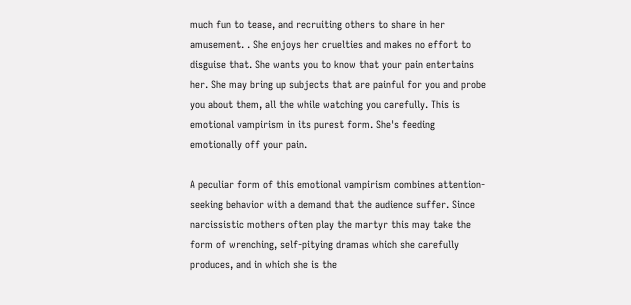much fun to tease, and recruiting others to share in her amusement. . She enjoys her cruelties and makes no effort to disguise that. She wants you to know that your pain entertains her. She may bring up subjects that are painful for you and probe you about them, all the while watching you carefully. This is emotional vampirism in its purest form. She's feeding emotionally off your pain.

A peculiar form of this emotional vampirism combines attention-seeking behavior with a demand that the audience suffer. Since narcissistic mothers often play the martyr this may take the form of wrenching, self-pitying dramas which she carefully produces, and in which she is the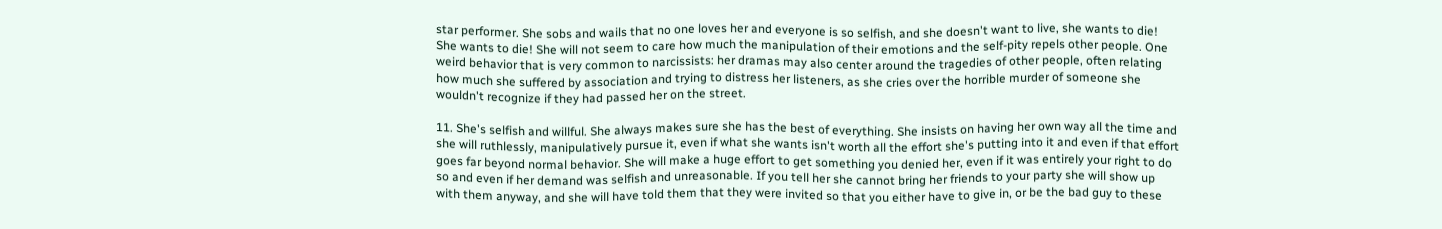star performer. She sobs and wails that no one loves her and everyone is so selfish, and she doesn't want to live, she wants to die! She wants to die! She will not seem to care how much the manipulation of their emotions and the self-pity repels other people. One weird behavior that is very common to narcissists: her dramas may also center around the tragedies of other people, often relating how much she suffered by association and trying to distress her listeners, as she cries over the horrible murder of someone she wouldn't recognize if they had passed her on the street.

11. She's selfish and willful. She always makes sure she has the best of everything. She insists on having her own way all the time and she will ruthlessly, manipulatively pursue it, even if what she wants isn't worth all the effort she's putting into it and even if that effort goes far beyond normal behavior. She will make a huge effort to get something you denied her, even if it was entirely your right to do so and even if her demand was selfish and unreasonable. If you tell her she cannot bring her friends to your party she will show up with them anyway, and she will have told them that they were invited so that you either have to give in, or be the bad guy to these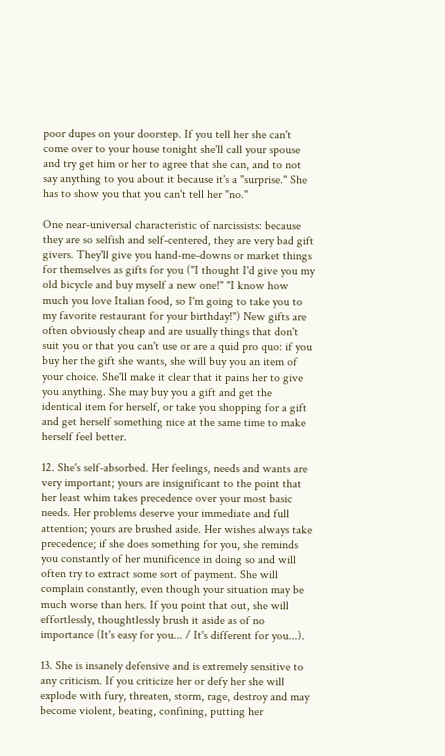poor dupes on your doorstep. If you tell her she can't come over to your house tonight she'll call your spouse and try get him or her to agree that she can, and to not say anything to you about it because it's a "surprise." She has to show you that you can't tell her "no."

One near-universal characteristic of narcissists: because they are so selfish and self-centered, they are very bad gift givers. They'll give you hand-me-downs or market things for themselves as gifts for you ("I thought I'd give you my old bicycle and buy myself a new one!" "I know how much you love Italian food, so I'm going to take you to my favorite restaurant for your birthday!") New gifts are often obviously cheap and are usually things that don't suit you or that you can't use or are a quid pro quo: if you buy her the gift she wants, she will buy you an item of your choice. She'll make it clear that it pains her to give you anything. She may buy you a gift and get the identical item for herself, or take you shopping for a gift and get herself something nice at the same time to make herself feel better.

12. She's self-absorbed. Her feelings, needs and wants are very important; yours are insignificant to the point that her least whim takes precedence over your most basic needs. Her problems deserve your immediate and full attention; yours are brushed aside. Her wishes always take precedence; if she does something for you, she reminds you constantly of her munificence in doing so and will often try to extract some sort of payment. She will complain constantly, even though your situation may be much worse than hers. If you point that out, she will effortlessly, thoughtlessly brush it aside as of no importance (It's easy for you... / It's different for you...).

13. She is insanely defensive and is extremely sensitive to any criticism. If you criticize her or defy her she will explode with fury, threaten, storm, rage, destroy and may become violent, beating, confining, putting her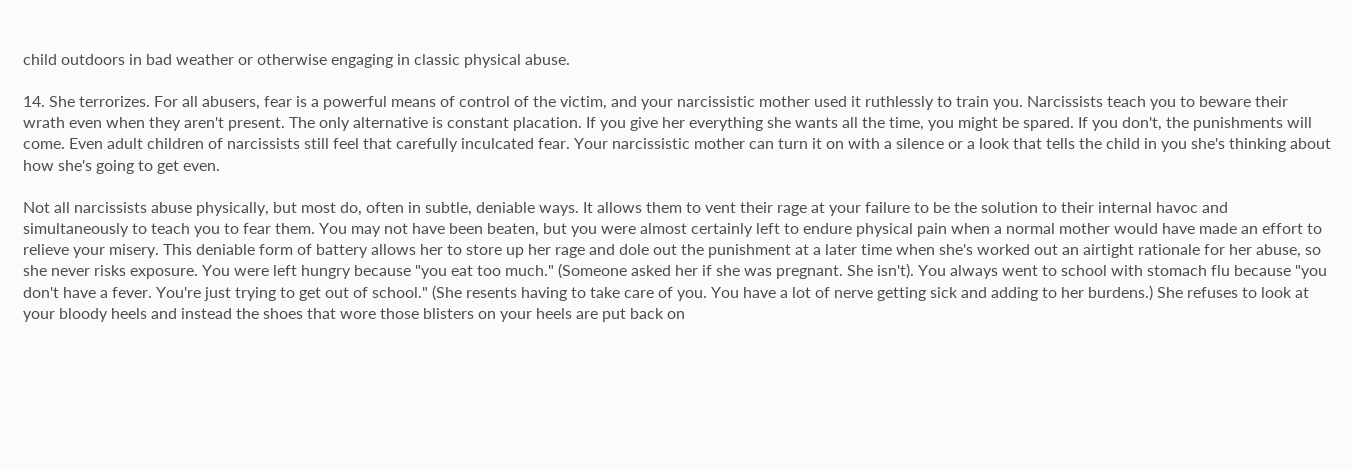child outdoors in bad weather or otherwise engaging in classic physical abuse.

14. She terrorizes. For all abusers, fear is a powerful means of control of the victim, and your narcissistic mother used it ruthlessly to train you. Narcissists teach you to beware their wrath even when they aren't present. The only alternative is constant placation. If you give her everything she wants all the time, you might be spared. If you don't, the punishments will come. Even adult children of narcissists still feel that carefully inculcated fear. Your narcissistic mother can turn it on with a silence or a look that tells the child in you she's thinking about how she's going to get even.

Not all narcissists abuse physically, but most do, often in subtle, deniable ways. It allows them to vent their rage at your failure to be the solution to their internal havoc and simultaneously to teach you to fear them. You may not have been beaten, but you were almost certainly left to endure physical pain when a normal mother would have made an effort to relieve your misery. This deniable form of battery allows her to store up her rage and dole out the punishment at a later time when she's worked out an airtight rationale for her abuse, so she never risks exposure. You were left hungry because "you eat too much." (Someone asked her if she was pregnant. She isn't). You always went to school with stomach flu because "you don't have a fever. You're just trying to get out of school." (She resents having to take care of you. You have a lot of nerve getting sick and adding to her burdens.) She refuses to look at your bloody heels and instead the shoes that wore those blisters on your heels are put back on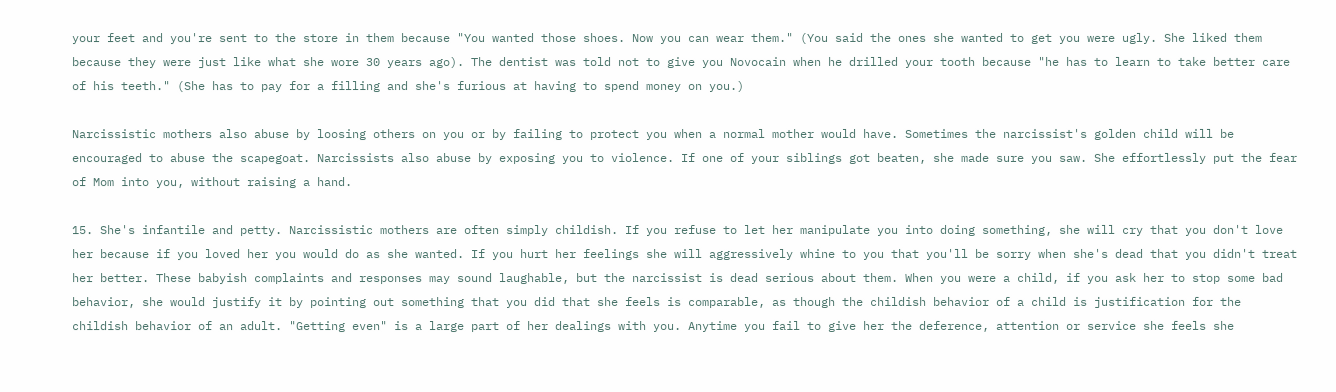your feet and you're sent to the store in them because "You wanted those shoes. Now you can wear them." (You said the ones she wanted to get you were ugly. She liked them because they were just like what she wore 30 years ago). The dentist was told not to give you Novocain when he drilled your tooth because "he has to learn to take better care of his teeth." (She has to pay for a filling and she's furious at having to spend money on you.)

Narcissistic mothers also abuse by loosing others on you or by failing to protect you when a normal mother would have. Sometimes the narcissist's golden child will be encouraged to abuse the scapegoat. Narcissists also abuse by exposing you to violence. If one of your siblings got beaten, she made sure you saw. She effortlessly put the fear of Mom into you, without raising a hand.

15. She's infantile and petty. Narcissistic mothers are often simply childish. If you refuse to let her manipulate you into doing something, she will cry that you don't love her because if you loved her you would do as she wanted. If you hurt her feelings she will aggressively whine to you that you'll be sorry when she's dead that you didn't treat her better. These babyish complaints and responses may sound laughable, but the narcissist is dead serious about them. When you were a child, if you ask her to stop some bad behavior, she would justify it by pointing out something that you did that she feels is comparable, as though the childish behavior of a child is justification for the childish behavior of an adult. "Getting even" is a large part of her dealings with you. Anytime you fail to give her the deference, attention or service she feels she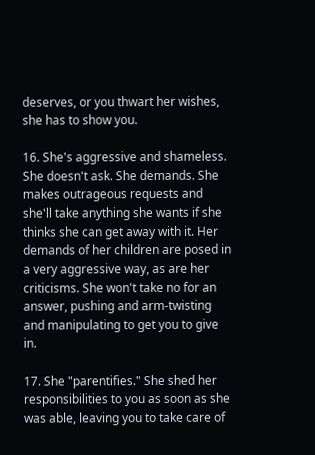deserves, or you thwart her wishes, she has to show you.

16. She's aggressive and shameless. She doesn't ask. She demands. She makes outrageous requests and she'll take anything she wants if she thinks she can get away with it. Her demands of her children are posed in a very aggressive way, as are her criticisms. She won't take no for an answer, pushing and arm-twisting and manipulating to get you to give in.

17. She "parentifies." She shed her responsibilities to you as soon as she was able, leaving you to take care of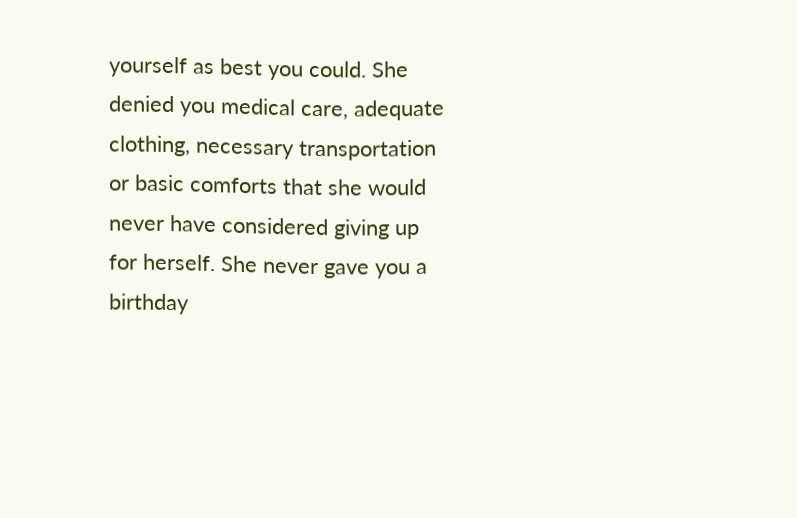yourself as best you could. She denied you medical care, adequate clothing, necessary transportation or basic comforts that she would never have considered giving up for herself. She never gave you a birthday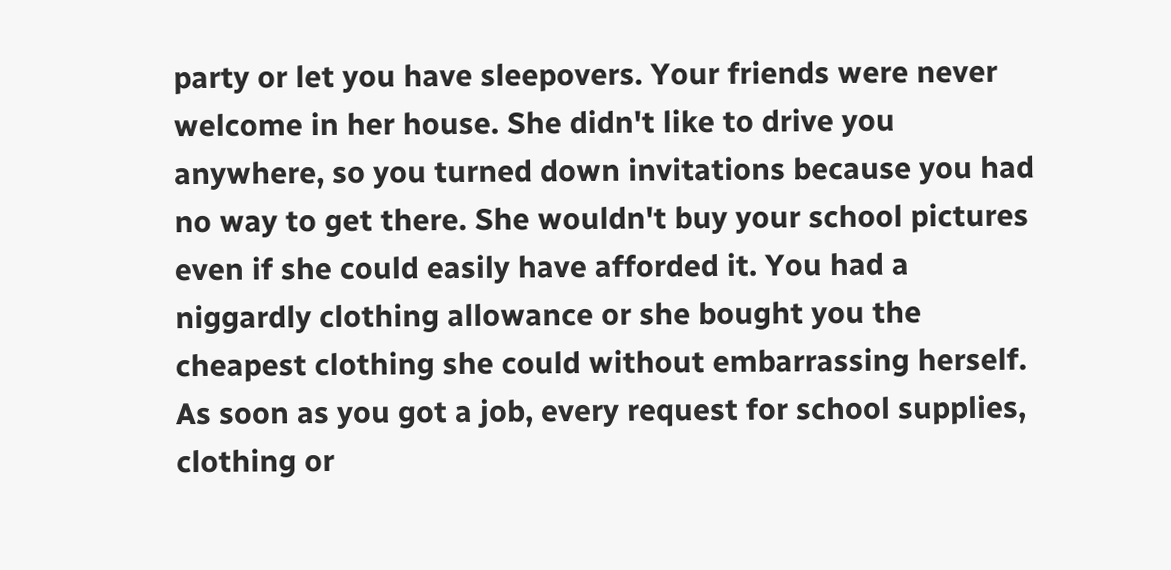party or let you have sleepovers. Your friends were never welcome in her house. She didn't like to drive you anywhere, so you turned down invitations because you had no way to get there. She wouldn't buy your school pictures even if she could easily have afforded it. You had a niggardly clothing allowance or she bought you the cheapest clothing she could without embarrassing herself. As soon as you got a job, every request for school supplies, clothing or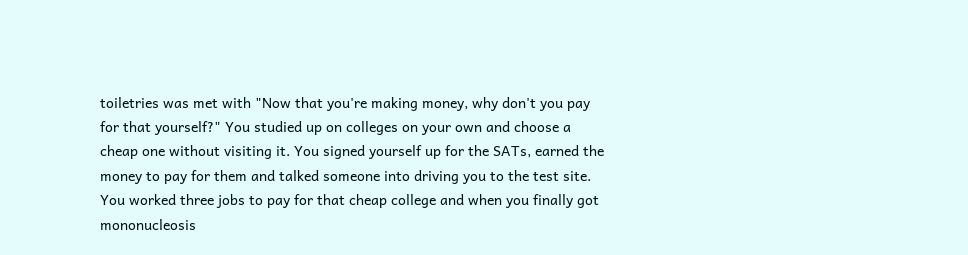toiletries was met with "Now that you're making money, why don't you pay for that yourself?" You studied up on colleges on your own and choose a cheap one without visiting it. You signed yourself up for the SATs, earned the money to pay for them and talked someone into driving you to the test site. You worked three jobs to pay for that cheap college and when you finally got mononucleosis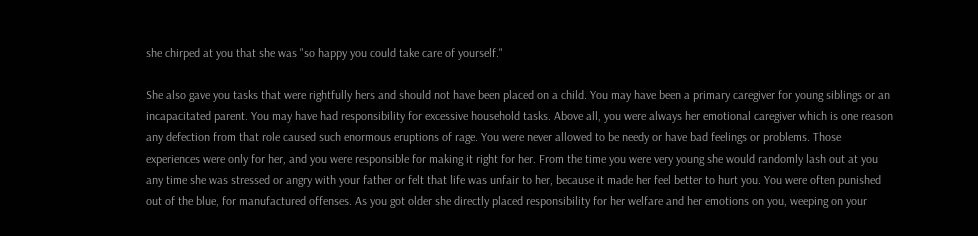she chirped at you that she was "so happy you could take care of yourself."

She also gave you tasks that were rightfully hers and should not have been placed on a child. You may have been a primary caregiver for young siblings or an incapacitated parent. You may have had responsibility for excessive household tasks. Above all, you were always her emotional caregiver which is one reason any defection from that role caused such enormous eruptions of rage. You were never allowed to be needy or have bad feelings or problems. Those experiences were only for her, and you were responsible for making it right for her. From the time you were very young she would randomly lash out at you any time she was stressed or angry with your father or felt that life was unfair to her, because it made her feel better to hurt you. You were often punished out of the blue, for manufactured offenses. As you got older she directly placed responsibility for her welfare and her emotions on you, weeping on your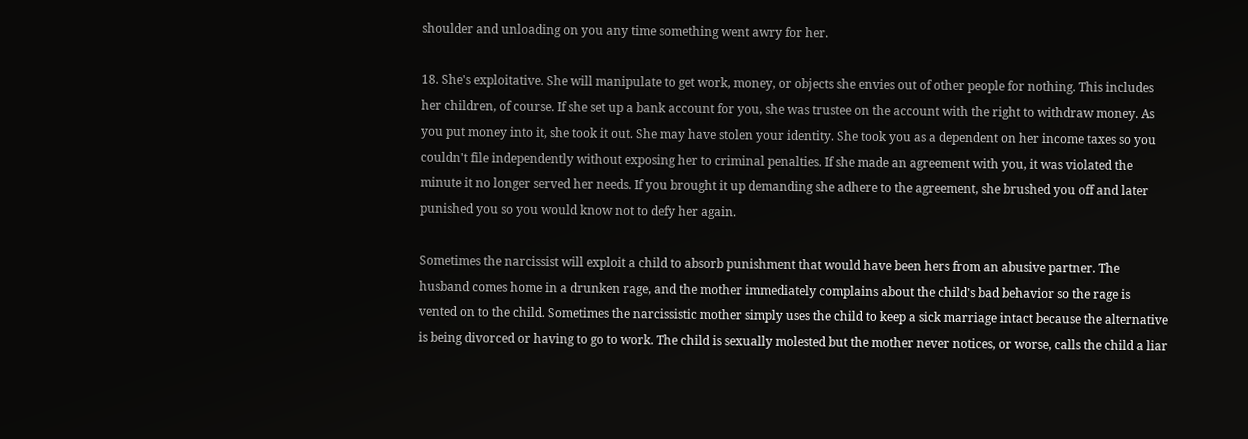shoulder and unloading on you any time something went awry for her.

18. She's exploitative. She will manipulate to get work, money, or objects she envies out of other people for nothing. This includes her children, of course. If she set up a bank account for you, she was trustee on the account with the right to withdraw money. As you put money into it, she took it out. She may have stolen your identity. She took you as a dependent on her income taxes so you couldn't file independently without exposing her to criminal penalties. If she made an agreement with you, it was violated the minute it no longer served her needs. If you brought it up demanding she adhere to the agreement, she brushed you off and later punished you so you would know not to defy her again.

Sometimes the narcissist will exploit a child to absorb punishment that would have been hers from an abusive partner. The husband comes home in a drunken rage, and the mother immediately complains about the child's bad behavior so the rage is vented on to the child. Sometimes the narcissistic mother simply uses the child to keep a sick marriage intact because the alternative is being divorced or having to go to work. The child is sexually molested but the mother never notices, or worse, calls the child a liar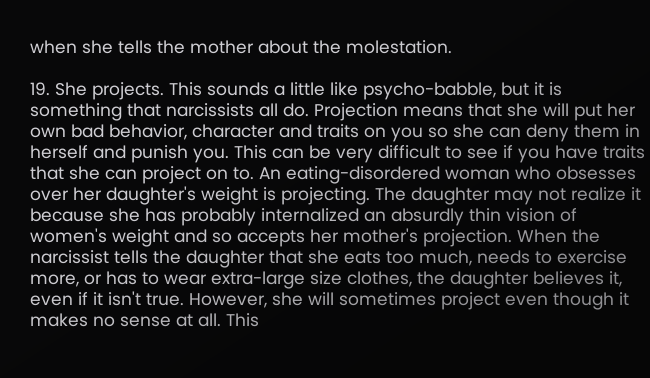when she tells the mother about the molestation.

19. She projects. This sounds a little like psycho-babble, but it is something that narcissists all do. Projection means that she will put her own bad behavior, character and traits on you so she can deny them in herself and punish you. This can be very difficult to see if you have traits that she can project on to. An eating-disordered woman who obsesses over her daughter's weight is projecting. The daughter may not realize it because she has probably internalized an absurdly thin vision of women's weight and so accepts her mother's projection. When the narcissist tells the daughter that she eats too much, needs to exercise more, or has to wear extra-large size clothes, the daughter believes it, even if it isn't true. However, she will sometimes project even though it makes no sense at all. This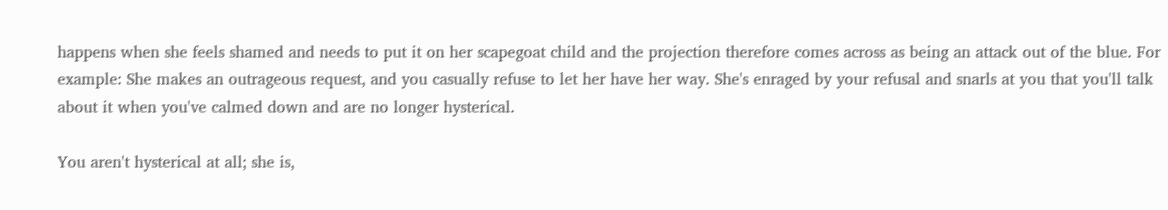happens when she feels shamed and needs to put it on her scapegoat child and the projection therefore comes across as being an attack out of the blue. For example: She makes an outrageous request, and you casually refuse to let her have her way. She's enraged by your refusal and snarls at you that you'll talk about it when you've calmed down and are no longer hysterical.

You aren't hysterical at all; she is,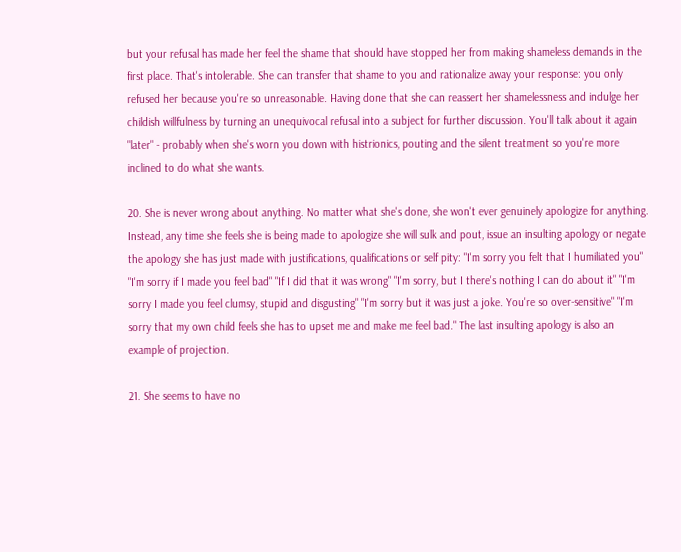but your refusal has made her feel the shame that should have stopped her from making shameless demands in the first place. That's intolerable. She can transfer that shame to you and rationalize away your response: you only refused her because you're so unreasonable. Having done that she can reassert her shamelessness and indulge her childish willfulness by turning an unequivocal refusal into a subject for further discussion. You'll talk about it again "later" - probably when she's worn you down with histrionics, pouting and the silent treatment so you're more inclined to do what she wants.

20. She is never wrong about anything. No matter what she's done, she won't ever genuinely apologize for anything. Instead, any time she feels she is being made to apologize she will sulk and pout, issue an insulting apology or negate the apology she has just made with justifications, qualifications or self pity: "I'm sorry you felt that I humiliated you" "I'm sorry if I made you feel bad" "If I did that it was wrong" "I'm sorry, but I there's nothing I can do about it" "I'm sorry I made you feel clumsy, stupid and disgusting" "I'm sorry but it was just a joke. You're so over-sensitive" "I'm sorry that my own child feels she has to upset me and make me feel bad." The last insulting apology is also an example of projection.

21. She seems to have no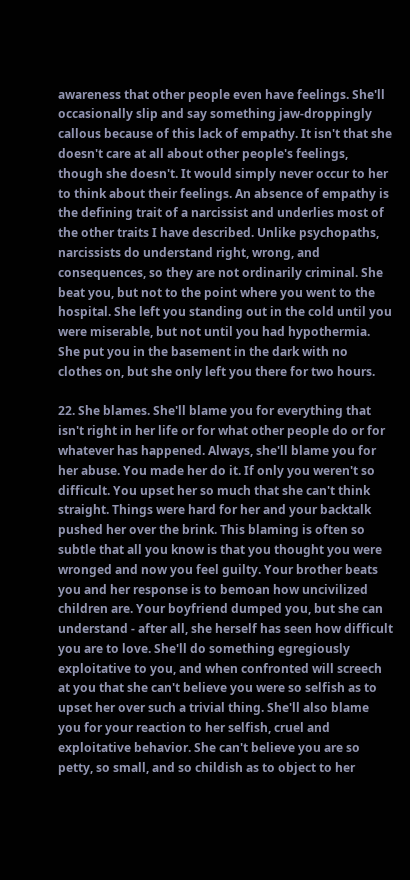awareness that other people even have feelings. She'll occasionally slip and say something jaw-droppingly callous because of this lack of empathy. It isn't that she doesn't care at all about other people's feelings, though she doesn't. It would simply never occur to her to think about their feelings. An absence of empathy is the defining trait of a narcissist and underlies most of the other traits I have described. Unlike psychopaths, narcissists do understand right, wrong, and consequences, so they are not ordinarily criminal. She beat you, but not to the point where you went to the hospital. She left you standing out in the cold until you were miserable, but not until you had hypothermia. She put you in the basement in the dark with no clothes on, but she only left you there for two hours.

22. She blames. She'll blame you for everything that isn't right in her life or for what other people do or for whatever has happened. Always, she'll blame you for her abuse. You made her do it. If only you weren't so difficult. You upset her so much that she can't think straight. Things were hard for her and your backtalk pushed her over the brink. This blaming is often so subtle that all you know is that you thought you were wronged and now you feel guilty. Your brother beats you and her response is to bemoan how uncivilized children are. Your boyfriend dumped you, but she can understand - after all, she herself has seen how difficult you are to love. She'll do something egregiously exploitative to you, and when confronted will screech at you that she can't believe you were so selfish as to upset her over such a trivial thing. She'll also blame you for your reaction to her selfish, cruel and exploitative behavior. She can't believe you are so petty, so small, and so childish as to object to her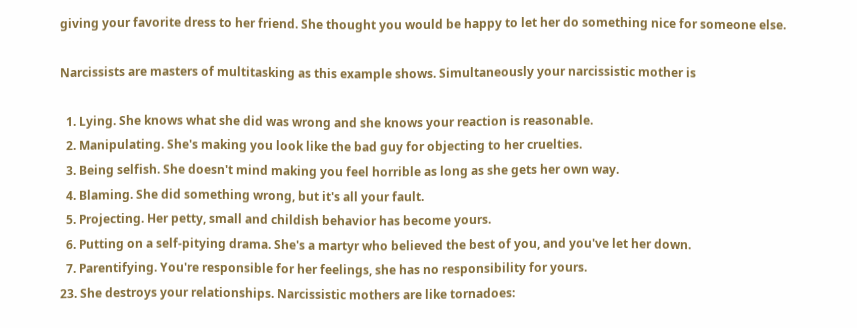giving your favorite dress to her friend. She thought you would be happy to let her do something nice for someone else.

Narcissists are masters of multitasking as this example shows. Simultaneously your narcissistic mother is

  1. Lying. She knows what she did was wrong and she knows your reaction is reasonable.
  2. Manipulating. She's making you look like the bad guy for objecting to her cruelties.
  3. Being selfish. She doesn't mind making you feel horrible as long as she gets her own way.
  4. Blaming. She did something wrong, but it's all your fault.
  5. Projecting. Her petty, small and childish behavior has become yours.
  6. Putting on a self-pitying drama. She's a martyr who believed the best of you, and you've let her down.
  7. Parentifying. You're responsible for her feelings, she has no responsibility for yours.
23. She destroys your relationships. Narcissistic mothers are like tornadoes: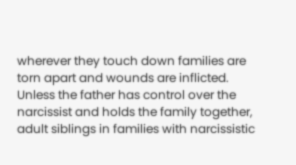wherever they touch down families are torn apart and wounds are inflicted. Unless the father has control over the narcissist and holds the family together, adult siblings in families with narcissistic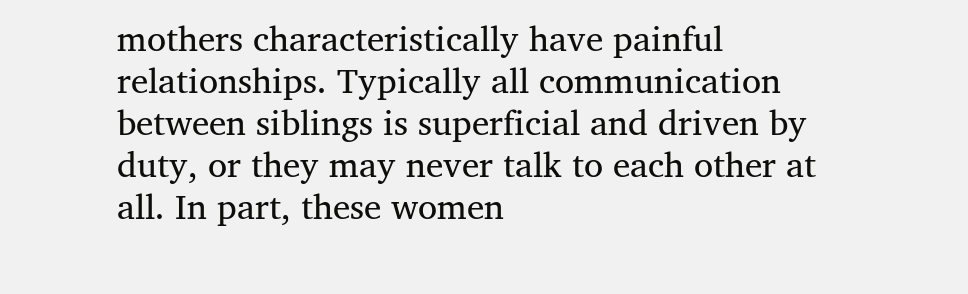mothers characteristically have painful relationships. Typically all communication between siblings is superficial and driven by duty, or they may never talk to each other at all. In part, these women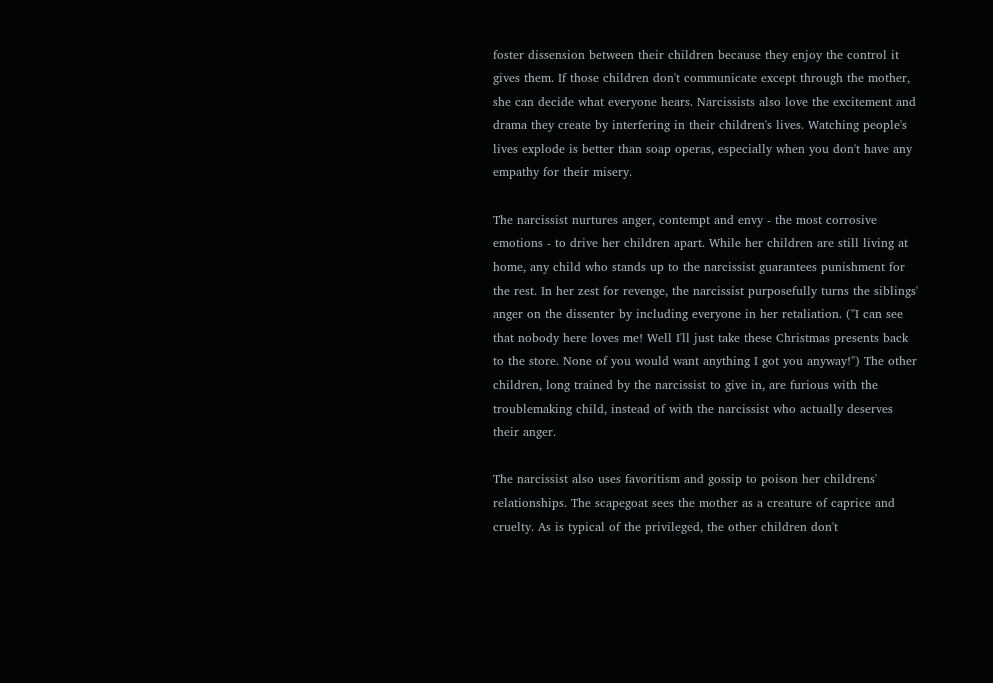foster dissension between their children because they enjoy the control it gives them. If those children don't communicate except through the mother, she can decide what everyone hears. Narcissists also love the excitement and drama they create by interfering in their children's lives. Watching people's lives explode is better than soap operas, especially when you don't have any empathy for their misery.

The narcissist nurtures anger, contempt and envy - the most corrosive emotions - to drive her children apart. While her children are still living at home, any child who stands up to the narcissist guarantees punishment for the rest. In her zest for revenge, the narcissist purposefully turns the siblings' anger on the dissenter by including everyone in her retaliation. ("I can see that nobody here loves me! Well I'll just take these Christmas presents back to the store. None of you would want anything I got you anyway!") The other children, long trained by the narcissist to give in, are furious with the troublemaking child, instead of with the narcissist who actually deserves their anger.

The narcissist also uses favoritism and gossip to poison her childrens' relationships. The scapegoat sees the mother as a creature of caprice and cruelty. As is typical of the privileged, the other children don't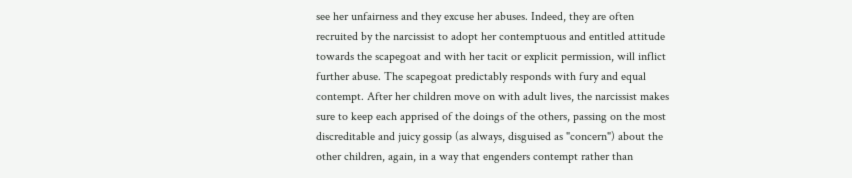see her unfairness and they excuse her abuses. Indeed, they are often recruited by the narcissist to adopt her contemptuous and entitled attitude towards the scapegoat and with her tacit or explicit permission, will inflict further abuse. The scapegoat predictably responds with fury and equal contempt. After her children move on with adult lives, the narcissist makes sure to keep each apprised of the doings of the others, passing on the most discreditable and juicy gossip (as always, disguised as "concern") about the other children, again, in a way that engenders contempt rather than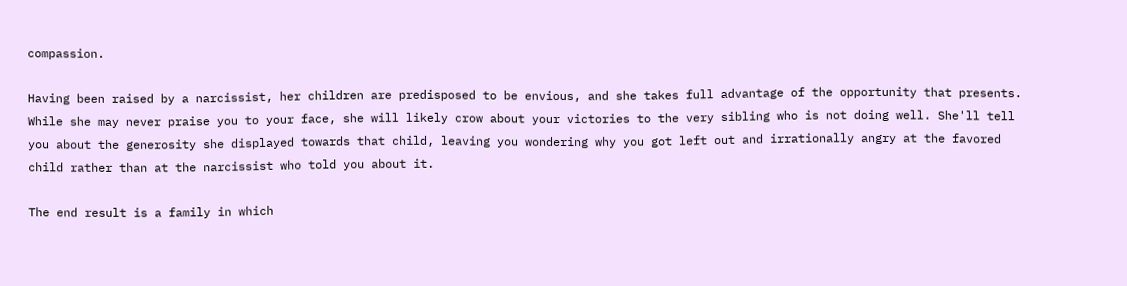compassion.

Having been raised by a narcissist, her children are predisposed to be envious, and she takes full advantage of the opportunity that presents. While she may never praise you to your face, she will likely crow about your victories to the very sibling who is not doing well. She'll tell you about the generosity she displayed towards that child, leaving you wondering why you got left out and irrationally angry at the favored child rather than at the narcissist who told you about it.

The end result is a family in which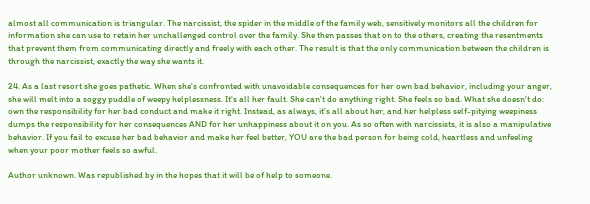almost all communication is triangular. The narcissist, the spider in the middle of the family web, sensitively monitors all the children for information she can use to retain her unchallenged control over the family. She then passes that on to the others, creating the resentments that prevent them from communicating directly and freely with each other. The result is that the only communication between the children is through the narcissist, exactly the way she wants it.

24. As a last resort she goes pathetic. When she's confronted with unavoidable consequences for her own bad behavior, including your anger, she will melt into a soggy puddle of weepy helplessness. It's all her fault. She can't do anything right. She feels so bad. What she doesn't do: own the responsibility for her bad conduct and make it right. Instead, as always, it's all about her, and her helpless self-pitying weepiness dumps the responsibility for her consequences AND for her unhappiness about it on you. As so often with narcissists, it is also a manipulative behavior. If you fail to excuse her bad behavior and make her feel better, YOU are the bad person for being cold, heartless and unfeeling when your poor mother feels so awful.

Author unknown. Was republished by in the hopes that it will be of help to someone.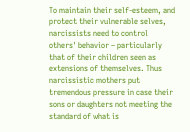To maintain their self-esteem, and protect their vulnerable selves, narcissists need to control others' behavior – particularly that of their children seen as extensions of themselves. Thus narcissistic mothers put tremendous pressure in case their sons or daughters not meeting the standard of what is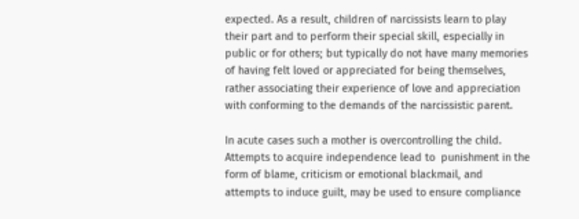expected. As a result, children of narcissists learn to play their part and to perform their special skill, especially in public or for others; but typically do not have many memories of having felt loved or appreciated for being themselves, rather associating their experience of love and appreciation with conforming to the demands of the narcissistic parent.

In acute cases such a mother is overcontrolling the child. Attempts to acquire independence lead to  punishment in the form of blame, criticism or emotional blackmail, and attempts to induce guilt, may be used to ensure compliance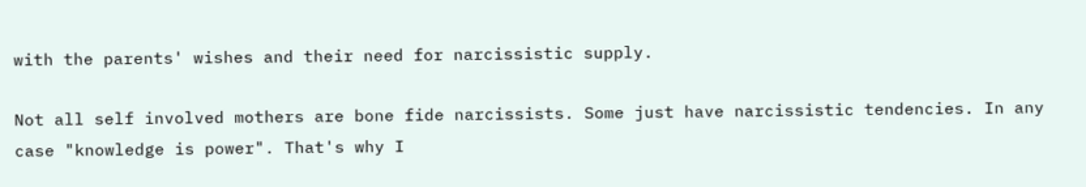with the parents' wishes and their need for narcissistic supply.

Not all self involved mothers are bone fide narcissists. Some just have narcissistic tendencies. In any case "knowledge is power". That's why I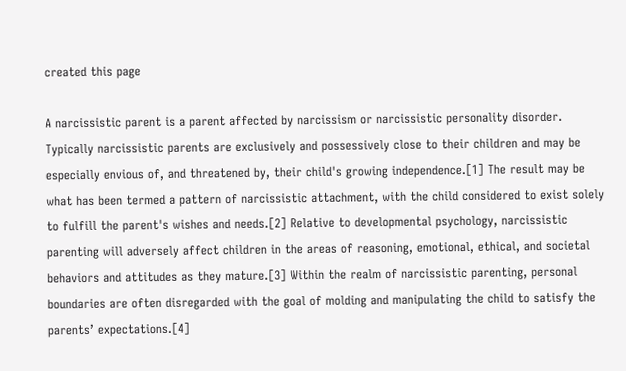created this page

A narcissistic parent is a parent affected by narcissism or narcissistic personality disorder. Typically narcissistic parents are exclusively and possessively close to their children and may be especially envious of, and threatened by, their child's growing independence.[1] The result may be what has been termed a pattern of narcissistic attachment, with the child considered to exist solely to fulfill the parent's wishes and needs.[2] Relative to developmental psychology, narcissistic parenting will adversely affect children in the areas of reasoning, emotional, ethical, and societal behaviors and attitudes as they mature.[3] Within the realm of narcissistic parenting, personal boundaries are often disregarded with the goal of molding and manipulating the child to satisfy the parents’ expectations.[4]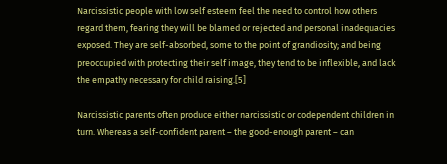Narcissistic people with low self esteem feel the need to control how others regard them, fearing they will be blamed or rejected and personal inadequacies exposed. They are self-absorbed, some to the point of grandiosity; and being preoccupied with protecting their self image, they tend to be inflexible, and lack the empathy necessary for child raising.[5]

Narcissistic parents often produce either narcissistic or codependent children in turn. Whereas a self-confident parent – the good-enough parent – can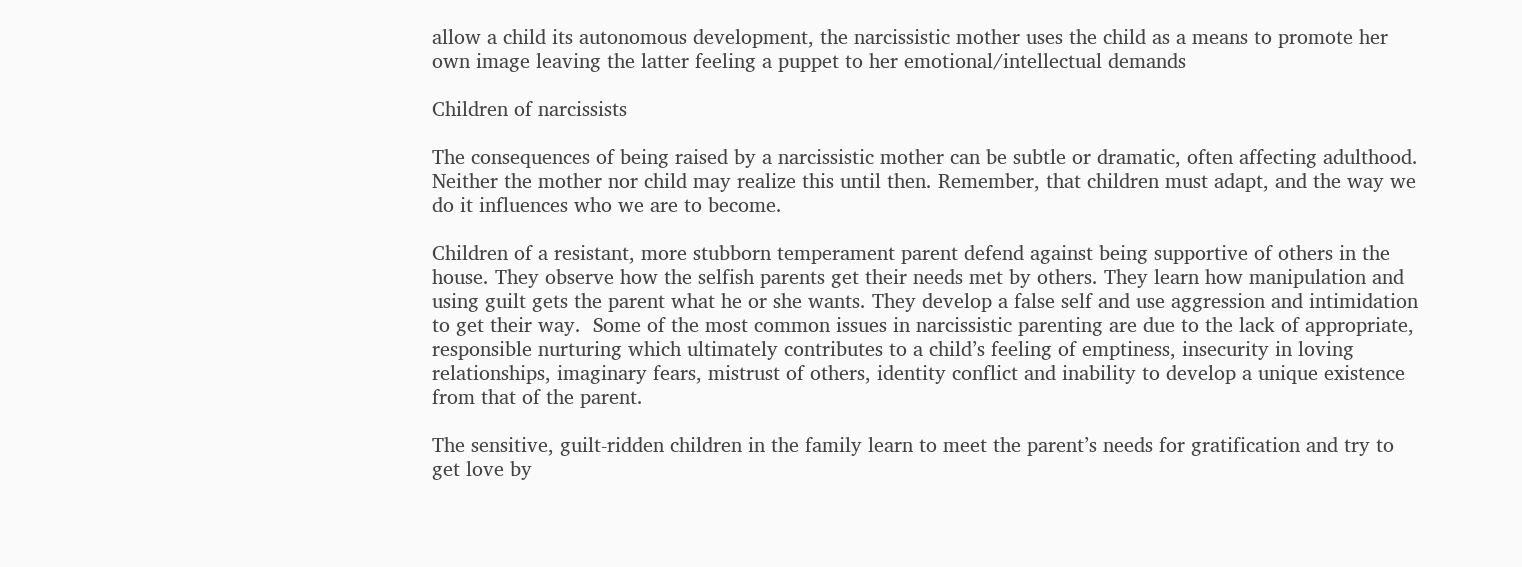allow a child its autonomous development, the narcissistic mother uses the child as a means to promote her own image leaving the latter feeling a puppet to her emotional/intellectual demands

Children of narcissists

The consequences of being raised by a narcissistic mother can be subtle or dramatic, often affecting adulthood. Neither the mother nor child may realize this until then. Remember, that children must adapt, and the way we do it influences who we are to become.

Children of a resistant, more stubborn temperament parent defend against being supportive of others in the house. They observe how the selfish parents get their needs met by others. They learn how manipulation and using guilt gets the parent what he or she wants. They develop a false self and use aggression and intimidation to get their way.  Some of the most common issues in narcissistic parenting are due to the lack of appropriate, responsible nurturing which ultimately contributes to a child’s feeling of emptiness, insecurity in loving relationships, imaginary fears, mistrust of others, identity conflict and inability to develop a unique existence from that of the parent.

The sensitive, guilt-ridden children in the family learn to meet the parent’s needs for gratification and try to get love by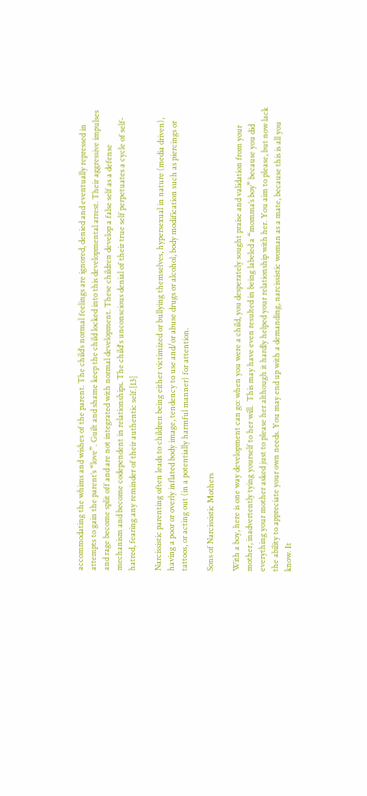accommodating the whims and wishes of the parent. The child’s normal feelings are ignored, denied and eventually repressed in attempts to gain the parent’s “love”. Guilt and shame keep the child locked into this developmental arrest. Their aggressive impulses and rage become split off and are not integrated with normal development. These children develop a false self as a defense mechanism and become codependent in relationships. The child's unconscious denial of their true self perpetuates a cycle of self-hatred, fearing any reminder of their authentic self.[13]

Narcissistic parenting often leads to children being either victimized or bullying themselves, hypersexual in nature (media driven), having a poor or overly inflated body image, tendency to use and/or abuse drugs or alcohol, body modification such as piercings or tattoos, or acting out (in a potentially harmful manner) for attention.

Sons of Narcissistic Mothers

With a boy, here is one way development can go: when you were a child, you desperately sought praise and validation from your mother, inadvertently tying yourself to her will.  This may have even resulted in being labeled a “momma’s boy” because you did everything your mother asked just to please her although it hardly helped your relationship with her. You aim to please, but now lack the ability to appreciate your own needs. You may end up with a demanding, narcissistic woman as a mate, because this is all you know. It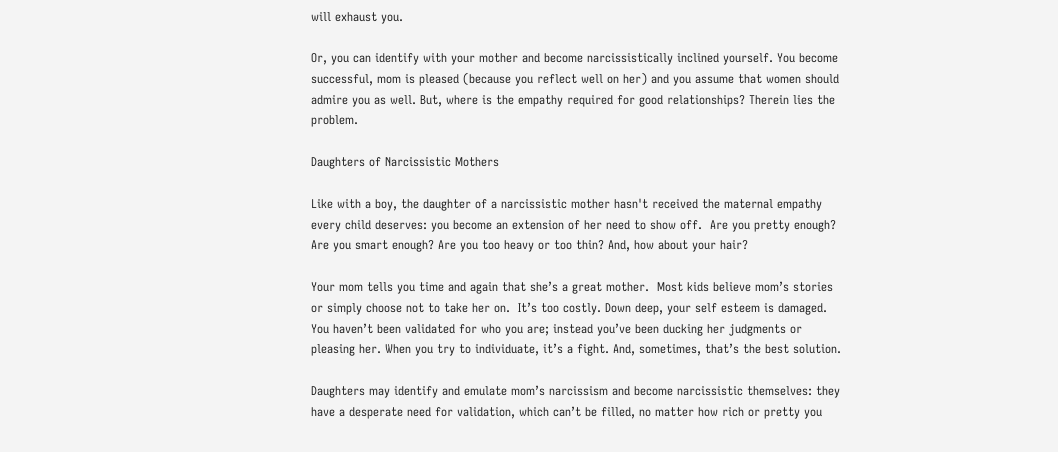will exhaust you.

Or, you can identify with your mother and become narcissistically inclined yourself. You become successful, mom is pleased (because you reflect well on her) and you assume that women should admire you as well. But, where is the empathy required for good relationships? Therein lies the problem.

Daughters of Narcissistic Mothers

Like with a boy, the daughter of a narcissistic mother hasn't received the maternal empathy every child deserves: you become an extension of her need to show off.  Are you pretty enough? Are you smart enough? Are you too heavy or too thin? And, how about your hair?

Your mom tells you time and again that she’s a great mother.  Most kids believe mom’s stories or simply choose not to take her on.  It’s too costly. Down deep, your self esteem is damaged. You haven’t been validated for who you are; instead you’ve been ducking her judgments or pleasing her. When you try to individuate, it’s a fight. And, sometimes, that’s the best solution.

Daughters may identify and emulate mom’s narcissism and become narcissistic themselves: they have a desperate need for validation, which can’t be filled, no matter how rich or pretty you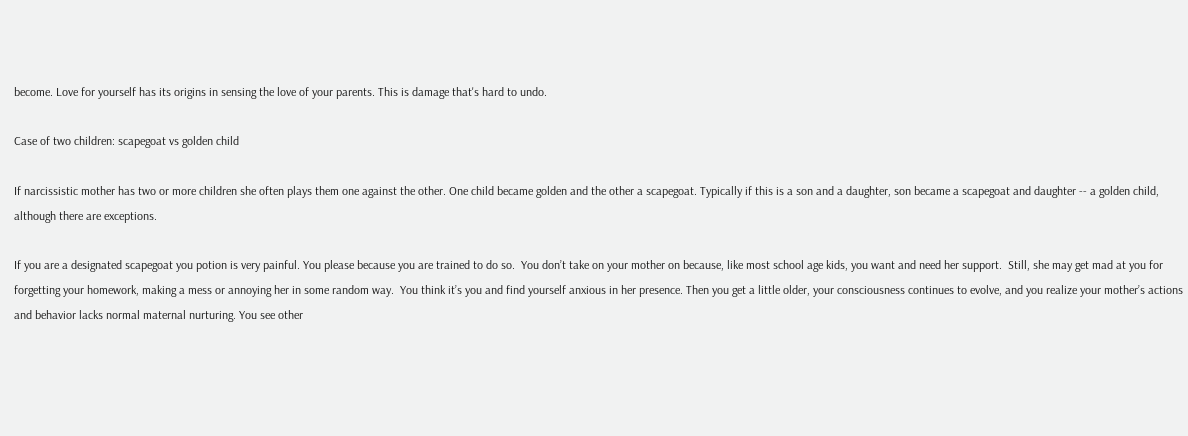become. Love for yourself has its origins in sensing the love of your parents. This is damage that's hard to undo.

Case of two children: scapegoat vs golden child

If narcissistic mother has two or more children she often plays them one against the other. One child became golden and the other a scapegoat. Typically if this is a son and a daughter, son became a scapegoat and daughter -- a golden child, although there are exceptions.

If you are a designated scapegoat you potion is very painful. You please because you are trained to do so.  You don’t take on your mother on because, like most school age kids, you want and need her support.  Still, she may get mad at you for forgetting your homework, making a mess or annoying her in some random way.  You think it’s you and find yourself anxious in her presence. Then you get a little older, your consciousness continues to evolve, and you realize your mother’s actions and behavior lacks normal maternal nurturing. You see other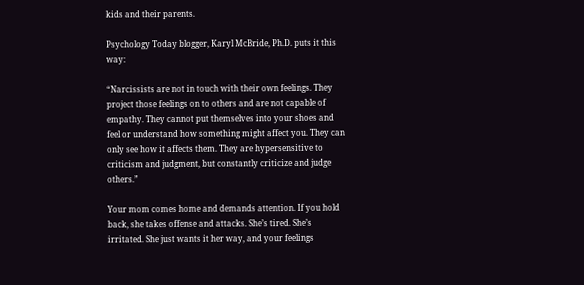kids and their parents.

Psychology Today blogger, Karyl McBride, Ph.D. puts it this way:

“Narcissists are not in touch with their own feelings. They project those feelings on to others and are not capable of empathy. They cannot put themselves into your shoes and feel or understand how something might affect you. They can only see how it affects them. They are hypersensitive to criticism and judgment, but constantly criticize and judge others.”

Your mom comes home and demands attention. If you hold back, she takes offense and attacks. She’s tired. She’s irritated. She just wants it her way, and your feelings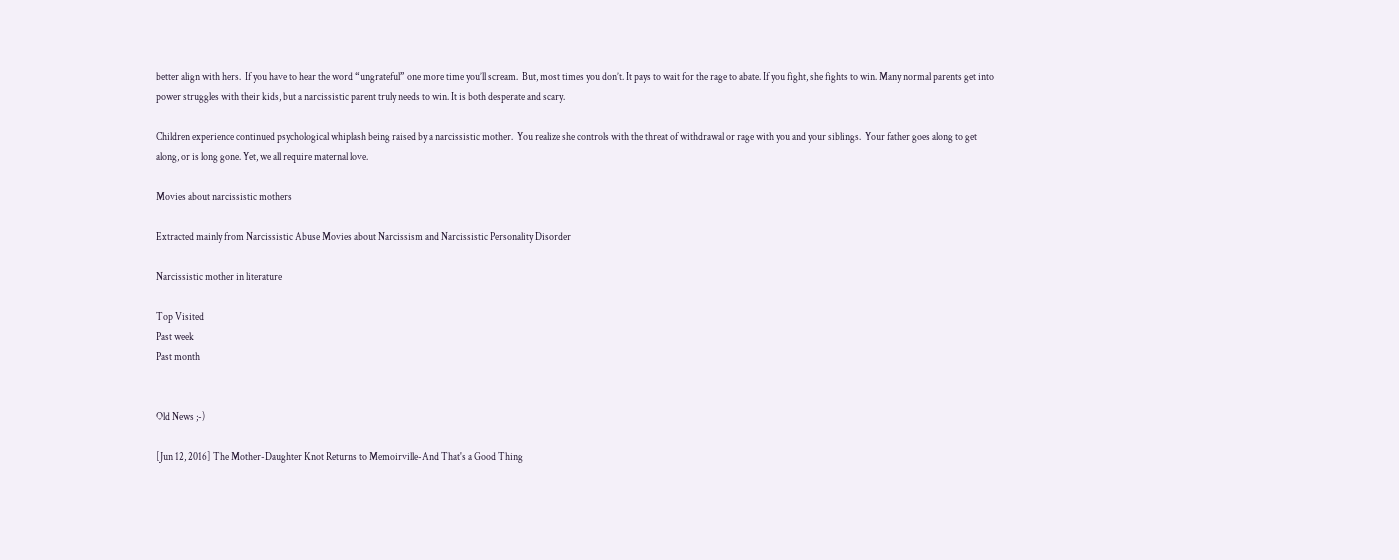better align with hers.  If you have to hear the word “ungrateful” one more time you’ll scream.  But, most times you don’t. It pays to wait for the rage to abate. If you fight, she fights to win. Many normal parents get into power struggles with their kids, but a narcissistic parent truly needs to win. It is both desperate and scary.

Children experience continued psychological whiplash being raised by a narcissistic mother.  You realize she controls with the threat of withdrawal or rage with you and your siblings.  Your father goes along to get along, or is long gone. Yet, we all require maternal love.

Movies about narcissistic mothers

Extracted mainly from Narcissistic Abuse Movies about Narcissism and Narcissistic Personality Disorder

Narcissistic mother in literature

Top Visited
Past week
Past month


Old News ;-)

[Jun 12, 2016] The Mother-Daughter Knot Returns to Memoirville-And That's a Good Thing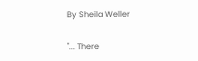By Sheila Weller

"... There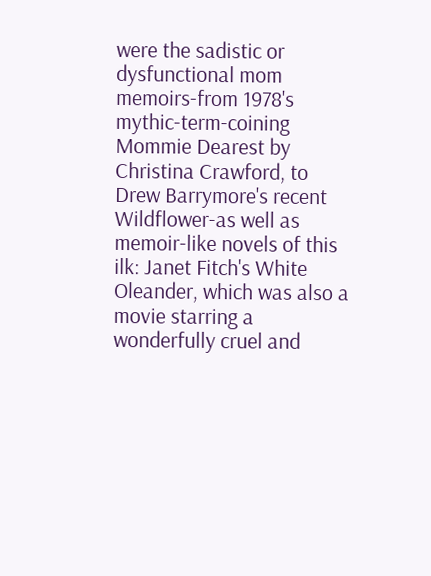were the sadistic or dysfunctional mom memoirs-from 1978's mythic-term-coining Mommie Dearest by Christina Crawford, to Drew Barrymore's recent Wildflower-as well as memoir-like novels of this ilk: Janet Fitch's White Oleander, which was also a movie starring a wonderfully cruel and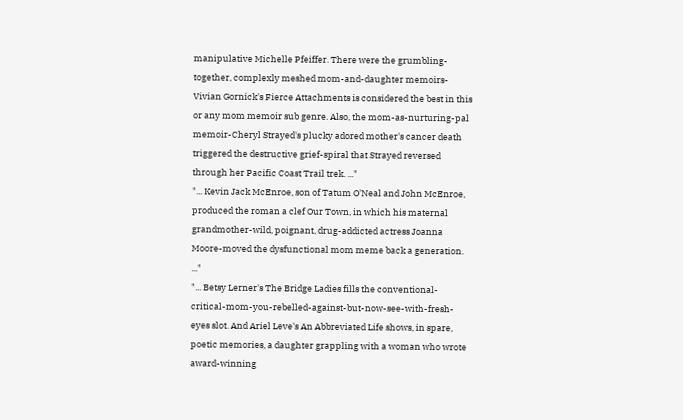manipulative Michelle Pfeiffer. There were the grumbling-together, complexly meshed mom-and-daughter memoirs-Vivian Gornick's Fierce Attachments is considered the best in this or any mom memoir sub genre. Also, the mom-as-nurturing-pal memoir-Cheryl Strayed's plucky adored mother's cancer death triggered the destructive grief-spiral that Strayed reversed through her Pacific Coast Trail trek. ..."
"... Kevin Jack McEnroe, son of Tatum O'Neal and John McEnroe, produced the roman a clef Our Town, in which his maternal grandmother-wild, poignant, drug-addicted actress Joanna Moore-moved the dysfunctional mom meme back a generation. ..."
"... Betsy Lerner's The Bridge Ladies fills the conventional-critical-mom-you-rebelled-against-but-now-see-with-fresh-eyes slot. And Ariel Leve's An Abbreviated Life shows, in spare, poetic memories, a daughter grappling with a woman who wrote award-winning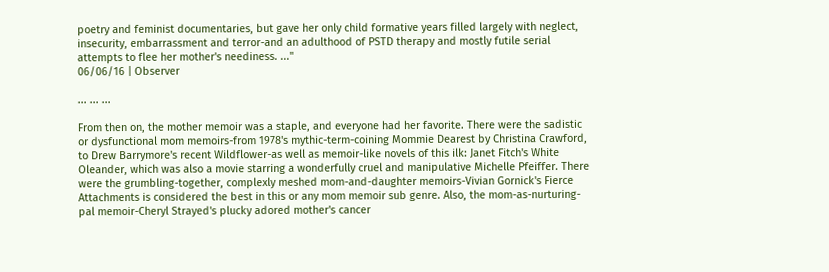poetry and feminist documentaries, but gave her only child formative years filled largely with neglect, insecurity, embarrassment and terror-and an adulthood of PSTD therapy and mostly futile serial attempts to flee her mother's neediness. ..."
06/06/16 | Observer

... ... ...

From then on, the mother memoir was a staple, and everyone had her favorite. There were the sadistic or dysfunctional mom memoirs-from 1978's mythic-term-coining Mommie Dearest by Christina Crawford, to Drew Barrymore's recent Wildflower-as well as memoir-like novels of this ilk: Janet Fitch's White Oleander, which was also a movie starring a wonderfully cruel and manipulative Michelle Pfeiffer. There were the grumbling-together, complexly meshed mom-and-daughter memoirs-Vivian Gornick's Fierce Attachments is considered the best in this or any mom memoir sub genre. Also, the mom-as-nurturing-pal memoir-Cheryl Strayed's plucky adored mother's cancer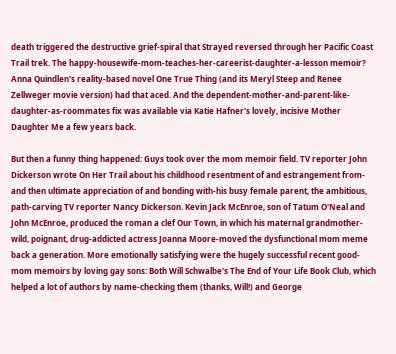death triggered the destructive grief-spiral that Strayed reversed through her Pacific Coast Trail trek. The happy-housewife-mom-teaches-her-careerist-daughter-a-lesson memoir? Anna Quindlen's reality-based novel One True Thing (and its Meryl Steep and Renee Zellweger movie version) had that aced. And the dependent-mother-and-parent-like-daughter-as-roommates fix was available via Katie Hafner's lovely, incisive Mother Daughter Me a few years back.

But then a funny thing happened: Guys took over the mom memoir field. TV reporter John Dickerson wrote On Her Trail about his childhood resentment of and estrangement from-and then ultimate appreciation of and bonding with-his busy female parent, the ambitious, path-carving TV reporter Nancy Dickerson. Kevin Jack McEnroe, son of Tatum O'Neal and John McEnroe, produced the roman a clef Our Town, in which his maternal grandmother-wild, poignant, drug-addicted actress Joanna Moore-moved the dysfunctional mom meme back a generation. More emotionally satisfying were the hugely successful recent good-mom memoirs by loving gay sons: Both Will Schwalbe's The End of Your Life Book Club, which helped a lot of authors by name-checking them (thanks, Will!) and George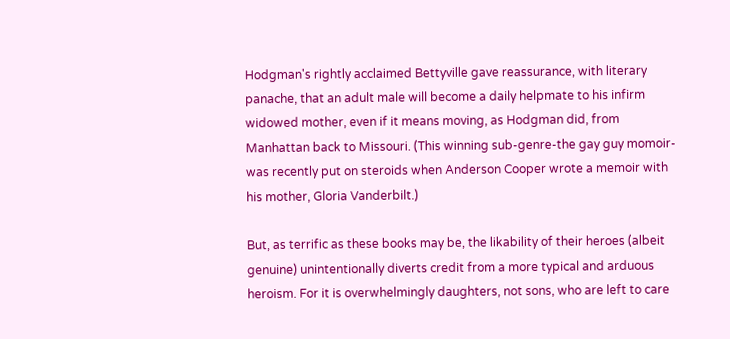Hodgman's rightly acclaimed Bettyville gave reassurance, with literary panache, that an adult male will become a daily helpmate to his infirm widowed mother, even if it means moving, as Hodgman did, from Manhattan back to Missouri. (This winning sub-genre-the gay guy momoir-was recently put on steroids when Anderson Cooper wrote a memoir with his mother, Gloria Vanderbilt.)

But, as terrific as these books may be, the likability of their heroes (albeit genuine) unintentionally diverts credit from a more typical and arduous heroism. For it is overwhelmingly daughters, not sons, who are left to care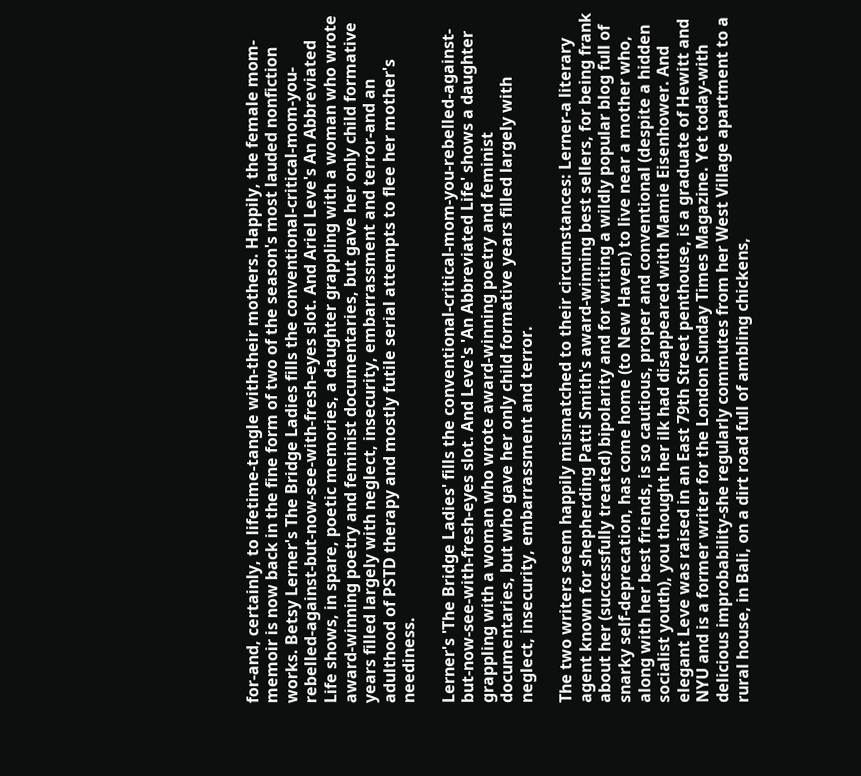for-and, certainly, to lifetime-tangle with-their mothers. Happily, the female mom-memoir is now back in the fine form of two of the season's most lauded nonfiction works. Betsy Lerner's The Bridge Ladies fills the conventional-critical-mom-you-rebelled-against-but-now-see-with-fresh-eyes slot. And Ariel Leve's An Abbreviated Life shows, in spare, poetic memories, a daughter grappling with a woman who wrote award-winning poetry and feminist documentaries, but gave her only child formative years filled largely with neglect, insecurity, embarrassment and terror-and an adulthood of PSTD therapy and mostly futile serial attempts to flee her mother's neediness.

Lerner's 'The Bridge Ladies' fills the conventional-critical-mom-you-rebelled-against-but-now-see-with-fresh-eyes slot. And Leve's 'An Abbreviated Life' shows a daughter grappling with a woman who wrote award-winning poetry and feminist documentaries, but who gave her only child formative years filled largely with neglect, insecurity, embarrassment and terror.

The two writers seem happily mismatched to their circumstances: Lerner-a literary agent known for shepherding Patti Smith's award-winning best sellers, for being frank about her (successfully treated) bipolarity and for writing a wildly popular blog full of snarky self-deprecation, has come home (to New Haven) to live near a mother who, along with her best friends, is so cautious, proper and conventional (despite a hidden socialist youth), you thought her ilk had disappeared with Mamie Eisenhower. And elegant Leve was raised in an East 79th Street penthouse, is a graduate of Hewitt and NYU and is a former writer for the London Sunday Times Magazine. Yet today-with delicious improbability-she regularly commutes from her West Village apartment to a rural house, in Bali, on a dirt road full of ambling chickens,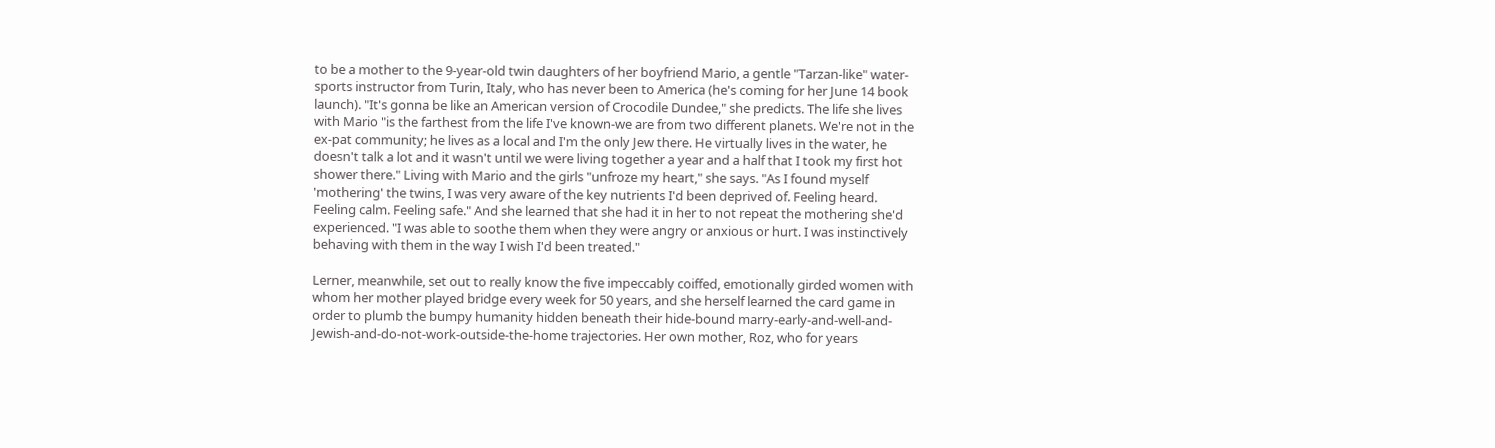to be a mother to the 9-year-old twin daughters of her boyfriend Mario, a gentle "Tarzan-like" water-sports instructor from Turin, Italy, who has never been to America (he's coming for her June 14 book launch). "It's gonna be like an American version of Crocodile Dundee," she predicts. The life she lives with Mario "is the farthest from the life I've known-we are from two different planets. We're not in the ex-pat community; he lives as a local and I'm the only Jew there. He virtually lives in the water, he doesn't talk a lot and it wasn't until we were living together a year and a half that I took my first hot shower there." Living with Mario and the girls "unfroze my heart," she says. "As I found myself 'mothering' the twins, I was very aware of the key nutrients I'd been deprived of. Feeling heard. Feeling calm. Feeling safe." And she learned that she had it in her to not repeat the mothering she'd experienced. "I was able to soothe them when they were angry or anxious or hurt. I was instinctively behaving with them in the way I wish I'd been treated."

Lerner, meanwhile, set out to really know the five impeccably coiffed, emotionally girded women with whom her mother played bridge every week for 50 years, and she herself learned the card game in order to plumb the bumpy humanity hidden beneath their hide-bound marry-early-and-well-and-Jewish-and-do-not-work-outside-the-home trajectories. Her own mother, Roz, who for years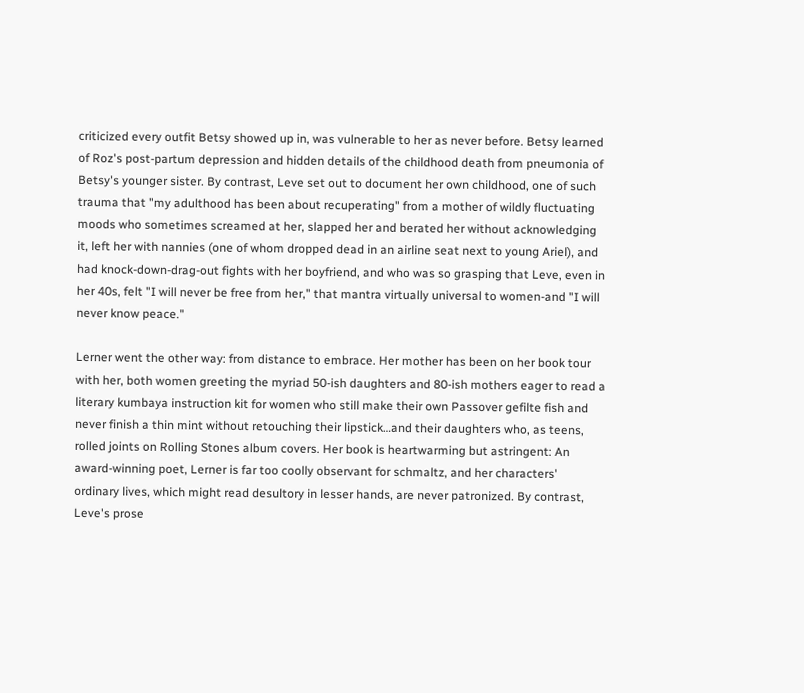criticized every outfit Betsy showed up in, was vulnerable to her as never before. Betsy learned of Roz's post-partum depression and hidden details of the childhood death from pneumonia of Betsy's younger sister. By contrast, Leve set out to document her own childhood, one of such trauma that "my adulthood has been about recuperating" from a mother of wildly fluctuating moods who sometimes screamed at her, slapped her and berated her without acknowledging it, left her with nannies (one of whom dropped dead in an airline seat next to young Ariel), and had knock-down-drag-out fights with her boyfriend, and who was so grasping that Leve, even in her 40s, felt "I will never be free from her," that mantra virtually universal to women-and "I will never know peace."

Lerner went the other way: from distance to embrace. Her mother has been on her book tour with her, both women greeting the myriad 50-ish daughters and 80-ish mothers eager to read a literary kumbaya instruction kit for women who still make their own Passover gefilte fish and never finish a thin mint without retouching their lipstick…and their daughters who, as teens, rolled joints on Rolling Stones album covers. Her book is heartwarming but astringent: An award-winning poet, Lerner is far too coolly observant for schmaltz, and her characters' ordinary lives, which might read desultory in lesser hands, are never patronized. By contrast, Leve's prose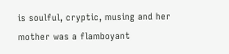is soulful, cryptic, musing and her mother was a flamboyant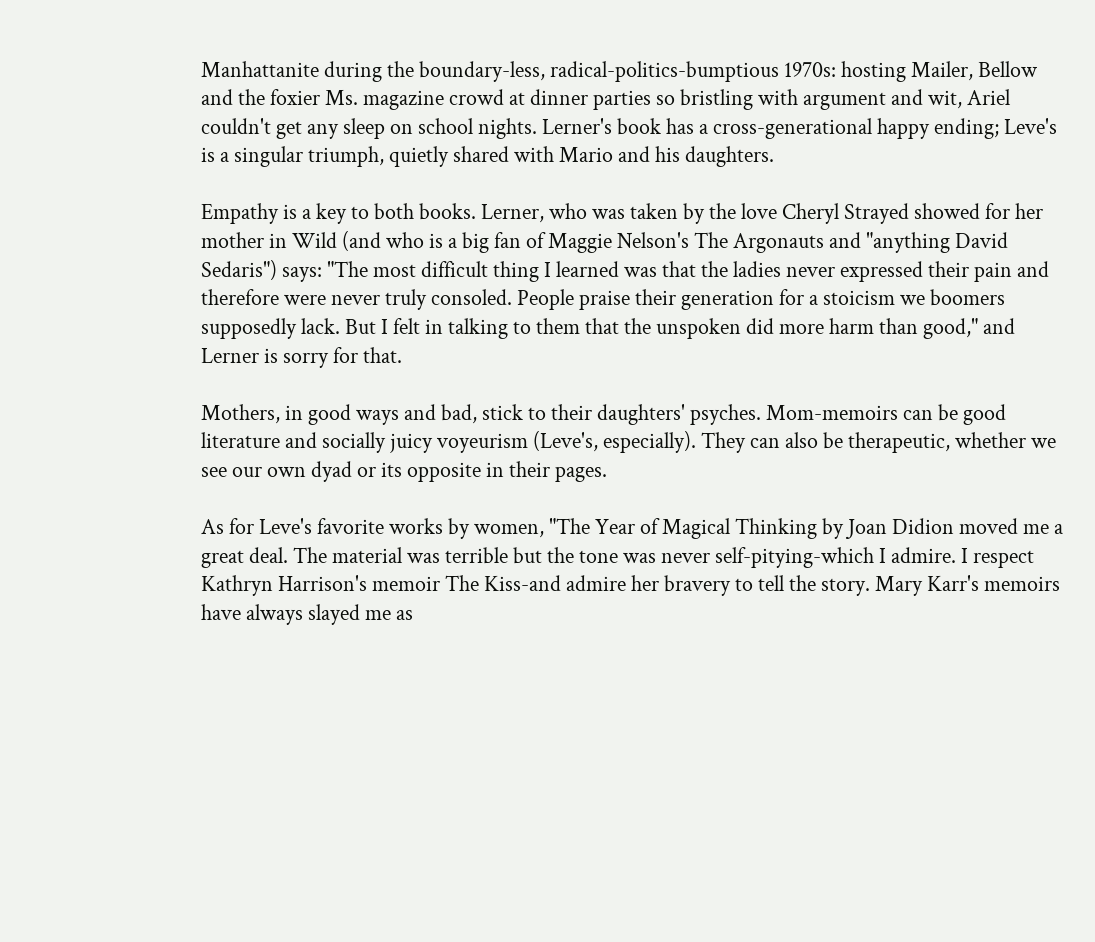Manhattanite during the boundary-less, radical-politics-bumptious 1970s: hosting Mailer, Bellow and the foxier Ms. magazine crowd at dinner parties so bristling with argument and wit, Ariel couldn't get any sleep on school nights. Lerner's book has a cross-generational happy ending; Leve's is a singular triumph, quietly shared with Mario and his daughters.

Empathy is a key to both books. Lerner, who was taken by the love Cheryl Strayed showed for her mother in Wild (and who is a big fan of Maggie Nelson's The Argonauts and "anything David Sedaris") says: "The most difficult thing I learned was that the ladies never expressed their pain and therefore were never truly consoled. People praise their generation for a stoicism we boomers supposedly lack. But I felt in talking to them that the unspoken did more harm than good," and Lerner is sorry for that.

Mothers, in good ways and bad, stick to their daughters' psyches. Mom-memoirs can be good literature and socially juicy voyeurism (Leve's, especially). They can also be therapeutic, whether we see our own dyad or its opposite in their pages.

As for Leve's favorite works by women, "The Year of Magical Thinking by Joan Didion moved me a great deal. The material was terrible but the tone was never self-pitying-which I admire. I respect Kathryn Harrison's memoir The Kiss-and admire her bravery to tell the story. Mary Karr's memoirs have always slayed me as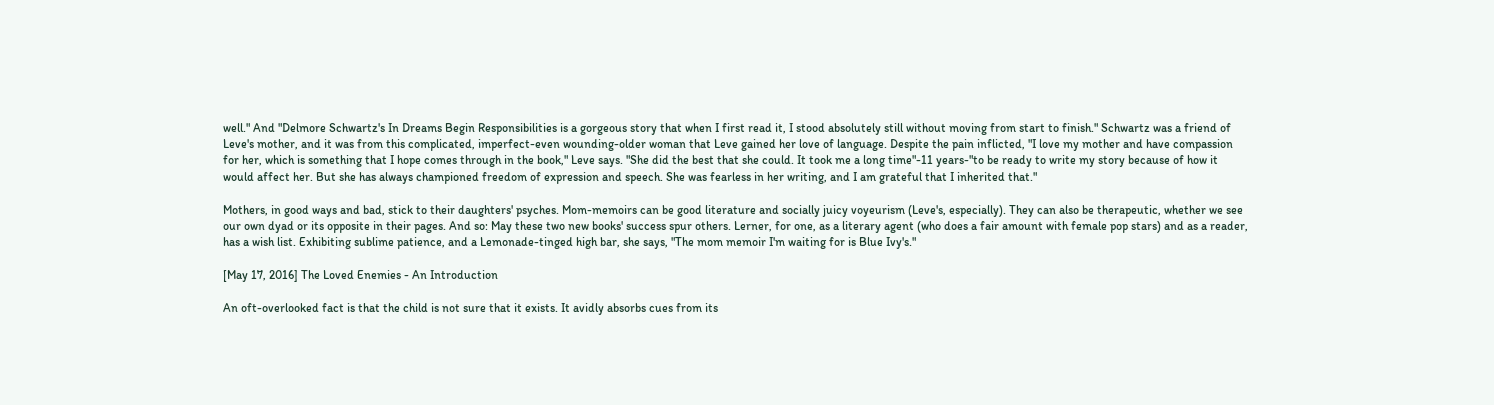well." And "Delmore Schwartz's In Dreams Begin Responsibilities is a gorgeous story that when I first read it, I stood absolutely still without moving from start to finish." Schwartz was a friend of Leve's mother, and it was from this complicated, imperfect-even wounding-older woman that Leve gained her love of language. Despite the pain inflicted, "I love my mother and have compassion for her, which is something that I hope comes through in the book," Leve says. "She did the best that she could. It took me a long time"-11 years-"to be ready to write my story because of how it would affect her. But she has always championed freedom of expression and speech. She was fearless in her writing, and I am grateful that I inherited that."

Mothers, in good ways and bad, stick to their daughters' psyches. Mom-memoirs can be good literature and socially juicy voyeurism (Leve's, especially). They can also be therapeutic, whether we see our own dyad or its opposite in their pages. And so: May these two new books' success spur others. Lerner, for one, as a literary agent (who does a fair amount with female pop stars) and as a reader, has a wish list. Exhibiting sublime patience, and a Lemonade-tinged high bar, she says, "The mom memoir I'm waiting for is Blue Ivy's."

[May 17, 2016] The Loved Enemies - An Introduction

An oft-overlooked fact is that the child is not sure that it exists. It avidly absorbs cues from its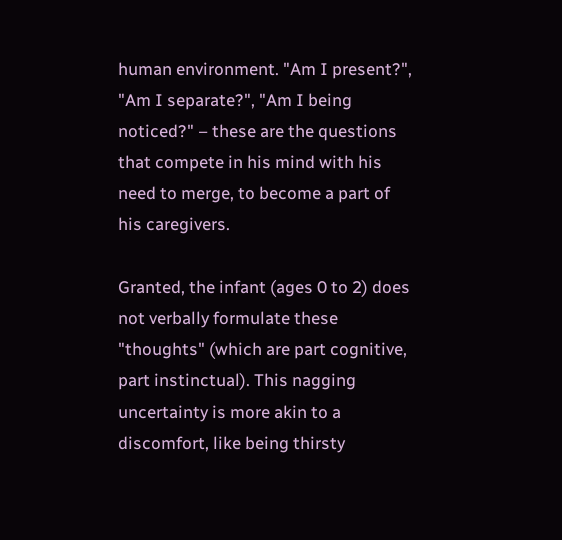human environment. "Am I present?", "Am I separate?", "Am I being noticed?" – these are the questions that compete in his mind with his need to merge, to become a part of his caregivers.

Granted, the infant (ages 0 to 2) does not verbally formulate these "thoughts" (which are part cognitive, part instinctual). This nagging uncertainty is more akin to a discomfort, like being thirsty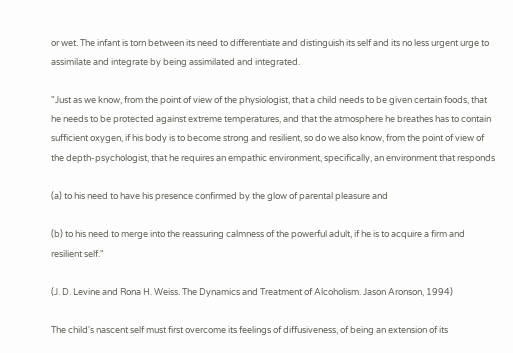or wet. The infant is torn between its need to differentiate and distinguish its self and its no less urgent urge to assimilate and integrate by being assimilated and integrated.

"Just as we know, from the point of view of the physiologist, that a child needs to be given certain foods, that he needs to be protected against extreme temperatures, and that the atmosphere he breathes has to contain sufficient oxygen, if his body is to become strong and resilient, so do we also know, from the point of view of the depth-psychologist, that he requires an empathic environment, specifically, an environment that responds

(a) to his need to have his presence confirmed by the glow of parental pleasure and

(b) to his need to merge into the reassuring calmness of the powerful adult, if he is to acquire a firm and resilient self."

(J. D. Levine and Rona H. Weiss. The Dynamics and Treatment of Alcoholism. Jason Aronson, 1994)

The child's nascent self must first overcome its feelings of diffusiveness, of being an extension of its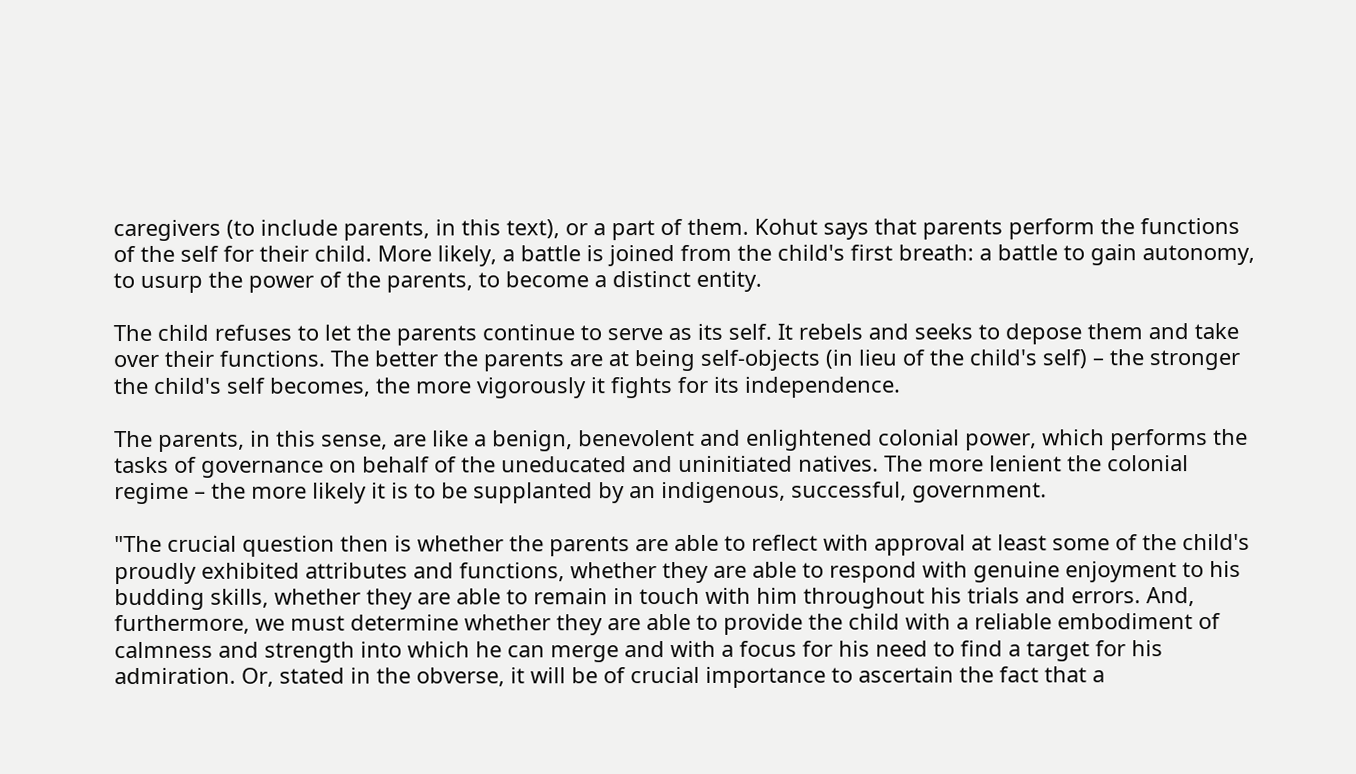caregivers (to include parents, in this text), or a part of them. Kohut says that parents perform the functions of the self for their child. More likely, a battle is joined from the child's first breath: a battle to gain autonomy, to usurp the power of the parents, to become a distinct entity.

The child refuses to let the parents continue to serve as its self. It rebels and seeks to depose them and take over their functions. The better the parents are at being self-objects (in lieu of the child's self) – the stronger the child's self becomes, the more vigorously it fights for its independence.

The parents, in this sense, are like a benign, benevolent and enlightened colonial power, which performs the tasks of governance on behalf of the uneducated and uninitiated natives. The more lenient the colonial regime – the more likely it is to be supplanted by an indigenous, successful, government.

"The crucial question then is whether the parents are able to reflect with approval at least some of the child's proudly exhibited attributes and functions, whether they are able to respond with genuine enjoyment to his budding skills, whether they are able to remain in touch with him throughout his trials and errors. And, furthermore, we must determine whether they are able to provide the child with a reliable embodiment of calmness and strength into which he can merge and with a focus for his need to find a target for his admiration. Or, stated in the obverse, it will be of crucial importance to ascertain the fact that a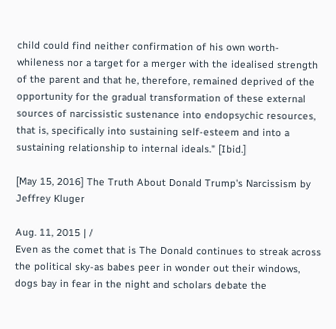child could find neither confirmation of his own worth-whileness nor a target for a merger with the idealised strength of the parent and that he, therefore, remained deprived of the opportunity for the gradual transformation of these external sources of narcissistic sustenance into endopsychic resources, that is, specifically into sustaining self-esteem and into a sustaining relationship to internal ideals." [Ibid.]

[May 15, 2016] The Truth About Donald Trump's Narcissism by Jeffrey Kluger

Aug. 11, 2015 | /
Even as the comet that is The Donald continues to streak across the political sky-as babes peer in wonder out their windows, dogs bay in fear in the night and scholars debate the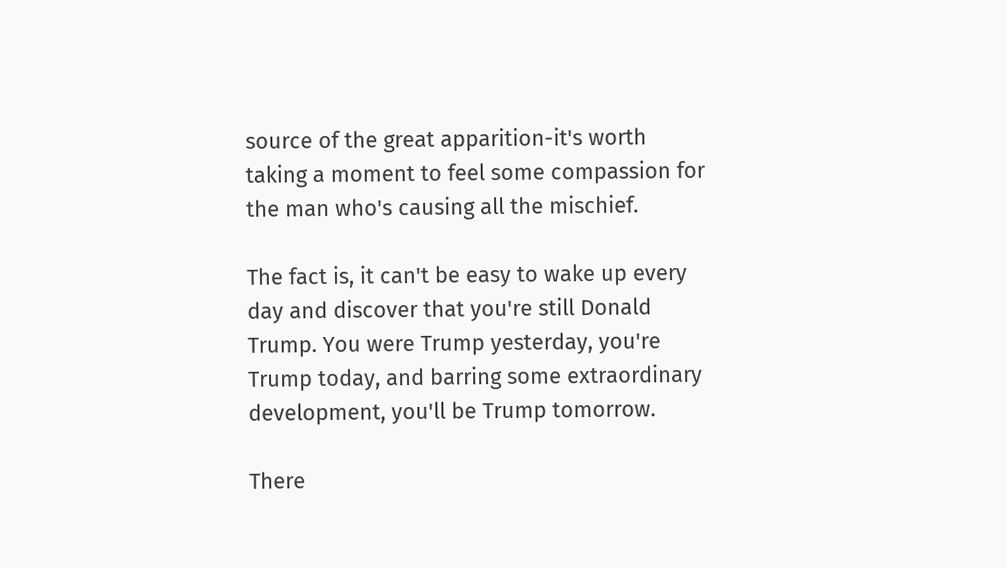source of the great apparition-it's worth taking a moment to feel some compassion for the man who's causing all the mischief.

The fact is, it can't be easy to wake up every day and discover that you're still Donald Trump. You were Trump yesterday, you're Trump today, and barring some extraordinary development, you'll be Trump tomorrow.

There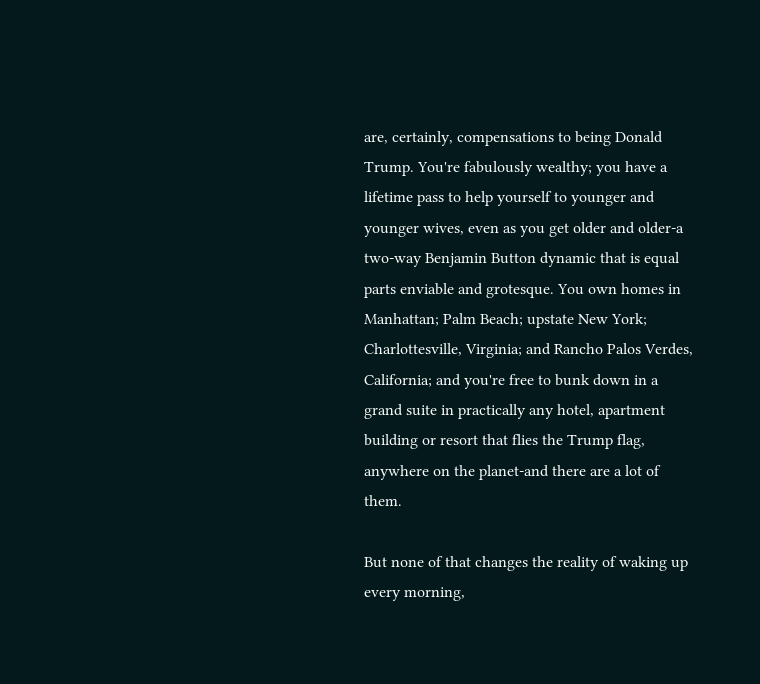are, certainly, compensations to being Donald Trump. You're fabulously wealthy; you have a lifetime pass to help yourself to younger and younger wives, even as you get older and older-a two-way Benjamin Button dynamic that is equal parts enviable and grotesque. You own homes in Manhattan; Palm Beach; upstate New York; Charlottesville, Virginia; and Rancho Palos Verdes, California; and you're free to bunk down in a grand suite in practically any hotel, apartment building or resort that flies the Trump flag, anywhere on the planet-and there are a lot of them.

But none of that changes the reality of waking up every morning,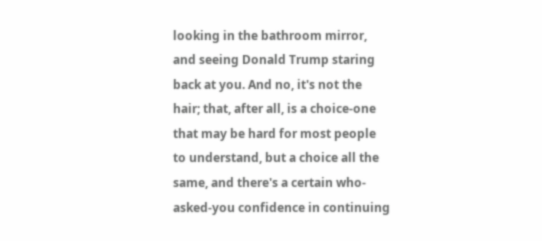looking in the bathroom mirror, and seeing Donald Trump staring back at you. And no, it's not the hair; that, after all, is a choice-one that may be hard for most people to understand, but a choice all the same, and there's a certain who-asked-you confidence in continuing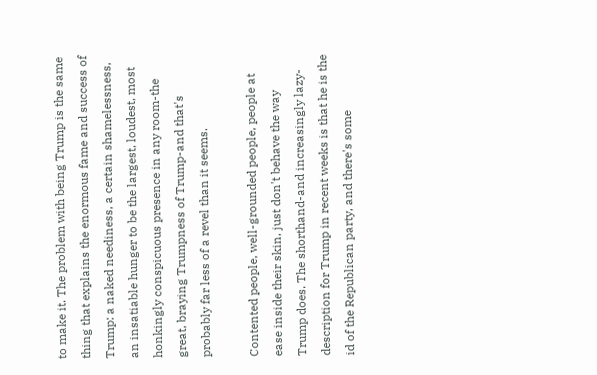to make it. The problem with being Trump is the same thing that explains the enormous fame and success of Trump: a naked neediness, a certain shamelessness, an insatiable hunger to be the largest, loudest, most honkingly conspicuous presence in any room-the great, braying Trumpness of Trump-and that's probably far less of a revel than it seems.

Contented people, well-grounded people, people at ease inside their skin, just don't behave the way Trump does. The shorthand-and increasingly lazy-description for Trump in recent weeks is that he is the id of the Republican party, and there's some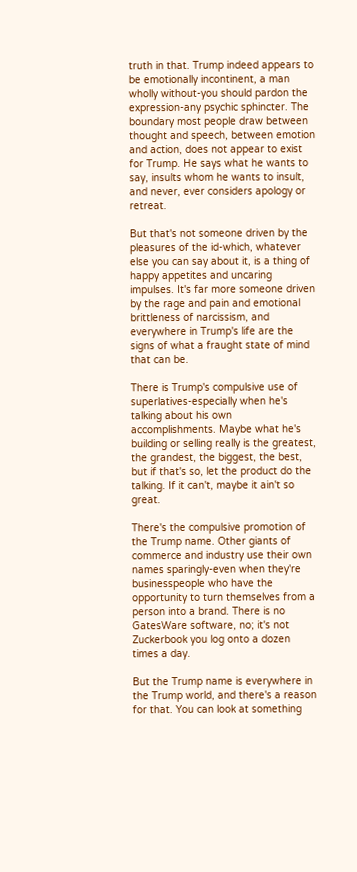truth in that. Trump indeed appears to be emotionally incontinent, a man wholly without-you should pardon the expression-any psychic sphincter. The boundary most people draw between thought and speech, between emotion and action, does not appear to exist for Trump. He says what he wants to say, insults whom he wants to insult, and never, ever considers apology or retreat.

But that's not someone driven by the pleasures of the id-which, whatever else you can say about it, is a thing of happy appetites and uncaring impulses. It's far more someone driven by the rage and pain and emotional brittleness of narcissism, and everywhere in Trump's life are the signs of what a fraught state of mind that can be.

There is Trump's compulsive use of superlatives-especially when he's talking about his own accomplishments. Maybe what he's building or selling really is the greatest, the grandest, the biggest, the best, but if that's so, let the product do the talking. If it can't, maybe it ain't so great.

There's the compulsive promotion of the Trump name. Other giants of commerce and industry use their own names sparingly-even when they're businesspeople who have the opportunity to turn themselves from a person into a brand. There is no GatesWare software, no; it's not Zuckerbook you log onto a dozen times a day.

But the Trump name is everywhere in the Trump world, and there's a reason for that. You can look at something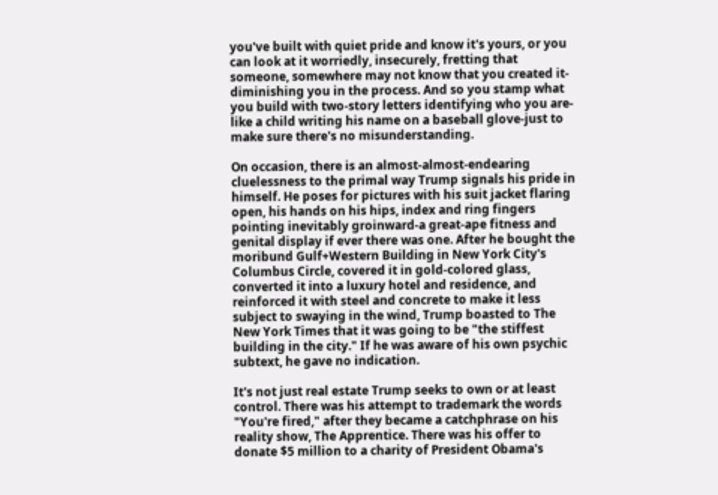you've built with quiet pride and know it's yours, or you can look at it worriedly, insecurely, fretting that someone, somewhere may not know that you created it-diminishing you in the process. And so you stamp what you build with two-story letters identifying who you are- like a child writing his name on a baseball glove-just to make sure there's no misunderstanding.

On occasion, there is an almost-almost-endearing cluelessness to the primal way Trump signals his pride in himself. He poses for pictures with his suit jacket flaring open, his hands on his hips, index and ring fingers pointing inevitably groinward-a great-ape fitness and genital display if ever there was one. After he bought the moribund Gulf+Western Building in New York City's Columbus Circle, covered it in gold-colored glass, converted it into a luxury hotel and residence, and reinforced it with steel and concrete to make it less subject to swaying in the wind, Trump boasted to The New York Times that it was going to be "the stiffest building in the city." If he was aware of his own psychic subtext, he gave no indication.

It's not just real estate Trump seeks to own or at least control. There was his attempt to trademark the words "You're fired," after they became a catchphrase on his reality show, The Apprentice. There was his offer to donate $5 million to a charity of President Obama's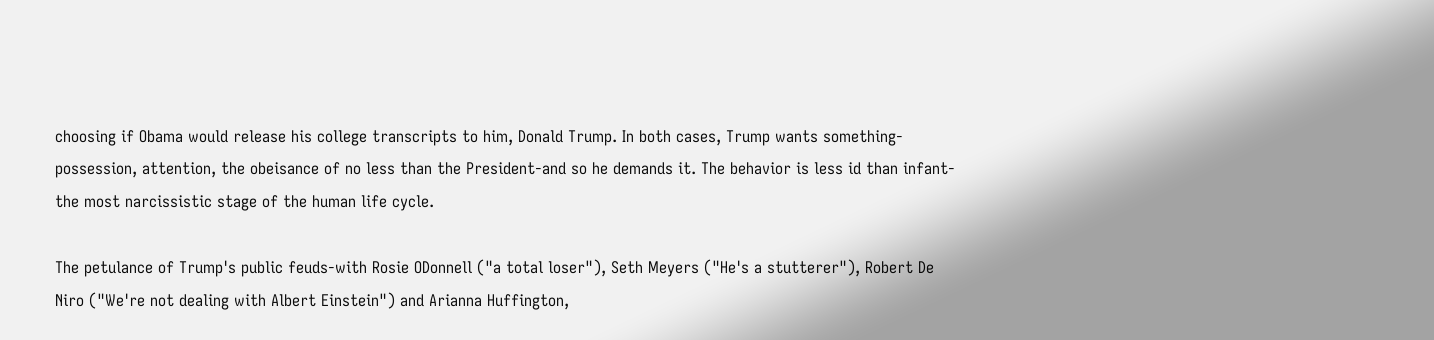choosing if Obama would release his college transcripts to him, Donald Trump. In both cases, Trump wants something-possession, attention, the obeisance of no less than the President-and so he demands it. The behavior is less id than infant-the most narcissistic stage of the human life cycle.

The petulance of Trump's public feuds-with Rosie ODonnell ("a total loser"), Seth Meyers ("He's a stutterer"), Robert De Niro ("We're not dealing with Albert Einstein") and Arianna Huffington,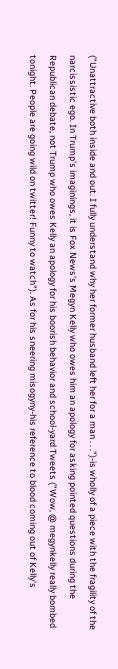("Unattractive both inside and out. I fully understand why her former husband left her for a man . . .")-is wholly of a piece with the fragility of the narcissistic ego. In Trump's imaginings, it is Fox News's Megyn Kelly who owes him an apology for asking pointed questions during the Republican debate, not Trump who owes Kelly an apology for his boorish behavior and school-yard Tweets ("Wow, @ megynkelly really bombed tonight. People are going wild on twitter! Funny to watch"). As for his sneering misogyny-his reference to blood coming out of Kelly's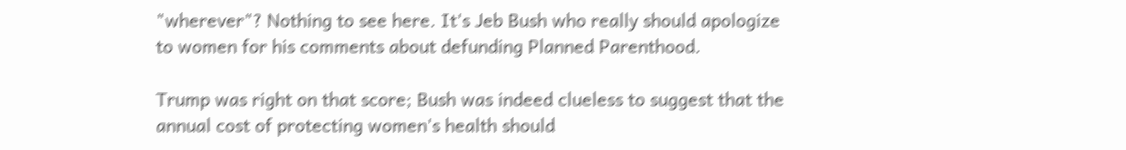"wherever"? Nothing to see here. It's Jeb Bush who really should apologize to women for his comments about defunding Planned Parenthood.

Trump was right on that score; Bush was indeed clueless to suggest that the annual cost of protecting women's health should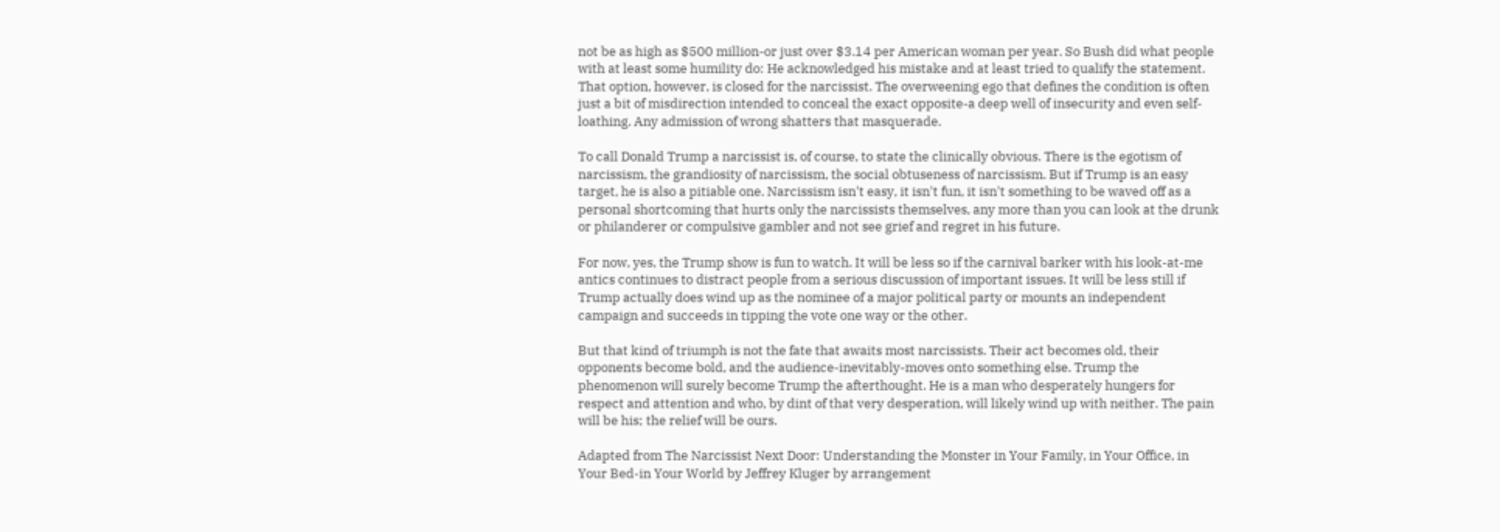not be as high as $500 million-or just over $3.14 per American woman per year. So Bush did what people with at least some humility do: He acknowledged his mistake and at least tried to qualify the statement. That option, however, is closed for the narcissist. The overweening ego that defines the condition is often just a bit of misdirection intended to conceal the exact opposite-a deep well of insecurity and even self-loathing. Any admission of wrong shatters that masquerade.

To call Donald Trump a narcissist is, of course, to state the clinically obvious. There is the egotism of narcissism, the grandiosity of narcissism, the social obtuseness of narcissism. But if Trump is an easy target, he is also a pitiable one. Narcissism isn't easy, it isn't fun, it isn't something to be waved off as a personal shortcoming that hurts only the narcissists themselves, any more than you can look at the drunk or philanderer or compulsive gambler and not see grief and regret in his future.

For now, yes, the Trump show is fun to watch. It will be less so if the carnival barker with his look-at-me antics continues to distract people from a serious discussion of important issues. It will be less still if Trump actually does wind up as the nominee of a major political party or mounts an independent campaign and succeeds in tipping the vote one way or the other.

But that kind of triumph is not the fate that awaits most narcissists. Their act becomes old, their opponents become bold, and the audience-inevitably-moves onto something else. Trump the phenomenon will surely become Trump the afterthought. He is a man who desperately hungers for respect and attention and who, by dint of that very desperation, will likely wind up with neither. The pain will be his; the relief will be ours.

Adapted from The Narcissist Next Door: Understanding the Monster in Your Family, in Your Office, in Your Bed-in Your World by Jeffrey Kluger by arrangement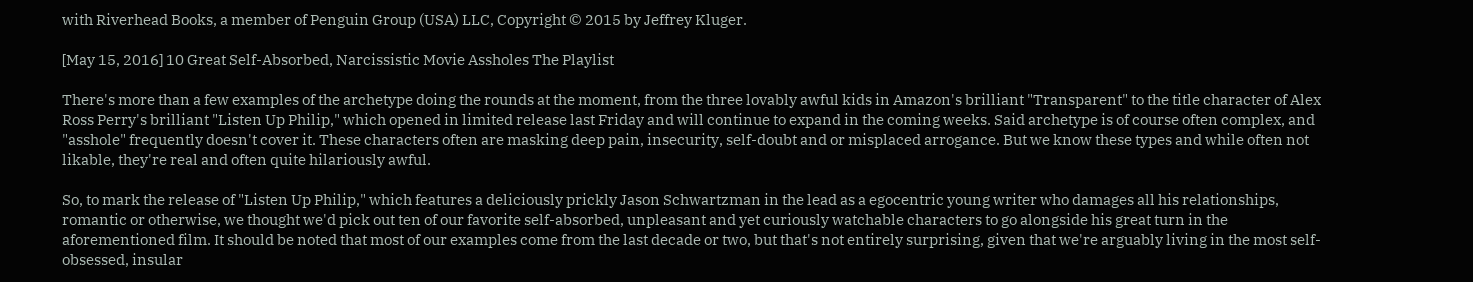with Riverhead Books, a member of Penguin Group (USA) LLC, Copyright © 2015 by Jeffrey Kluger.

[May 15, 2016] 10 Great Self-Absorbed, Narcissistic Movie Assholes The Playlist

There's more than a few examples of the archetype doing the rounds at the moment, from the three lovably awful kids in Amazon's brilliant "Transparent" to the title character of Alex Ross Perry's brilliant "Listen Up Philip," which opened in limited release last Friday and will continue to expand in the coming weeks. Said archetype is of course often complex, and "asshole" frequently doesn't cover it. These characters often are masking deep pain, insecurity, self-doubt and or misplaced arrogance. But we know these types and while often not likable, they're real and often quite hilariously awful.

So, to mark the release of "Listen Up Philip," which features a deliciously prickly Jason Schwartzman in the lead as a egocentric young writer who damages all his relationships, romantic or otherwise, we thought we'd pick out ten of our favorite self-absorbed, unpleasant and yet curiously watchable characters to go alongside his great turn in the aforementioned film. It should be noted that most of our examples come from the last decade or two, but that's not entirely surprising, given that we're arguably living in the most self-obsessed, insular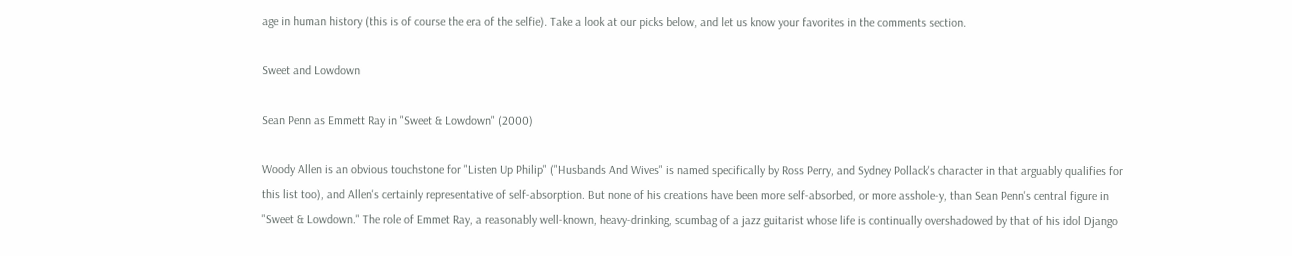age in human history (this is of course the era of the selfie). Take a look at our picks below, and let us know your favorites in the comments section.

Sweet and Lowdown

Sean Penn as Emmett Ray in "Sweet & Lowdown" (2000)

Woody Allen is an obvious touchstone for "Listen Up Philip" ("Husbands And Wives" is named specifically by Ross Perry, and Sydney Pollack's character in that arguably qualifies for this list too), and Allen's certainly representative of self-absorption. But none of his creations have been more self-absorbed, or more asshole-y, than Sean Penn's central figure in "Sweet & Lowdown." The role of Emmet Ray, a reasonably well-known, heavy-drinking, scumbag of a jazz guitarist whose life is continually overshadowed by that of his idol Django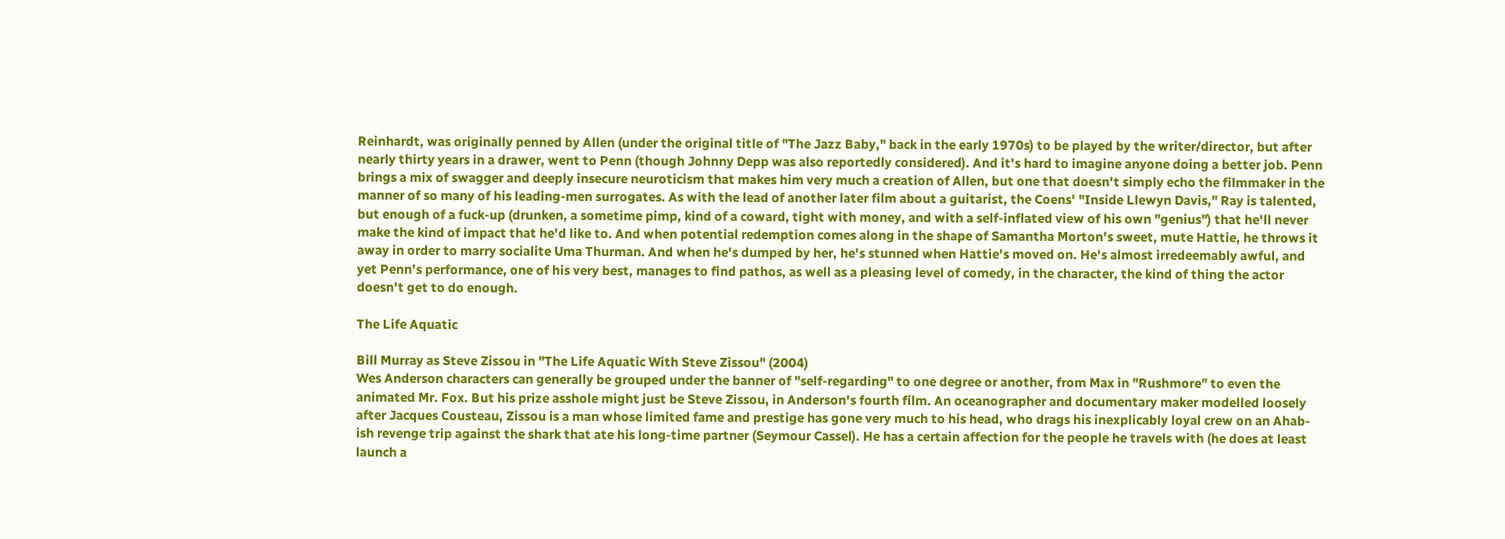Reinhardt, was originally penned by Allen (under the original title of "The Jazz Baby," back in the early 1970s) to be played by the writer/director, but after nearly thirty years in a drawer, went to Penn (though Johnny Depp was also reportedly considered). And it's hard to imagine anyone doing a better job. Penn brings a mix of swagger and deeply insecure neuroticism that makes him very much a creation of Allen, but one that doesn't simply echo the filmmaker in the manner of so many of his leading-men surrogates. As with the lead of another later film about a guitarist, the Coens' "Inside Llewyn Davis," Ray is talented, but enough of a fuck-up (drunken, a sometime pimp, kind of a coward, tight with money, and with a self-inflated view of his own "genius") that he'll never make the kind of impact that he'd like to. And when potential redemption comes along in the shape of Samantha Morton's sweet, mute Hattie, he throws it away in order to marry socialite Uma Thurman. And when he's dumped by her, he's stunned when Hattie's moved on. He's almost irredeemably awful, and yet Penn's performance, one of his very best, manages to find pathos, as well as a pleasing level of comedy, in the character, the kind of thing the actor doesn't get to do enough.

The Life Aquatic

Bill Murray as Steve Zissou in "The Life Aquatic With Steve Zissou" (2004)
Wes Anderson characters can generally be grouped under the banner of "self-regarding" to one degree or another, from Max in "Rushmore" to even the animated Mr. Fox. But his prize asshole might just be Steve Zissou, in Anderson's fourth film. An oceanographer and documentary maker modelled loosely after Jacques Cousteau, Zissou is a man whose limited fame and prestige has gone very much to his head, who drags his inexplicably loyal crew on an Ahab-ish revenge trip against the shark that ate his long-time partner (Seymour Cassel). He has a certain affection for the people he travels with (he does at least launch a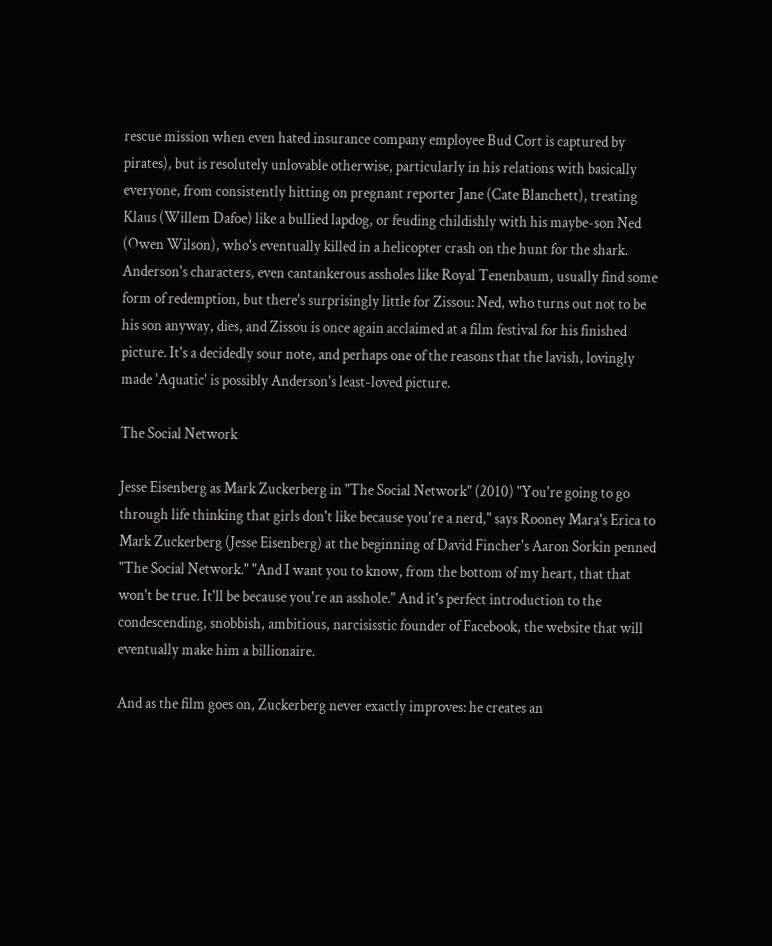rescue mission when even hated insurance company employee Bud Cort is captured by pirates), but is resolutely unlovable otherwise, particularly in his relations with basically everyone, from consistently hitting on pregnant reporter Jane (Cate Blanchett), treating Klaus (Willem Dafoe) like a bullied lapdog, or feuding childishly with his maybe-son Ned (Owen Wilson), who's eventually killed in a helicopter crash on the hunt for the shark. Anderson's characters, even cantankerous assholes like Royal Tenenbaum, usually find some form of redemption, but there's surprisingly little for Zissou: Ned, who turns out not to be his son anyway, dies, and Zissou is once again acclaimed at a film festival for his finished picture. It's a decidedly sour note, and perhaps one of the reasons that the lavish, lovingly made 'Aquatic' is possibly Anderson's least-loved picture.

The Social Network

Jesse Eisenberg as Mark Zuckerberg in "The Social Network" (2010) "You're going to go through life thinking that girls don't like because you're a nerd," says Rooney Mara's Erica to Mark Zuckerberg (Jesse Eisenberg) at the beginning of David Fincher's Aaron Sorkin penned "The Social Network." "And I want you to know, from the bottom of my heart, that that won't be true. It'll be because you're an asshole." And it's perfect introduction to the condescending, snobbish, ambitious, narcisisstic founder of Facebook, the website that will eventually make him a billionaire.

And as the film goes on, Zuckerberg never exactly improves: he creates an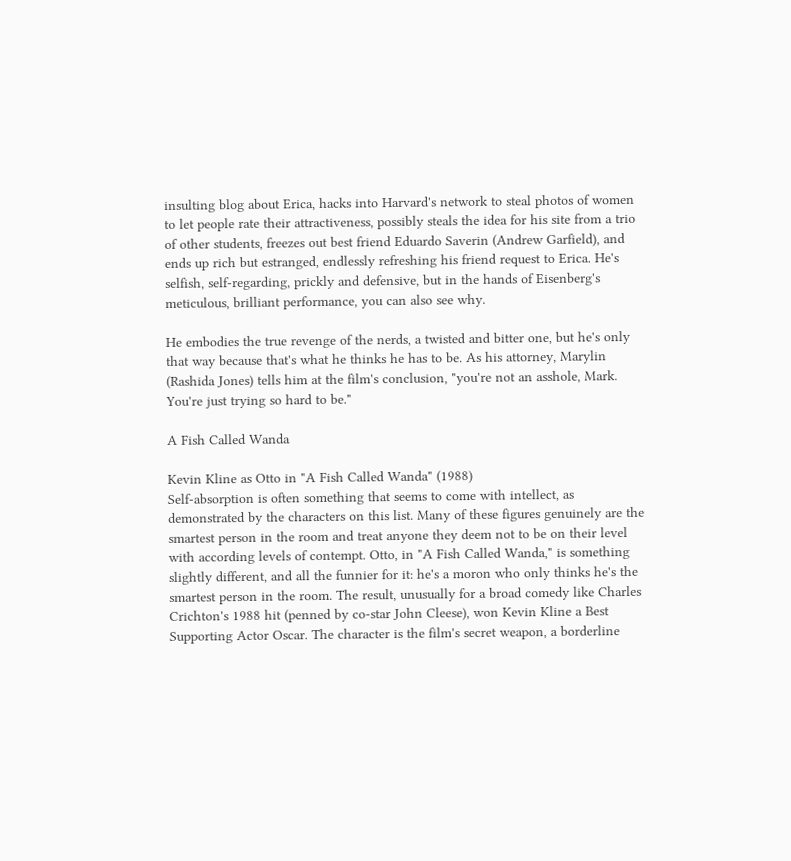insulting blog about Erica, hacks into Harvard's network to steal photos of women to let people rate their attractiveness, possibly steals the idea for his site from a trio of other students, freezes out best friend Eduardo Saverin (Andrew Garfield), and ends up rich but estranged, endlessly refreshing his friend request to Erica. He's selfish, self-regarding, prickly and defensive, but in the hands of Eisenberg's meticulous, brilliant performance, you can also see why.

He embodies the true revenge of the nerds, a twisted and bitter one, but he's only that way because that's what he thinks he has to be. As his attorney, Marylin (Rashida Jones) tells him at the film's conclusion, "you're not an asshole, Mark. You're just trying so hard to be."

A Fish Called Wanda

Kevin Kline as Otto in "A Fish Called Wanda" (1988)
Self-absorption is often something that seems to come with intellect, as demonstrated by the characters on this list. Many of these figures genuinely are the smartest person in the room and treat anyone they deem not to be on their level with according levels of contempt. Otto, in "A Fish Called Wanda," is something slightly different, and all the funnier for it: he's a moron who only thinks he's the smartest person in the room. The result, unusually for a broad comedy like Charles Crichton's 1988 hit (penned by co-star John Cleese), won Kevin Kline a Best Supporting Actor Oscar. The character is the film's secret weapon, a borderline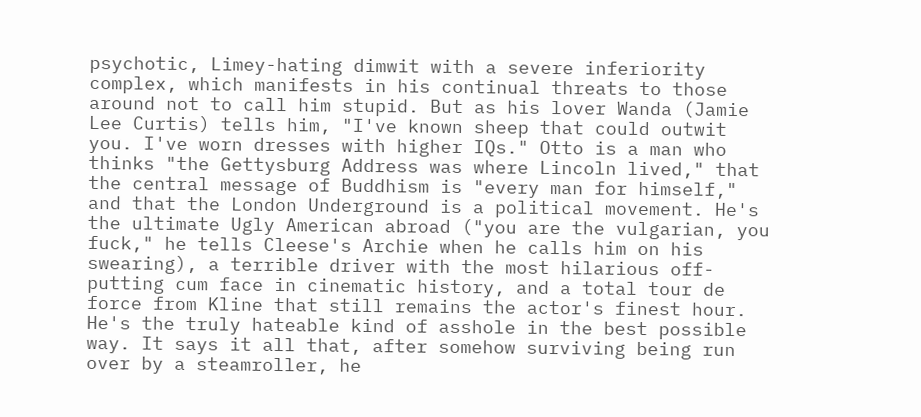psychotic, Limey-hating dimwit with a severe inferiority complex, which manifests in his continual threats to those around not to call him stupid. But as his lover Wanda (Jamie Lee Curtis) tells him, "I've known sheep that could outwit you. I've worn dresses with higher IQs." Otto is a man who thinks "the Gettysburg Address was where Lincoln lived," that the central message of Buddhism is "every man for himself," and that the London Underground is a political movement. He's the ultimate Ugly American abroad ("you are the vulgarian, you fuck," he tells Cleese's Archie when he calls him on his swearing), a terrible driver with the most hilarious off-putting cum face in cinematic history, and a total tour de force from Kline that still remains the actor's finest hour. He's the truly hateable kind of asshole in the best possible way. It says it all that, after somehow surviving being run over by a steamroller, he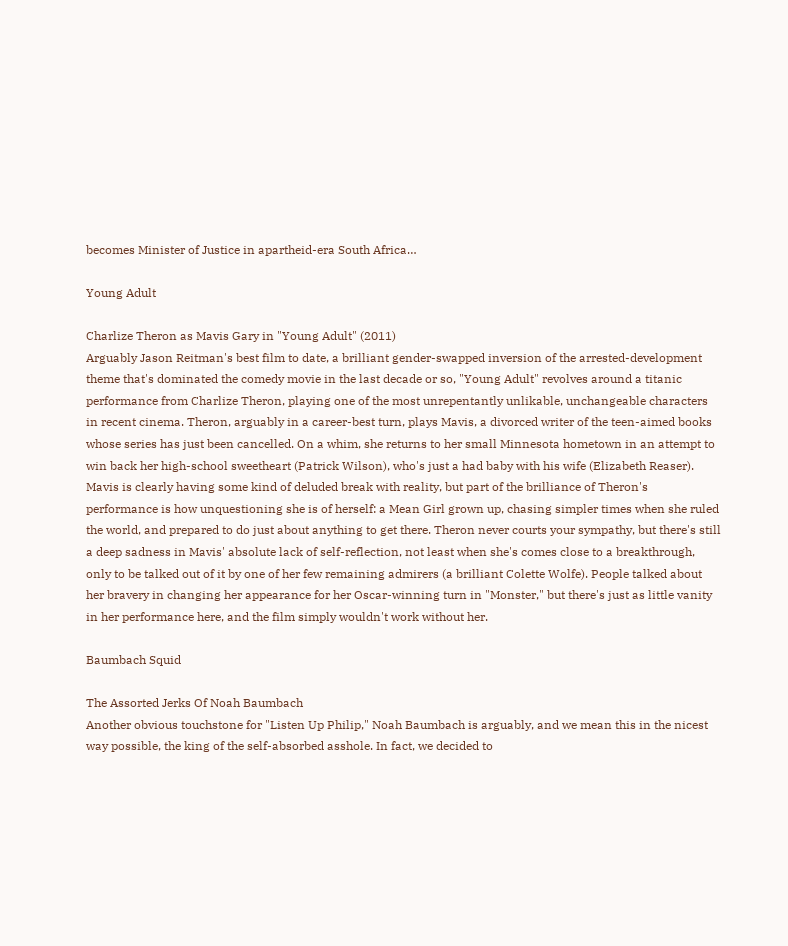becomes Minister of Justice in apartheid-era South Africa…

Young Adult

Charlize Theron as Mavis Gary in "Young Adult" (2011)
Arguably Jason Reitman's best film to date, a brilliant gender-swapped inversion of the arrested-development theme that's dominated the comedy movie in the last decade or so, "Young Adult" revolves around a titanic performance from Charlize Theron, playing one of the most unrepentantly unlikable, unchangeable characters in recent cinema. Theron, arguably in a career-best turn, plays Mavis, a divorced writer of the teen-aimed books whose series has just been cancelled. On a whim, she returns to her small Minnesota hometown in an attempt to win back her high-school sweetheart (Patrick Wilson), who's just a had baby with his wife (Elizabeth Reaser). Mavis is clearly having some kind of deluded break with reality, but part of the brilliance of Theron's performance is how unquestioning she is of herself: a Mean Girl grown up, chasing simpler times when she ruled the world, and prepared to do just about anything to get there. Theron never courts your sympathy, but there's still a deep sadness in Mavis' absolute lack of self-reflection, not least when she's comes close to a breakthrough, only to be talked out of it by one of her few remaining admirers (a brilliant Colette Wolfe). People talked about her bravery in changing her appearance for her Oscar-winning turn in "Monster," but there's just as little vanity in her performance here, and the film simply wouldn't work without her.

Baumbach Squid

The Assorted Jerks Of Noah Baumbach
Another obvious touchstone for "Listen Up Philip," Noah Baumbach is arguably, and we mean this in the nicest way possible, the king of the self-absorbed asshole. In fact, we decided to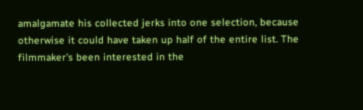amalgamate his collected jerks into one selection, because otherwise it could have taken up half of the entire list. The filmmaker's been interested in the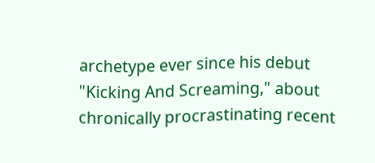archetype ever since his debut "Kicking And Screaming," about chronically procrastinating recent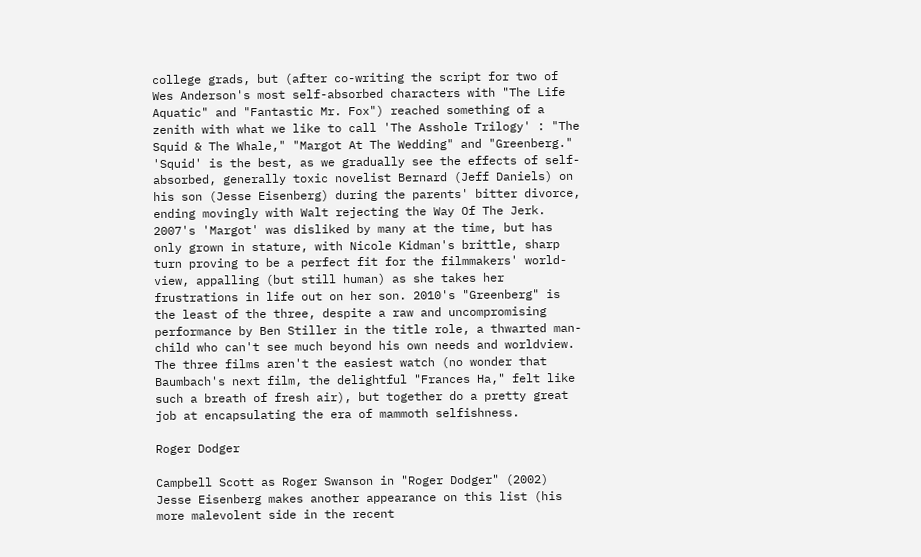college grads, but (after co-writing the script for two of Wes Anderson's most self-absorbed characters with "The Life Aquatic" and "Fantastic Mr. Fox") reached something of a zenith with what we like to call 'The Asshole Trilogy' : "The Squid & The Whale," "Margot At The Wedding" and "Greenberg." 'Squid' is the best, as we gradually see the effects of self-absorbed, generally toxic novelist Bernard (Jeff Daniels) on his son (Jesse Eisenberg) during the parents' bitter divorce, ending movingly with Walt rejecting the Way Of The Jerk. 2007's 'Margot' was disliked by many at the time, but has only grown in stature, with Nicole Kidman's brittle, sharp turn proving to be a perfect fit for the filmmakers' world-view, appalling (but still human) as she takes her frustrations in life out on her son. 2010's "Greenberg" is the least of the three, despite a raw and uncompromising performance by Ben Stiller in the title role, a thwarted man-child who can't see much beyond his own needs and worldview. The three films aren't the easiest watch (no wonder that Baumbach's next film, the delightful "Frances Ha," felt like such a breath of fresh air), but together do a pretty great job at encapsulating the era of mammoth selfishness.

Roger Dodger

Campbell Scott as Roger Swanson in "Roger Dodger" (2002)
Jesse Eisenberg makes another appearance on this list (his more malevolent side in the recent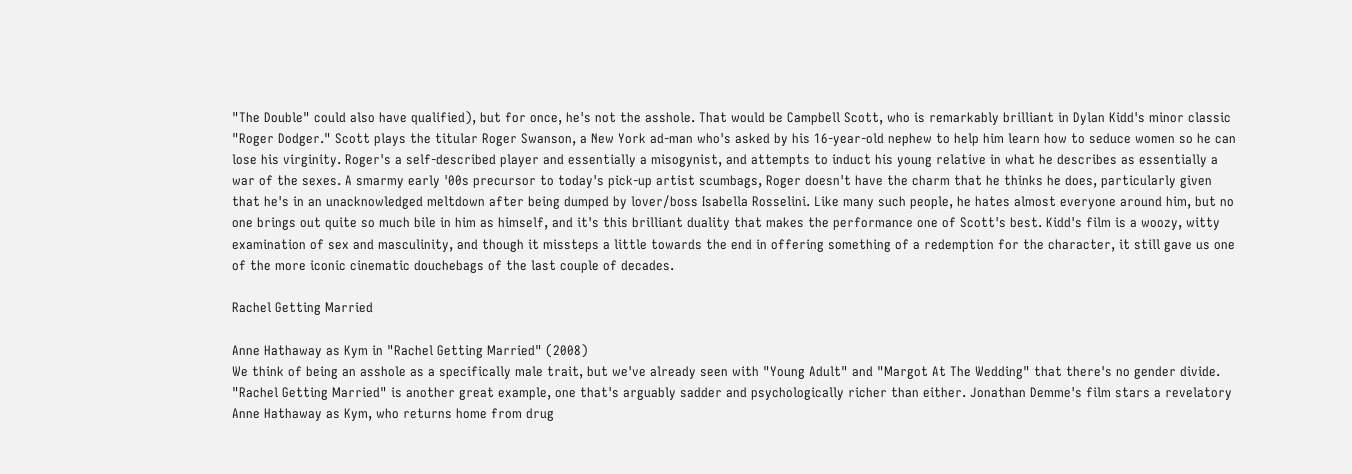"The Double" could also have qualified), but for once, he's not the asshole. That would be Campbell Scott, who is remarkably brilliant in Dylan Kidd's minor classic "Roger Dodger." Scott plays the titular Roger Swanson, a New York ad-man who's asked by his 16-year-old nephew to help him learn how to seduce women so he can lose his virginity. Roger's a self-described player and essentially a misogynist, and attempts to induct his young relative in what he describes as essentially a war of the sexes. A smarmy early '00s precursor to today's pick-up artist scumbags, Roger doesn't have the charm that he thinks he does, particularly given that he's in an unacknowledged meltdown after being dumped by lover/boss Isabella Rosselini. Like many such people, he hates almost everyone around him, but no one brings out quite so much bile in him as himself, and it's this brilliant duality that makes the performance one of Scott's best. Kidd's film is a woozy, witty examination of sex and masculinity, and though it missteps a little towards the end in offering something of a redemption for the character, it still gave us one of the more iconic cinematic douchebags of the last couple of decades.

Rachel Getting Married

Anne Hathaway as Kym in "Rachel Getting Married" (2008)
We think of being an asshole as a specifically male trait, but we've already seen with "Young Adult" and "Margot At The Wedding" that there's no gender divide. "Rachel Getting Married" is another great example, one that's arguably sadder and psychologically richer than either. Jonathan Demme's film stars a revelatory Anne Hathaway as Kym, who returns home from drug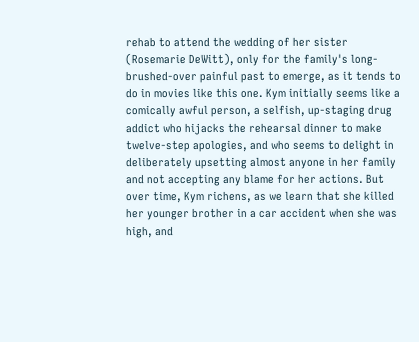rehab to attend the wedding of her sister (Rosemarie DeWitt), only for the family's long-brushed-over painful past to emerge, as it tends to do in movies like this one. Kym initially seems like a comically awful person, a selfish, up-staging drug addict who hijacks the rehearsal dinner to make twelve-step apologies, and who seems to delight in deliberately upsetting almost anyone in her family and not accepting any blame for her actions. But over time, Kym richens, as we learn that she killed her younger brother in a car accident when she was high, and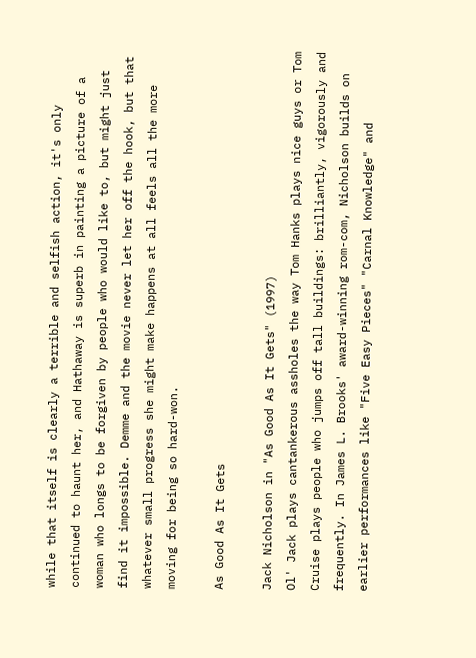while that itself is clearly a terrible and selfish action, it's only continued to haunt her, and Hathaway is superb in painting a picture of a woman who longs to be forgiven by people who would like to, but might just find it impossible. Demme and the movie never let her off the hook, but that whatever small progress she might make happens at all feels all the more moving for being so hard-won.

As Good As It Gets

Jack Nicholson in "As Good As It Gets" (1997)
Ol' Jack plays cantankerous assholes the way Tom Hanks plays nice guys or Tom Cruise plays people who jumps off tall buildings: brilliantly, vigorously and frequently. In James L. Brooks' award-winning rom-com, Nicholson builds on earlier performances like "Five Easy Pieces" "Carnal Knowledge" and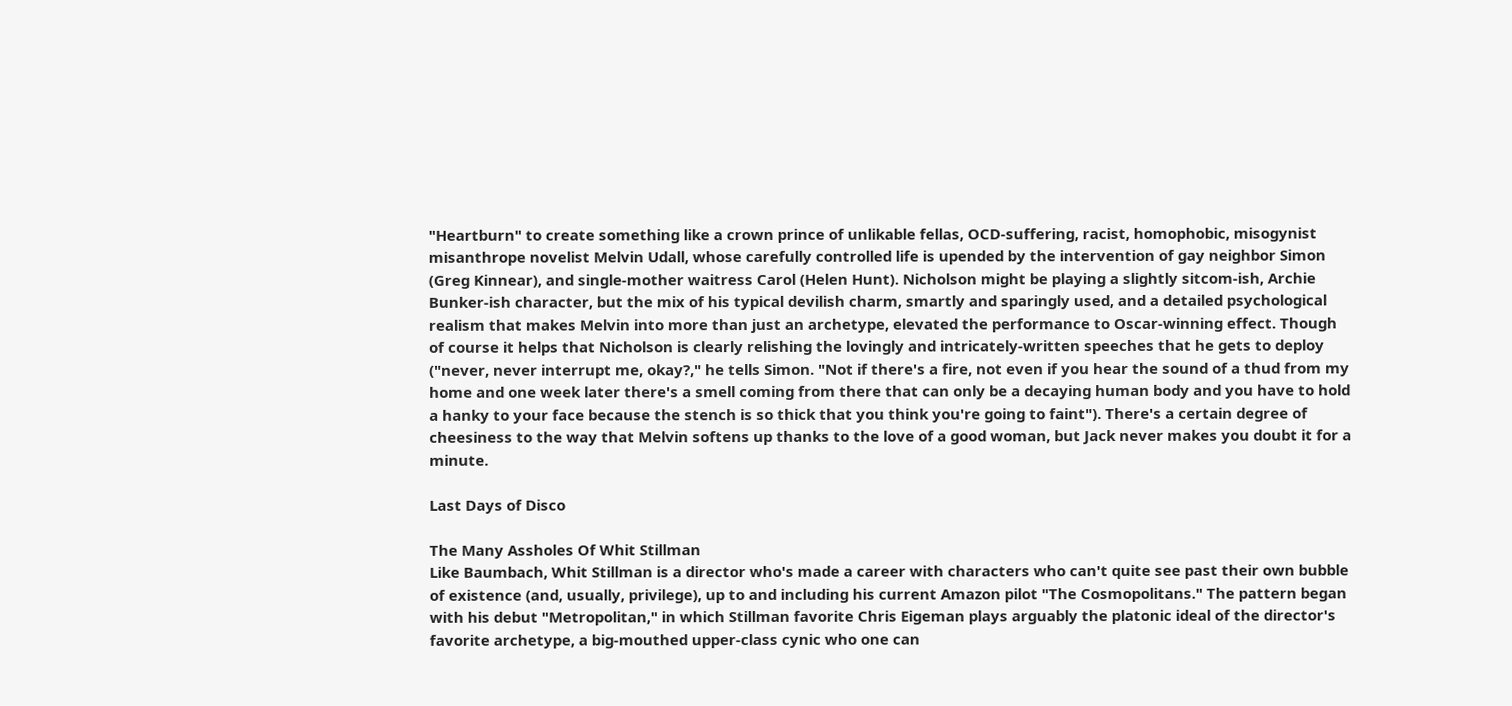"Heartburn" to create something like a crown prince of unlikable fellas, OCD-suffering, racist, homophobic, misogynist misanthrope novelist Melvin Udall, whose carefully controlled life is upended by the intervention of gay neighbor Simon (Greg Kinnear), and single-mother waitress Carol (Helen Hunt). Nicholson might be playing a slightly sitcom-ish, Archie Bunker-ish character, but the mix of his typical devilish charm, smartly and sparingly used, and a detailed psychological realism that makes Melvin into more than just an archetype, elevated the performance to Oscar-winning effect. Though of course it helps that Nicholson is clearly relishing the lovingly and intricately-written speeches that he gets to deploy ("never, never interrupt me, okay?," he tells Simon. "Not if there's a fire, not even if you hear the sound of a thud from my home and one week later there's a smell coming from there that can only be a decaying human body and you have to hold a hanky to your face because the stench is so thick that you think you're going to faint"). There's a certain degree of cheesiness to the way that Melvin softens up thanks to the love of a good woman, but Jack never makes you doubt it for a minute.

Last Days of Disco

The Many Assholes Of Whit Stillman
Like Baumbach, Whit Stillman is a director who's made a career with characters who can't quite see past their own bubble of existence (and, usually, privilege), up to and including his current Amazon pilot "The Cosmopolitans." The pattern began with his debut "Metropolitan," in which Stillman favorite Chris Eigeman plays arguably the platonic ideal of the director's favorite archetype, a big-mouthed upper-class cynic who one can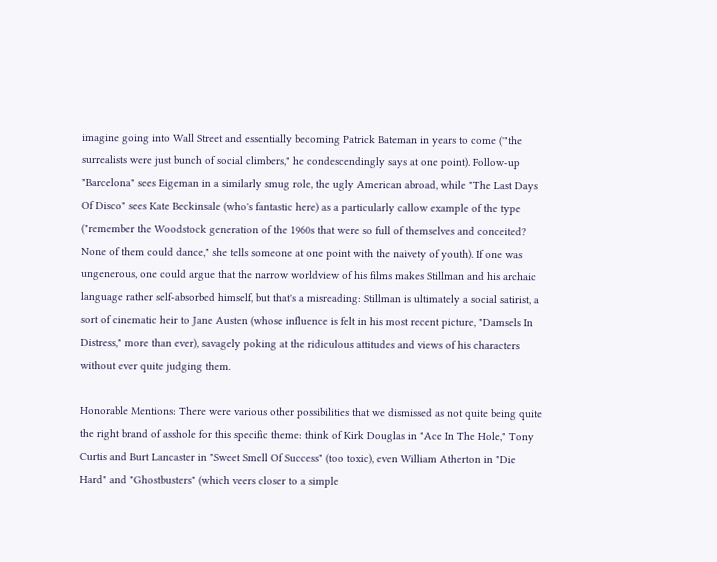imagine going into Wall Street and essentially becoming Patrick Bateman in years to come ('"the surrealists were just bunch of social climbers," he condescendingly says at one point). Follow-up "Barcelona" sees Eigeman in a similarly smug role, the ugly American abroad, while "The Last Days Of Disco" sees Kate Beckinsale (who's fantastic here) as a particularly callow example of the type ("remember the Woodstock generation of the 1960s that were so full of themselves and conceited? None of them could dance," she tells someone at one point with the naivety of youth). If one was ungenerous, one could argue that the narrow worldview of his films makes Stillman and his archaic language rather self-absorbed himself, but that's a misreading: Stillman is ultimately a social satirist, a sort of cinematic heir to Jane Austen (whose influence is felt in his most recent picture, "Damsels In Distress," more than ever), savagely poking at the ridiculous attitudes and views of his characters without ever quite judging them.

Honorable Mentions: There were various other possibilities that we dismissed as not quite being quite the right brand of asshole for this specific theme: think of Kirk Douglas in "Ace In The Hole," Tony Curtis and Burt Lancaster in "Sweet Smell Of Success" (too toxic), even William Atherton in "Die Hard" and "Ghostbusters" (which veers closer to a simple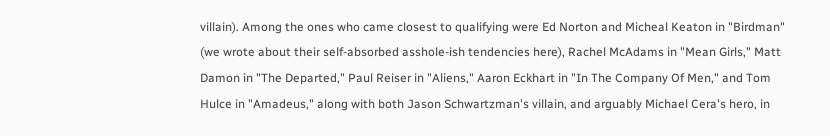villain). Among the ones who came closest to qualifying were Ed Norton and Micheal Keaton in "Birdman" (we wrote about their self-absorbed asshole-ish tendencies here), Rachel McAdams in "Mean Girls," Matt Damon in "The Departed," Paul Reiser in "Aliens," Aaron Eckhart in "In The Company Of Men," and Tom Hulce in "Amadeus," along with both Jason Schwartzman's villain, and arguably Michael Cera's hero, in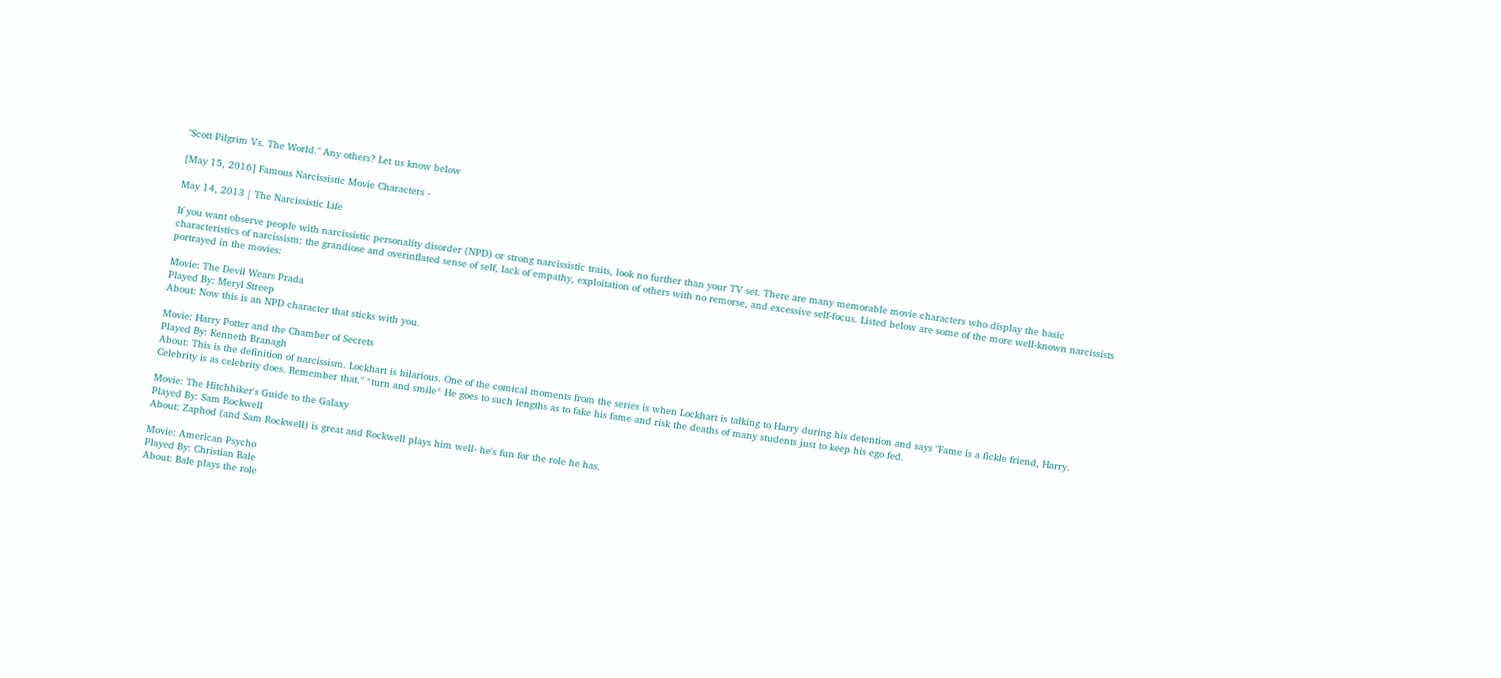"Scott Pilgrim Vs. The World." Any others? Let us know below

[May 15, 2016] Famous Narcissistic Movie Characters -

May 14, 2013 | The Narcissistic Life

If you want observe people with narcissistic personality disorder (NPD) or strong narcissistic traits, look no further than your TV set. There are many memorable movie characters who display the basic characteristics of narcissism: the grandiose and overinflated sense of self, lack of empathy, exploitation of others with no remorse, and excessive self-focus. Listed below are some of the more well-known narcissists portrayed in the movies:

Movie: The Devil Wears Prada
Played By: Meryl Streep
About: Now this is an NPD character that sticks with you.

Movie: Harry Potter and the Chamber of Secrets
Played By: Kenneth Branagh
About: This is the definition of narcissism. Lockhart is hilarious. One of the comical moments from the series is when Lockhart is talking to Harry during his detention and says "Fame is a fickle friend, Harry. Celebrity is as celebrity does. Remember that." *turn and smile* He goes to such lengths as to fake his fame and risk the deaths of many students just to keep his ego fed.

Movie: The Hitchhiker's Guide to the Galaxy
Played By: Sam Rockwell
About: Zaphod (and Sam Rockwell) is great and Rockwell plays him well- he's fun for the role he has.

Movie: American Psycho
Played By: Christian Bale
About: Bale plays the role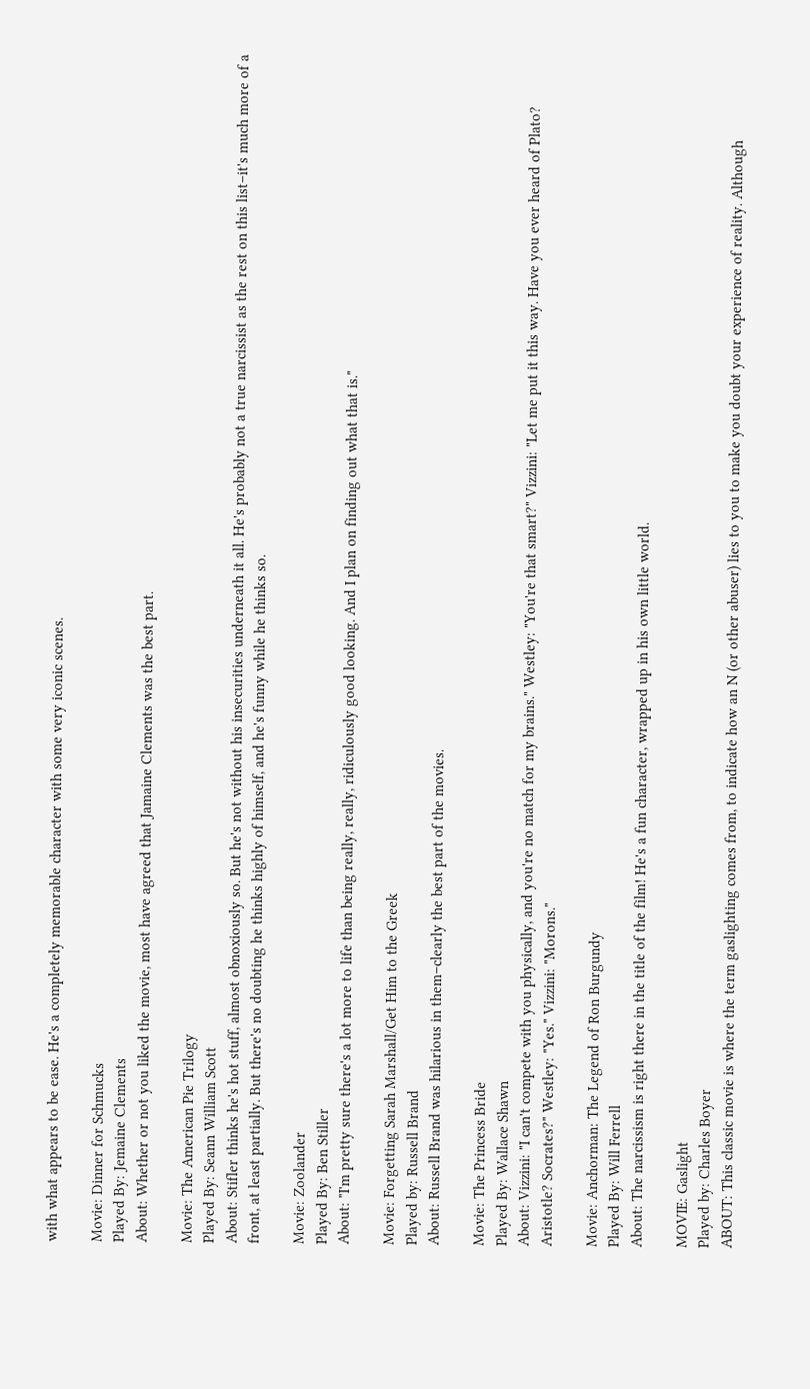with what appears to be ease. He's a completely memorable character with some very iconic scenes.

Movie: Dinner for Schmucks
Played By: Jemaine Clements
About: Whether or not you liked the movie, most have agreed that Jamaine Clements was the best part.

Movie: The American Pie Trilogy
Played By: Seann William Scott
About: Stifler thinks he's hot stuff, almost obnoxiously so. But he's not without his insecurities underneath it all. He's probably not a true narcissist as the rest on this list–it's much more of a front, at least partially. But there's no doubting he thinks highly of himself, and he's funny while he thinks so.

Movie: Zoolander
Played By: Ben Stiller
About: "I'm pretty sure there's a lot more to life than being really, really, ridiculously good looking. And I plan on finding out what that is."

Movie: Forgetting Sarah Marshall/Get Him to the Greek
Played by: Russell Brand
About: Russell Brand was hilarious in them–clearly the best part of the movies.

Movie: The Princess Bride
Played By: Wallace Shawn
About: Vizzini: "I can't compete with you physically, and you're no match for my brains." Westley: "You're that smart?" Vizzini: "Let me put it this way. Have you ever heard of Plato? Aristotle? Socrates?" Westley: "Yes." Vizzini: "Morons."

Movie: Anchorman: The Legend of Ron Burgundy
Played By: Will Ferrell
About: The narcissism is right there in the title of the film! He's a fun character, wrapped up in his own little world.

MOVIE: Gaslight
Played by: Charles Boyer
ABOUT: This classic movie is where the term gaslighting comes from, to indicate how an N (or other abuser) lies to you to make you doubt your experience of reality. Although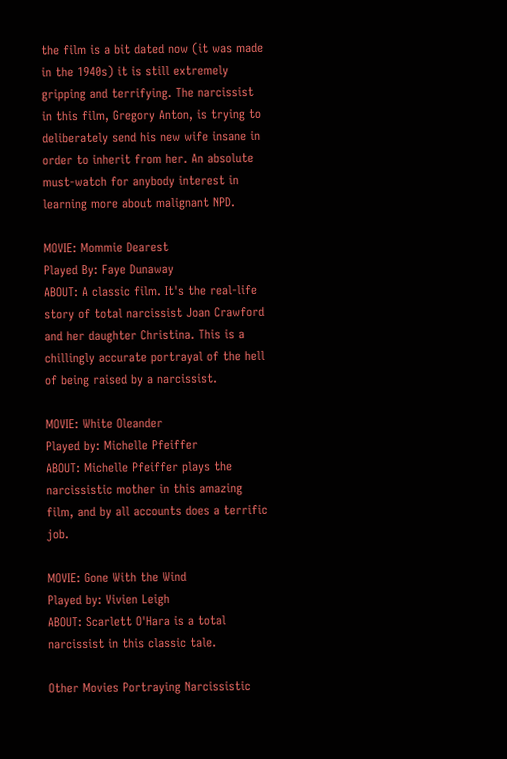the film is a bit dated now (it was made in the 1940s) it is still extremely gripping and terrifying. The narcissist in this film, Gregory Anton, is trying to deliberately send his new wife insane in order to inherit from her. An absolute must-watch for anybody interest in learning more about malignant NPD.

MOVIE: Mommie Dearest
Played By: Faye Dunaway
ABOUT: A classic film. It's the real-life story of total narcissist Joan Crawford and her daughter Christina. This is a chillingly accurate portrayal of the hell of being raised by a narcissist.

MOVIE: White Oleander
Played by: Michelle Pfeiffer
ABOUT: Michelle Pfeiffer plays the narcissistic mother in this amazing film, and by all accounts does a terrific job.

MOVIE: Gone With the Wind
Played by: Vivien Leigh
ABOUT: Scarlett O'Hara is a total narcissist in this classic tale.

Other Movies Portraying Narcissistic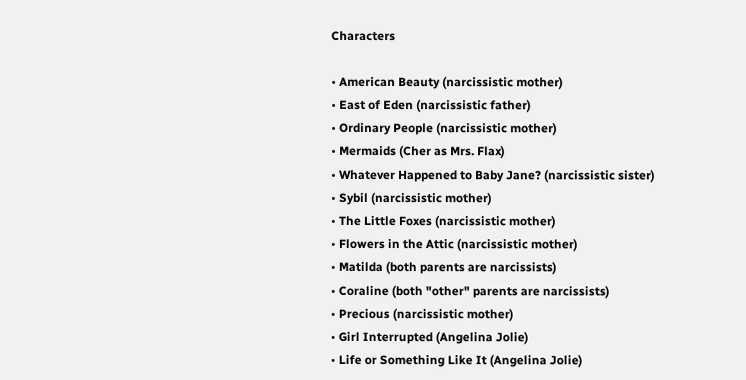Characters

• American Beauty (narcissistic mother)
• East of Eden (narcissistic father)
• Ordinary People (narcissistic mother)
• Mermaids (Cher as Mrs. Flax)
• Whatever Happened to Baby Jane? (narcissistic sister)
• Sybil (narcissistic mother)
• The Little Foxes (narcissistic mother)
• Flowers in the Attic (narcissistic mother)
• Matilda (both parents are narcissists)
• Coraline (both "other" parents are narcissists)
• Precious (narcissistic mother)
• Girl Interrupted (Angelina Jolie)
• Life or Something Like It (Angelina Jolie)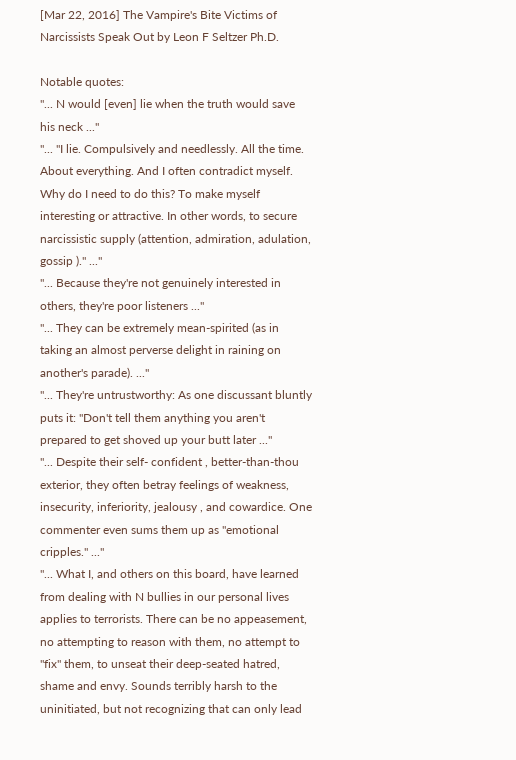[Mar 22, 2016] The Vampire's Bite Victims of Narcissists Speak Out by Leon F Seltzer Ph.D.

Notable quotes:
"... N would [even] lie when the truth would save his neck ..."
"... "I lie. Compulsively and needlessly. All the time. About everything. And I often contradict myself. Why do I need to do this? To make myself interesting or attractive. In other words, to secure narcissistic supply (attention, admiration, adulation, gossip )." ..."
"... Because they're not genuinely interested in others, they're poor listeners ..."
"... They can be extremely mean-spirited (as in taking an almost perverse delight in raining on another's parade). ..."
"... They're untrustworthy: As one discussant bluntly puts it: "Don't tell them anything you aren't prepared to get shoved up your butt later ..."
"... Despite their self- confident , better-than-thou exterior, they often betray feelings of weakness, insecurity, inferiority, jealousy , and cowardice. One commenter even sums them up as "emotional cripples." ..."
"... What I, and others on this board, have learned from dealing with N bullies in our personal lives applies to terrorists. There can be no appeasement, no attempting to reason with them, no attempt to "fix" them, to unseat their deep-seated hatred, shame and envy. Sounds terribly harsh to the uninitiated, but not recognizing that can only lead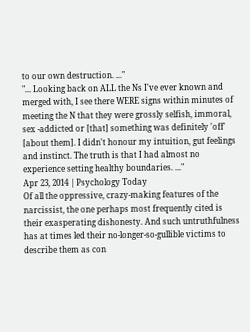to our own destruction. ..."
"... Looking back on ALL the Ns I've ever known and merged with, I see there WERE signs within minutes of meeting the N that they were grossly selfish, immoral, sex -addicted or [that] something was definitely 'off' [about them]. I didn't honour my intuition, gut feelings and instinct. The truth is that I had almost no experience setting healthy boundaries. ..."
Apr 23, 2014 | Psychology Today
Of all the oppressive, crazy-making features of the narcissist, the one perhaps most frequently cited is their exasperating dishonesty. And such untruthfulness has at times led their no-longer-so-gullible victims to describe them as con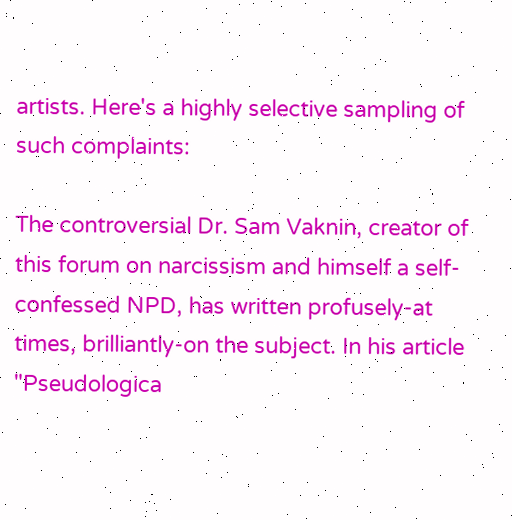artists. Here's a highly selective sampling of such complaints:

The controversial Dr. Sam Vaknin, creator of this forum on narcissism and himself a self-confessed NPD, has written profusely-at times, brilliantly-on the subject. In his article "Pseudologica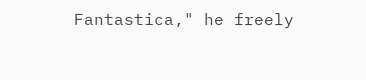Fantastica," he freely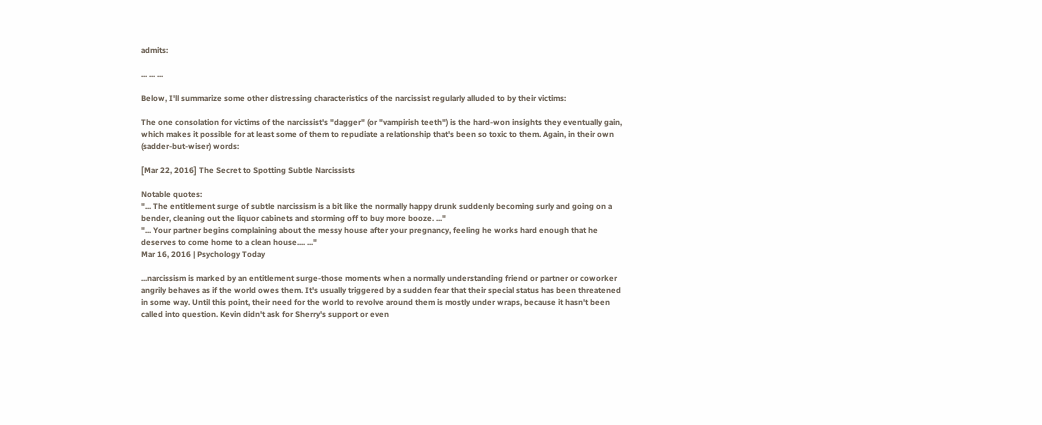admits:

... ... ...

Below, I'll summarize some other distressing characteristics of the narcissist regularly alluded to by their victims:

The one consolation for victims of the narcissist's "dagger" (or "vampirish teeth") is the hard-won insights they eventually gain, which makes it possible for at least some of them to repudiate a relationship that's been so toxic to them. Again, in their own (sadder-but-wiser) words:

[Mar 22, 2016] The Secret to Spotting Subtle Narcissists

Notable quotes:
"... The entitlement surge of subtle narcissism is a bit like the normally happy drunk suddenly becoming surly and going on a bender, cleaning out the liquor cabinets and storming off to buy more booze. ..."
"... Your partner begins complaining about the messy house after your pregnancy, feeling he works hard enough that he deserves to come home to a clean house.... ..."
Mar 16, 2016 | Psychology Today

...narcissism is marked by an entitlement surge-those moments when a normally understanding friend or partner or coworker angrily behaves as if the world owes them. It's usually triggered by a sudden fear that their special status has been threatened in some way. Until this point, their need for the world to revolve around them is mostly under wraps, because it hasn't been called into question. Kevin didn't ask for Sherry's support or even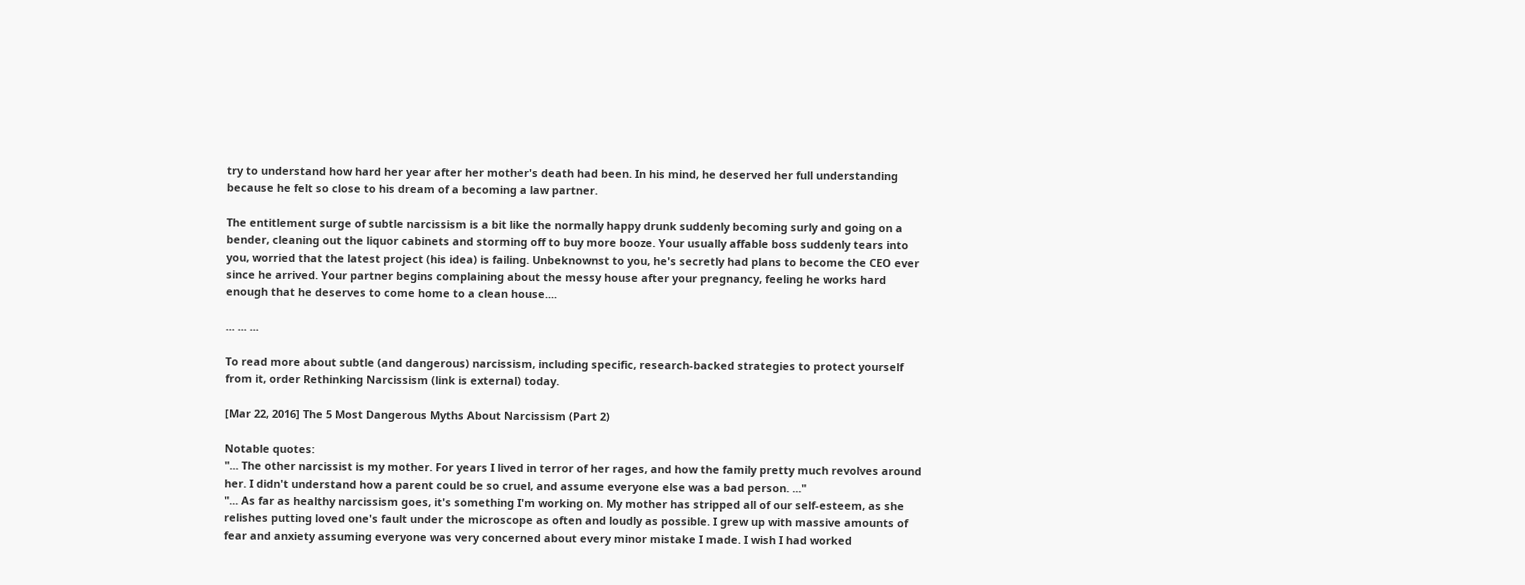try to understand how hard her year after her mother's death had been. In his mind, he deserved her full understanding because he felt so close to his dream of a becoming a law partner.

The entitlement surge of subtle narcissism is a bit like the normally happy drunk suddenly becoming surly and going on a bender, cleaning out the liquor cabinets and storming off to buy more booze. Your usually affable boss suddenly tears into you, worried that the latest project (his idea) is failing. Unbeknownst to you, he's secretly had plans to become the CEO ever since he arrived. Your partner begins complaining about the messy house after your pregnancy, feeling he works hard enough that he deserves to come home to a clean house....

... ... ...

To read more about subtle (and dangerous) narcissism, including specific, research-backed strategies to protect yourself from it, order Rethinking Narcissism (link is external) today.

[Mar 22, 2016] The 5 Most Dangerous Myths About Narcissism (Part 2)

Notable quotes:
"... The other narcissist is my mother. For years I lived in terror of her rages, and how the family pretty much revolves around her. I didn't understand how a parent could be so cruel, and assume everyone else was a bad person. ..."
"... As far as healthy narcissism goes, it's something I'm working on. My mother has stripped all of our self-esteem, as she relishes putting loved one's fault under the microscope as often and loudly as possible. I grew up with massive amounts of fear and anxiety assuming everyone was very concerned about every minor mistake I made. I wish I had worked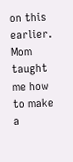on this earlier. Mom taught me how to make a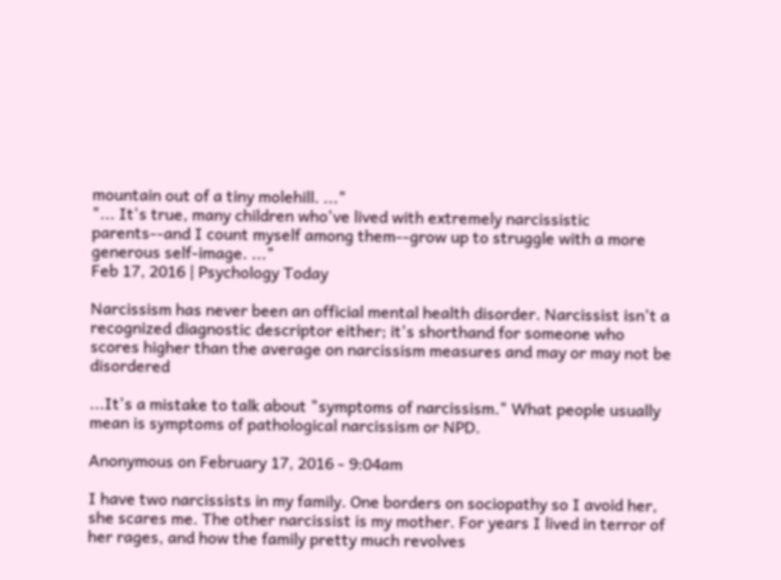mountain out of a tiny molehill. ..."
"... It's true, many children who've lived with extremely narcissistic parents--and I count myself among them--grow up to struggle with a more generous self-image. ..."
Feb 17, 2016 | Psychology Today

Narcissism has never been an official mental health disorder. Narcissist isn't a recognized diagnostic descriptor either; it's shorthand for someone who scores higher than the average on narcissism measures and may or may not be disordered

...It's a mistake to talk about "symptoms of narcissism." What people usually mean is symptoms of pathological narcissism or NPD.

Anonymous on February 17, 2016 - 9:04am

I have two narcissists in my family. One borders on sociopathy so I avoid her, she scares me. The other narcissist is my mother. For years I lived in terror of her rages, and how the family pretty much revolves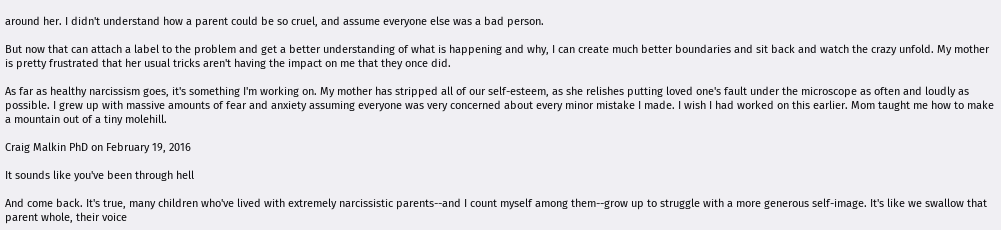around her. I didn't understand how a parent could be so cruel, and assume everyone else was a bad person.

But now that can attach a label to the problem and get a better understanding of what is happening and why, I can create much better boundaries and sit back and watch the crazy unfold. My mother is pretty frustrated that her usual tricks aren't having the impact on me that they once did.

As far as healthy narcissism goes, it's something I'm working on. My mother has stripped all of our self-esteem, as she relishes putting loved one's fault under the microscope as often and loudly as possible. I grew up with massive amounts of fear and anxiety assuming everyone was very concerned about every minor mistake I made. I wish I had worked on this earlier. Mom taught me how to make a mountain out of a tiny molehill.

Craig Malkin PhD on February 19, 2016

It sounds like you've been through hell

And come back. It's true, many children who've lived with extremely narcissistic parents--and I count myself among them--grow up to struggle with a more generous self-image. It's like we swallow that parent whole, their voice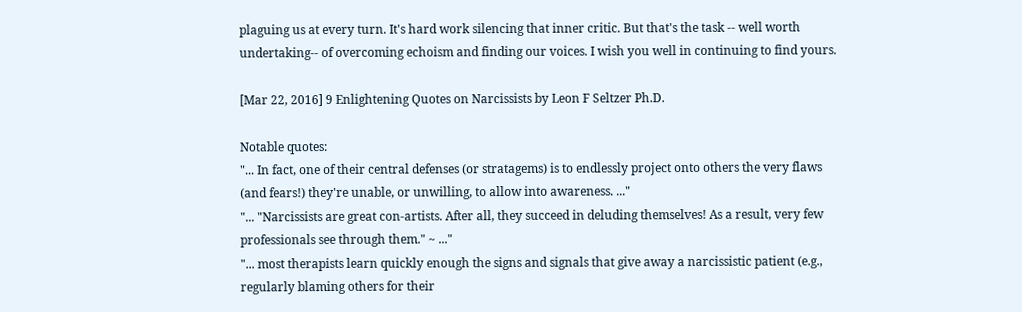plaguing us at every turn. It's hard work silencing that inner critic. But that's the task -- well worth undertaking-- of overcoming echoism and finding our voices. I wish you well in continuing to find yours.

[Mar 22, 2016] 9 Enlightening Quotes on Narcissists by Leon F Seltzer Ph.D.

Notable quotes:
"... In fact, one of their central defenses (or stratagems) is to endlessly project onto others the very flaws (and fears!) they're unable, or unwilling, to allow into awareness. ..."
"... "Narcissists are great con-artists. After all, they succeed in deluding themselves! As a result, very few professionals see through them." ~ ..."
"... most therapists learn quickly enough the signs and signals that give away a narcissistic patient (e.g., regularly blaming others for their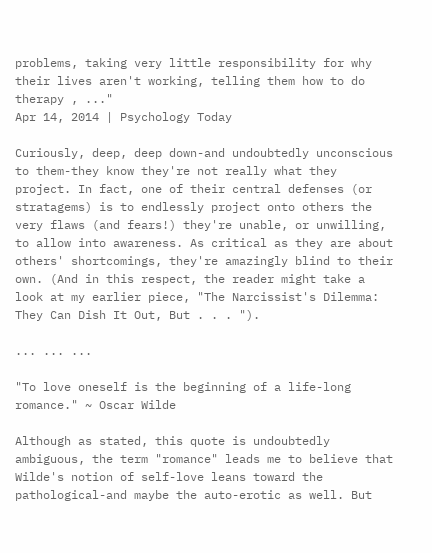problems, taking very little responsibility for why their lives aren't working, telling them how to do therapy , ..."
Apr 14, 2014 | Psychology Today

Curiously, deep, deep down-and undoubtedly unconscious to them-they know they're not really what they project. In fact, one of their central defenses (or stratagems) is to endlessly project onto others the very flaws (and fears!) they're unable, or unwilling, to allow into awareness. As critical as they are about others' shortcomings, they're amazingly blind to their own. (And in this respect, the reader might take a look at my earlier piece, "The Narcissist's Dilemma: They Can Dish It Out, But . . . ").

... ... ...

"To love oneself is the beginning of a life-long romance." ~ Oscar Wilde

Although as stated, this quote is undoubtedly ambiguous, the term "romance" leads me to believe that Wilde's notion of self-love leans toward the pathological-and maybe the auto-erotic as well. But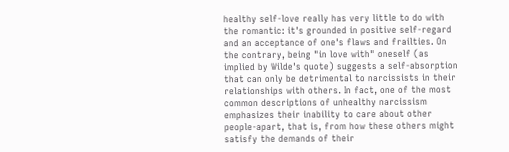healthy self-love really has very little to do with the romantic: it's grounded in positive self-regard and an acceptance of one's flaws and frailties. On the contrary, being "in love with" oneself (as implied by Wilde's quote) suggests a self-absorption that can only be detrimental to narcissists in their relationships with others. In fact, one of the most common descriptions of unhealthy narcissism emphasizes their inability to care about other people-apart, that is, from how these others might satisfy the demands of their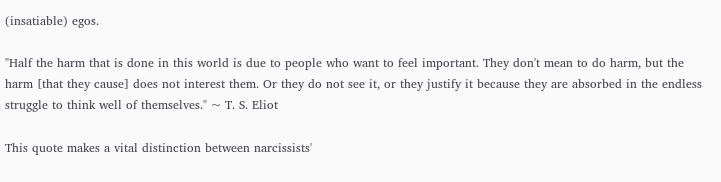(insatiable) egos.

"Half the harm that is done in this world is due to people who want to feel important. They don't mean to do harm, but the harm [that they cause] does not interest them. Or they do not see it, or they justify it because they are absorbed in the endless struggle to think well of themselves." ~ T. S. Eliot

This quote makes a vital distinction between narcissists'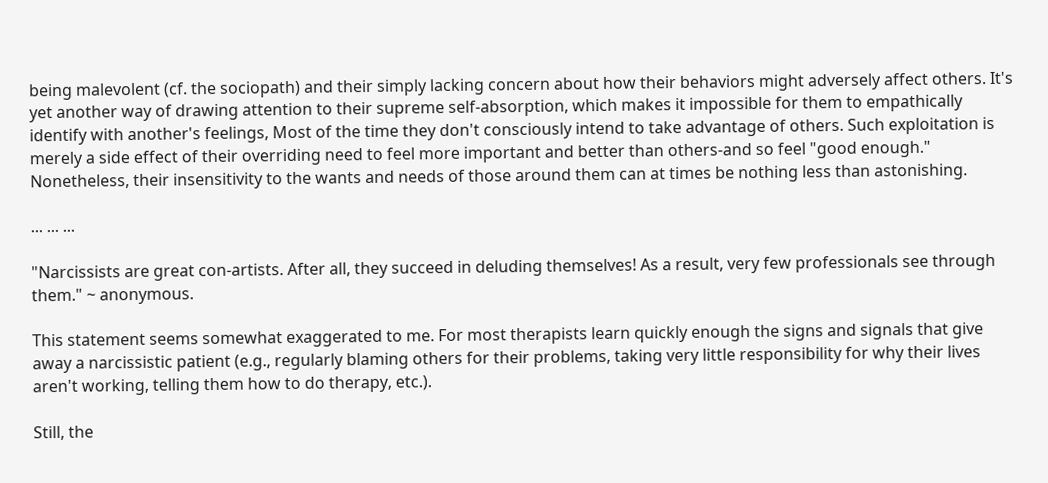being malevolent (cf. the sociopath) and their simply lacking concern about how their behaviors might adversely affect others. It's yet another way of drawing attention to their supreme self-absorption, which makes it impossible for them to empathically identify with another's feelings, Most of the time they don't consciously intend to take advantage of others. Such exploitation is merely a side effect of their overriding need to feel more important and better than others-and so feel "good enough." Nonetheless, their insensitivity to the wants and needs of those around them can at times be nothing less than astonishing.

... ... ...

"Narcissists are great con-artists. After all, they succeed in deluding themselves! As a result, very few professionals see through them." ~ anonymous.

This statement seems somewhat exaggerated to me. For most therapists learn quickly enough the signs and signals that give away a narcissistic patient (e.g., regularly blaming others for their problems, taking very little responsibility for why their lives aren't working, telling them how to do therapy, etc.).

Still, the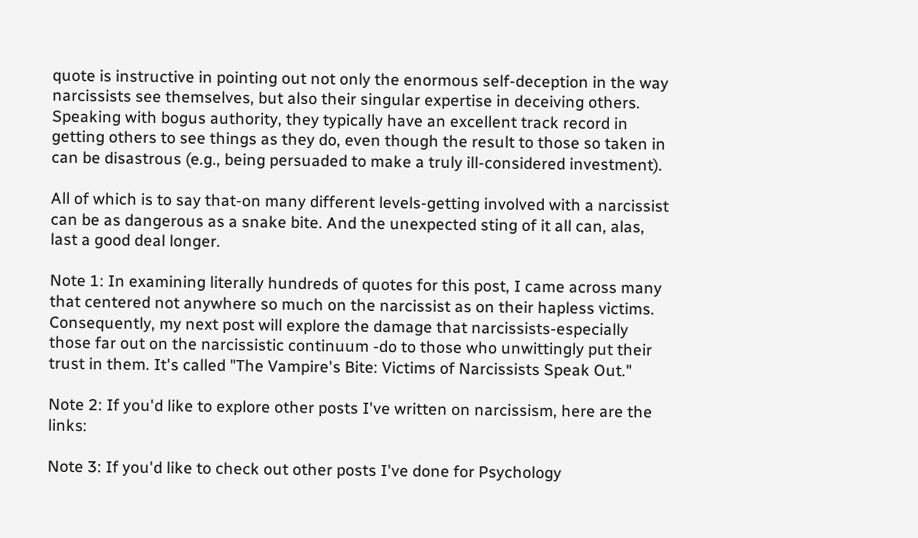quote is instructive in pointing out not only the enormous self-deception in the way narcissists see themselves, but also their singular expertise in deceiving others. Speaking with bogus authority, they typically have an excellent track record in getting others to see things as they do, even though the result to those so taken in can be disastrous (e.g., being persuaded to make a truly ill-considered investment).

All of which is to say that-on many different levels-getting involved with a narcissist can be as dangerous as a snake bite. And the unexpected sting of it all can, alas, last a good deal longer.

Note 1: In examining literally hundreds of quotes for this post, I came across many that centered not anywhere so much on the narcissist as on their hapless victims. Consequently, my next post will explore the damage that narcissists-especially those far out on the narcissistic continuum -do to those who unwittingly put their trust in them. It's called "The Vampire's Bite: Victims of Narcissists Speak Out."

Note 2: If you'd like to explore other posts I've written on narcissism, here are the links:

Note 3: If you'd like to check out other posts I've done for Psychology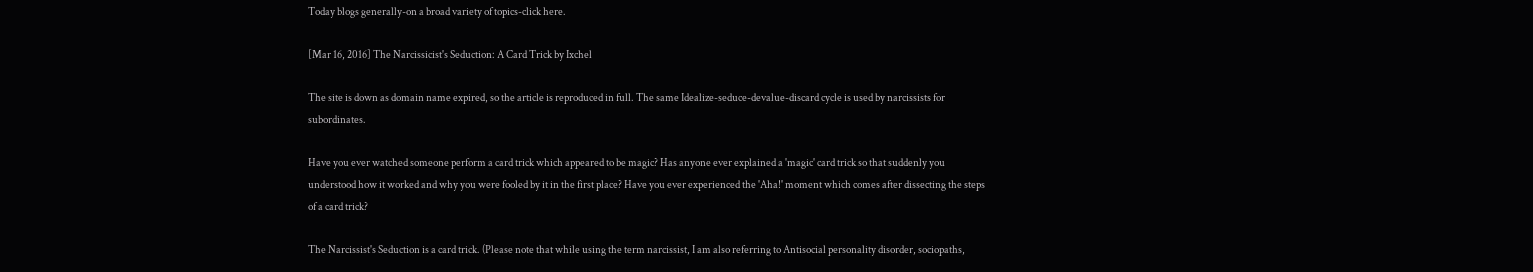Today blogs generally-on a broad variety of topics-click here.

[Mar 16, 2016] The Narcissicist's Seduction: A Card Trick by Ixchel

The site is down as domain name expired, so the article is reproduced in full. The same Idealize-seduce-devalue-discard cycle is used by narcissists for subordinates.

Have you ever watched someone perform a card trick which appeared to be magic? Has anyone ever explained a 'magic' card trick so that suddenly you understood how it worked and why you were fooled by it in the first place? Have you ever experienced the 'Aha!' moment which comes after dissecting the steps of a card trick?

The Narcissist's Seduction is a card trick. (Please note that while using the term narcissist, I am also referring to Antisocial personality disorder, sociopaths,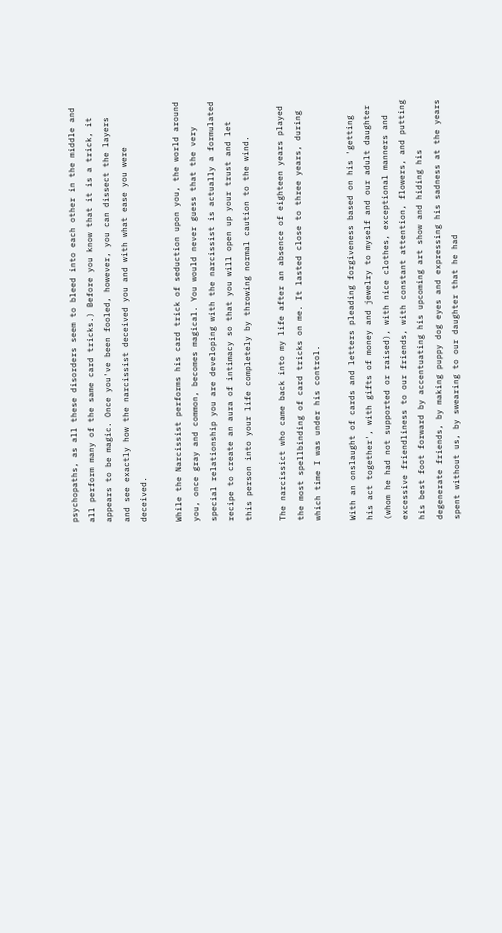psychopaths, as all these disorders seem to bleed into each other in the middle and all perform many of the same card tricks.) Before you know that it is a trick, it appears to be magic. Once you've been fooled, however, you can dissect the layers and see exactly how the narcissist deceived you and with what ease you were deceived.

While the Narcissist performs his card trick of seduction upon you, the world around you, once gray and common, becomes magical. You would never guess that the very special relationship you are developing with the narcissist is actually a formulated recipe to create an aura of intimacy so that you will open up your trust and let this person into your life completely by throwing normal caution to the wind.

The narcissict who came back into my life after an absence of eighteen years played the most spellbinding of card tricks on me. It lasted close to three years, during which time I was under his control.

With an onslaught of cards and letters pleading forgiveness based on his 'getting his act together', with gifts of money and jewelry to myself and our adult daughter (whom he had not supported or raised), with nice clothes, exceptional manners and excessive friendliness to our friends, with constant attention, flowers, and putting his best foot forward by accentuating his upcoming art show and hiding his degenerate friends, by making puppy dog eyes and expressing his sadness at the years spent without us, by swearing to our daughter that he had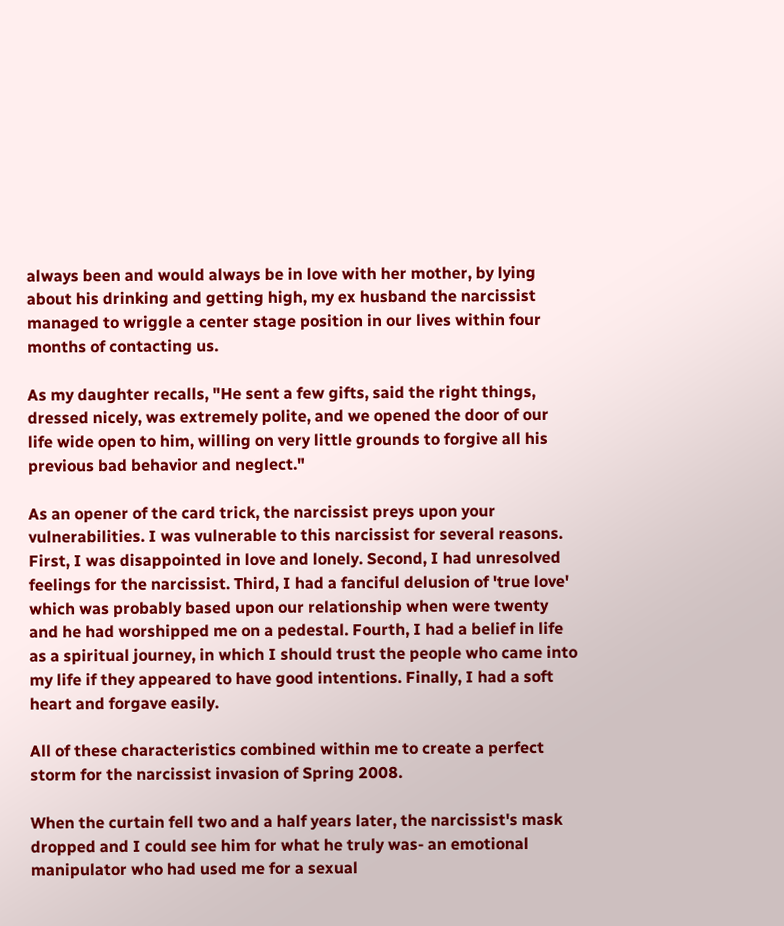always been and would always be in love with her mother, by lying about his drinking and getting high, my ex husband the narcissist managed to wriggle a center stage position in our lives within four months of contacting us.

As my daughter recalls, "He sent a few gifts, said the right things, dressed nicely, was extremely polite, and we opened the door of our life wide open to him, willing on very little grounds to forgive all his previous bad behavior and neglect."

As an opener of the card trick, the narcissist preys upon your vulnerabilities. I was vulnerable to this narcissist for several reasons. First, I was disappointed in love and lonely. Second, I had unresolved feelings for the narcissist. Third, I had a fanciful delusion of 'true love' which was probably based upon our relationship when were twenty and he had worshipped me on a pedestal. Fourth, I had a belief in life as a spiritual journey, in which I should trust the people who came into my life if they appeared to have good intentions. Finally, I had a soft heart and forgave easily.

All of these characteristics combined within me to create a perfect storm for the narcissist invasion of Spring 2008.

When the curtain fell two and a half years later, the narcissist's mask dropped and I could see him for what he truly was- an emotional manipulator who had used me for a sexual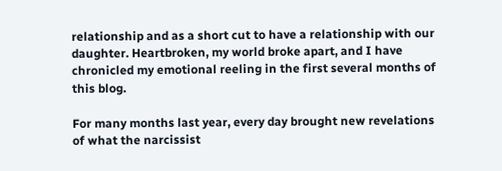relationship and as a short cut to have a relationship with our daughter. Heartbroken, my world broke apart, and I have chronicled my emotional reeling in the first several months of this blog.

For many months last year, every day brought new revelations of what the narcissist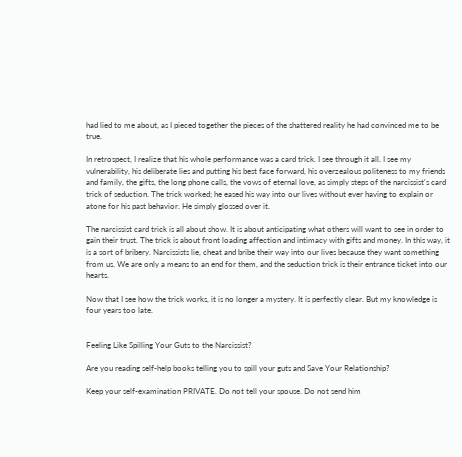had lied to me about, as I pieced together the pieces of the shattered reality he had convinced me to be true.

In retrospect, I realize that his whole performance was a card trick. I see through it all. I see my vulnerability, his deliberate lies and putting his best face forward, his overzealous politeness to my friends and family, the gifts, the long phone calls, the vows of eternal love, as simply steps of the narcissist's card trick of seduction. The trick worked; he eased his way into our lives without ever having to explain or atone for his past behavior. He simply glossed over it.

The narcissist card trick is all about show. It is about anticipating what others will want to see in order to gain their trust. The trick is about front loading affection and intimacy with gifts and money. In this way, it is a sort of bribery. Narcissists lie, cheat and bribe their way into our lives because they want something from us. We are only a means to an end for them, and the seduction trick is their entrance ticket into our hearts.

Now that I see how the trick works, it is no longer a mystery. It is perfectly clear. But my knowledge is four years too late.


Feeling Like Spilling Your Guts to the Narcissist?

Are you reading self-help books telling you to spill your guts and Save Your Relationship?

Keep your self-examination PRIVATE. Do not tell your spouse. Do not send him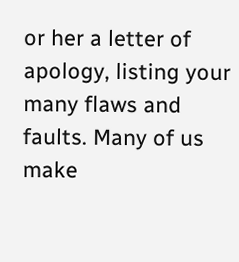or her a letter of apology, listing your many flaws and faults. Many of us make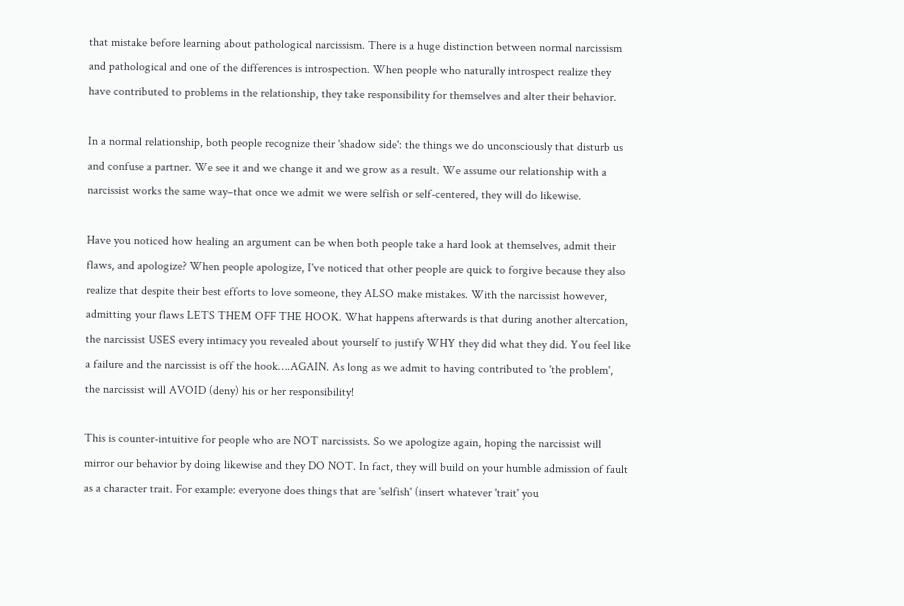that mistake before learning about pathological narcissism. There is a huge distinction between normal narcissism and pathological and one of the differences is introspection. When people who naturally introspect realize they have contributed to problems in the relationship, they take responsibility for themselves and alter their behavior.

In a normal relationship, both people recognize their 'shadow side': the things we do unconsciously that disturb us and confuse a partner. We see it and we change it and we grow as a result. We assume our relationship with a narcissist works the same way–that once we admit we were selfish or self-centered, they will do likewise.

Have you noticed how healing an argument can be when both people take a hard look at themselves, admit their flaws, and apologize? When people apologize, I've noticed that other people are quick to forgive because they also realize that despite their best efforts to love someone, they ALSO make mistakes. With the narcissist however, admitting your flaws LETS THEM OFF THE HOOK. What happens afterwards is that during another altercation, the narcissist USES every intimacy you revealed about yourself to justify WHY they did what they did. You feel like a failure and the narcissist is off the hook….AGAIN. As long as we admit to having contributed to 'the problem', the narcissist will AVOID (deny) his or her responsibility!

This is counter-intuitive for people who are NOT narcissists. So we apologize again, hoping the narcissist will mirror our behavior by doing likewise and they DO NOT. In fact, they will build on your humble admission of fault as a character trait. For example: everyone does things that are 'selfish' (insert whatever 'trait' you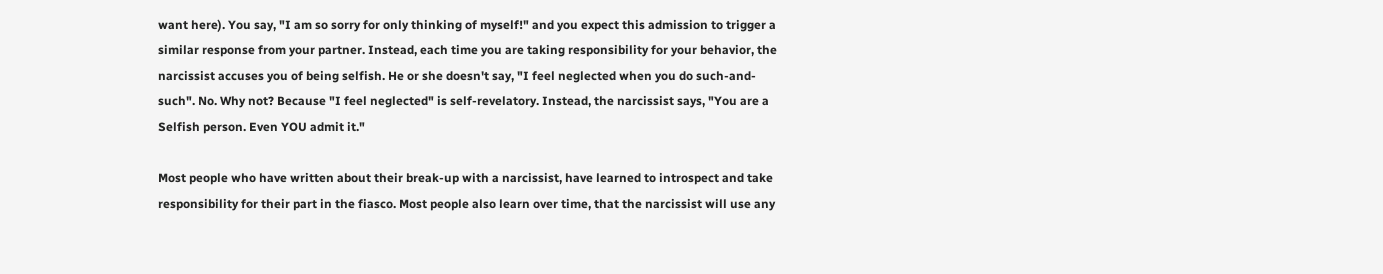want here). You say, "I am so sorry for only thinking of myself!" and you expect this admission to trigger a similar response from your partner. Instead, each time you are taking responsibility for your behavior, the narcissist accuses you of being selfish. He or she doesn't say, "I feel neglected when you do such-and-such". No. Why not? Because "I feel neglected" is self-revelatory. Instead, the narcissist says, "You are a Selfish person. Even YOU admit it."

Most people who have written about their break-up with a narcissist, have learned to introspect and take responsibility for their part in the fiasco. Most people also learn over time, that the narcissist will use any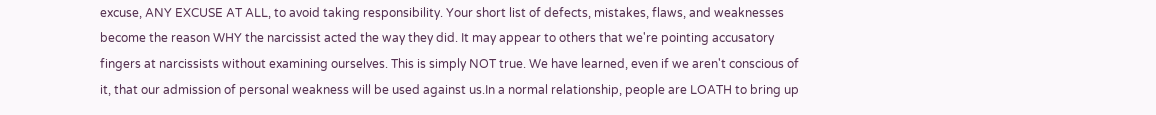excuse, ANY EXCUSE AT ALL, to avoid taking responsibility. Your short list of defects, mistakes, flaws, and weaknesses become the reason WHY the narcissist acted the way they did. It may appear to others that we're pointing accusatory fingers at narcissists without examining ourselves. This is simply NOT true. We have learned, even if we aren't conscious of it, that our admission of personal weakness will be used against us.In a normal relationship, people are LOATH to bring up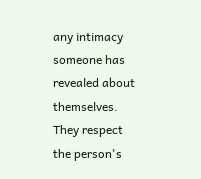any intimacy someone has revealed about themselves. They respect the person's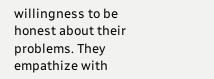willingness to be honest about their problems. They empathize with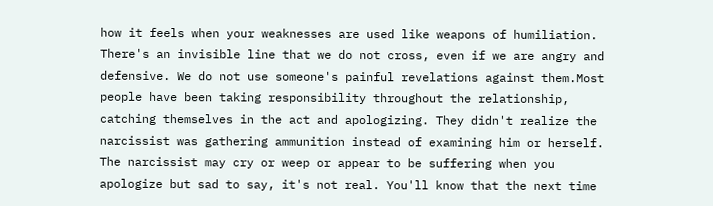how it feels when your weaknesses are used like weapons of humiliation. There's an invisible line that we do not cross, even if we are angry and defensive. We do not use someone's painful revelations against them.Most people have been taking responsibility throughout the relationship, catching themselves in the act and apologizing. They didn't realize the narcissist was gathering ammunition instead of examining him or herself. The narcissist may cry or weep or appear to be suffering when you apologize but sad to say, it's not real. You'll know that the next time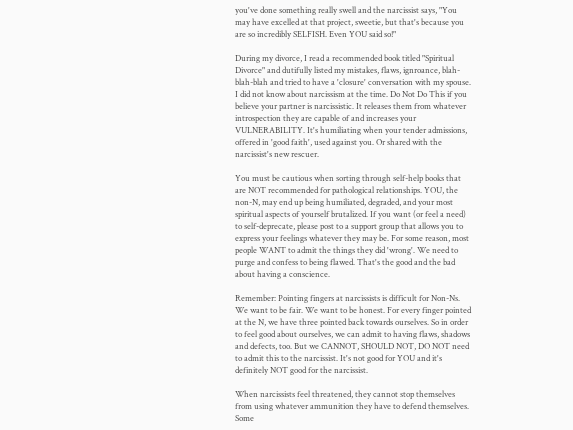you've done something really swell and the narcissist says, "You may have excelled at that project, sweetie, but that's because you are so incredibly SELFISH. Even YOU said so!"

During my divorce, I read a recommended book titled "Spiritual Divorce" and dutifully listed my mistakes, flaws, ignroance, blah-blah-blah and tried to have a 'closure' conversation with my spouse. I did not know about narcissism at the time. Do Not Do This if you believe your partner is narcissistic. It releases them from whatever introspection they are capable of and increases your VULNERABILITY. It's humiliating when your tender admissions, offered in 'good faith', used against you. Or shared with the narcissist's new rescuer.

You must be cautious when sorting through self-help books that are NOT recommended for pathological relationships. YOU, the non-N, may end up being humiliated, degraded, and your most spiritual aspects of yourself brutalized. If you want (or feel a need) to self-deprecate, please post to a support group that allows you to express your feelings whatever they may be. For some reason, most people WANT to admit the things they did 'wrong'. We need to purge and confess to being flawed. That's the good and the bad about having a conscience.

Remember: Pointing fingers at narcissists is difficult for Non-Ns. We want to be fair. We want to be honest. For every finger pointed at the N, we have three pointed back towards ourselves. So in order to feel good about ourselves, we can admit to having flaws, shadows and defects, too. But we CANNOT, SHOULD NOT, DO NOT need to admit this to the narcissist. It's not good for YOU and it's definitely NOT good for the narcissist.

When narcissists feel threatened, they cannot stop themselves from using whatever ammunition they have to defend themselves. Some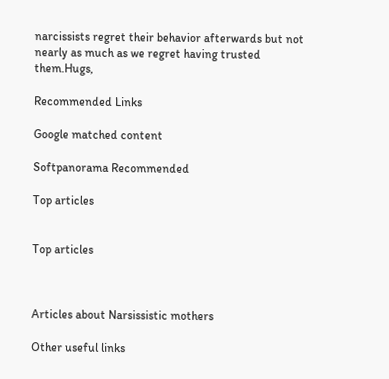narcissists regret their behavior afterwards but not nearly as much as we regret having trusted them.Hugs,

Recommended Links

Google matched content

Softpanorama Recommended

Top articles


Top articles



Articles about Narsissistic mothers

Other useful links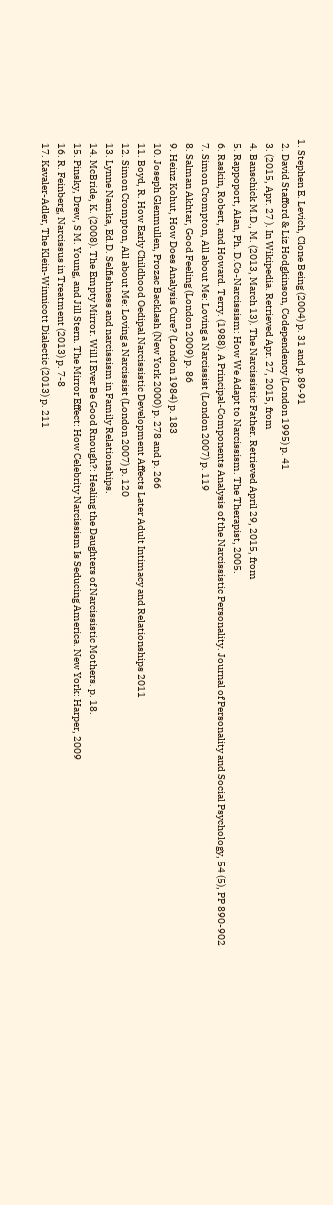1. Stephen E. Levich, Clone Being (2004) p. 31 and p.89-91
  2. David Stafford & Liz Hodgkinson, Codependency (London 1995) p. 41
  3. (2015, Apr. 27 ). In Wikipedia. Retrieved Apr. 27, 2015, from
  4. Banschick M.D., M. (2013, March 13). The Narcissistic Father. Retrieved April 29, 2015, from
  5. Rappoport, Alan, Ph. D.Co-Narcissism: How We Adapt to Narcissism. The Therapist, 2005.
  6. Raskin, Robert, and Howard. Terry. (1988). A Principal-Components Analysis of the Narcissistic Personality. Journal of Personality and Social Psychology, 54 (5), PP 890-902
  7. Simon Crompton, All about Me: Loving a Narcissist (London 2007) p. 119
  8. Salman Akhtar, Good Feeling (London 2009) p. 86
  9. Heinz Kohut, How Does Analysis Cure? (London 1984) p. 183
  10. Joseph Glenmullen, Prozac Backlash (New York 2000) p. 278 and p. 266
  11. Boyd, R. How Early Childhood Oedipal Narcissistic Development Affects Later Adult Intimacy and Relationships 2011
  12. Simon Crompton, All about Me: Loving a Narcissist (London 2007) p. 120
  13. Lynne Namka, Ed.D. Selfishness and narcissism in Family Relationships.
  14. McBride, K. (2008). The Empty Mirror. Will I Ever Be Good Rnough?: Healing the Daughters of Narcissistic Mothers. p. 18.
  15. Pinsky, Drew, S M. Young, and Jill Stern. The Mirror Effect: How Celebrity Narcissism Is Seducing America. New York: Harper, 2009
  16. R. Feinberg, Narcissus in Treatment (2013) p. 7-8
  17. Kavaler-Adler, The Klein-Winnicott Dialectic (2013) p. 211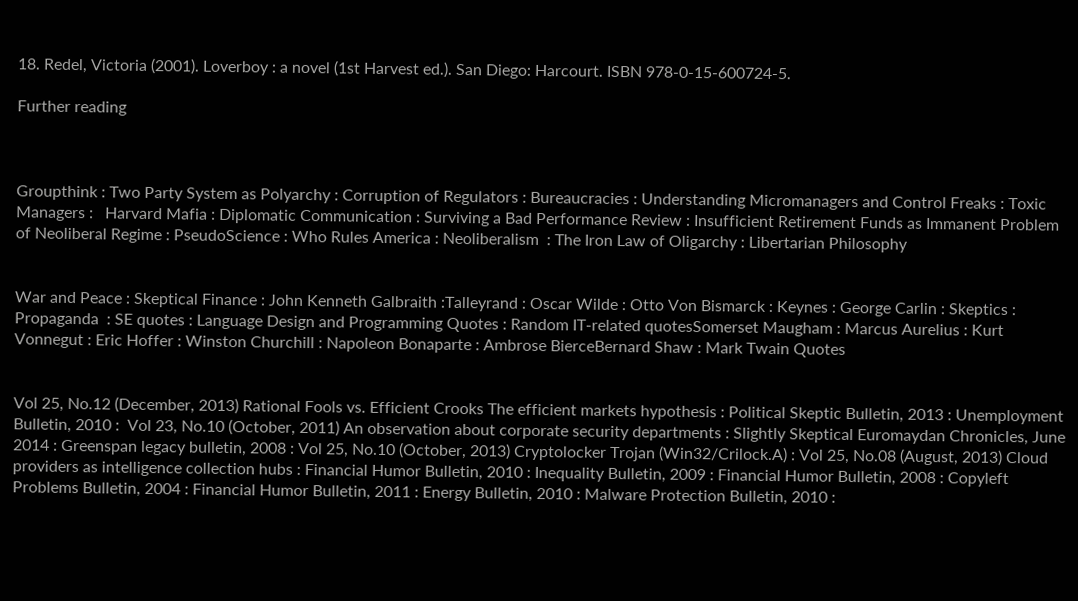18. Redel, Victoria (2001). Loverboy : a novel (1st Harvest ed.). San Diego: Harcourt. ISBN 978-0-15-600724-5.

Further reading



Groupthink : Two Party System as Polyarchy : Corruption of Regulators : Bureaucracies : Understanding Micromanagers and Control Freaks : Toxic Managers :   Harvard Mafia : Diplomatic Communication : Surviving a Bad Performance Review : Insufficient Retirement Funds as Immanent Problem of Neoliberal Regime : PseudoScience : Who Rules America : Neoliberalism  : The Iron Law of Oligarchy : Libertarian Philosophy


War and Peace : Skeptical Finance : John Kenneth Galbraith :Talleyrand : Oscar Wilde : Otto Von Bismarck : Keynes : George Carlin : Skeptics : Propaganda  : SE quotes : Language Design and Programming Quotes : Random IT-related quotesSomerset Maugham : Marcus Aurelius : Kurt Vonnegut : Eric Hoffer : Winston Churchill : Napoleon Bonaparte : Ambrose BierceBernard Shaw : Mark Twain Quotes


Vol 25, No.12 (December, 2013) Rational Fools vs. Efficient Crooks The efficient markets hypothesis : Political Skeptic Bulletin, 2013 : Unemployment Bulletin, 2010 :  Vol 23, No.10 (October, 2011) An observation about corporate security departments : Slightly Skeptical Euromaydan Chronicles, June 2014 : Greenspan legacy bulletin, 2008 : Vol 25, No.10 (October, 2013) Cryptolocker Trojan (Win32/Crilock.A) : Vol 25, No.08 (August, 2013) Cloud providers as intelligence collection hubs : Financial Humor Bulletin, 2010 : Inequality Bulletin, 2009 : Financial Humor Bulletin, 2008 : Copyleft Problems Bulletin, 2004 : Financial Humor Bulletin, 2011 : Energy Bulletin, 2010 : Malware Protection Bulletin, 2010 :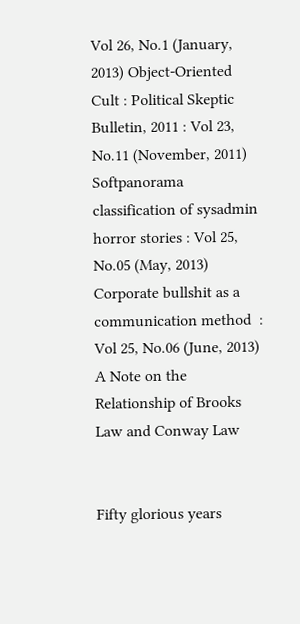Vol 26, No.1 (January, 2013) Object-Oriented Cult : Political Skeptic Bulletin, 2011 : Vol 23, No.11 (November, 2011) Softpanorama classification of sysadmin horror stories : Vol 25, No.05 (May, 2013) Corporate bullshit as a communication method  : Vol 25, No.06 (June, 2013) A Note on the Relationship of Brooks Law and Conway Law


Fifty glorious years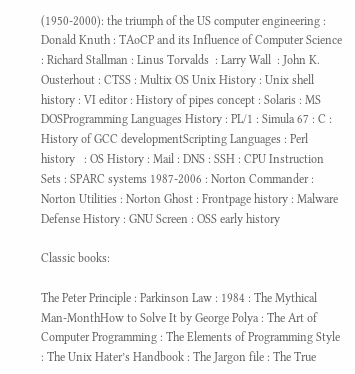(1950-2000): the triumph of the US computer engineering : Donald Knuth : TAoCP and its Influence of Computer Science : Richard Stallman : Linus Torvalds  : Larry Wall  : John K. Ousterhout : CTSS : Multix OS Unix History : Unix shell history : VI editor : History of pipes concept : Solaris : MS DOSProgramming Languages History : PL/1 : Simula 67 : C : History of GCC developmentScripting Languages : Perl history   : OS History : Mail : DNS : SSH : CPU Instruction Sets : SPARC systems 1987-2006 : Norton Commander : Norton Utilities : Norton Ghost : Frontpage history : Malware Defense History : GNU Screen : OSS early history

Classic books:

The Peter Principle : Parkinson Law : 1984 : The Mythical Man-MonthHow to Solve It by George Polya : The Art of Computer Programming : The Elements of Programming Style : The Unix Hater’s Handbook : The Jargon file : The True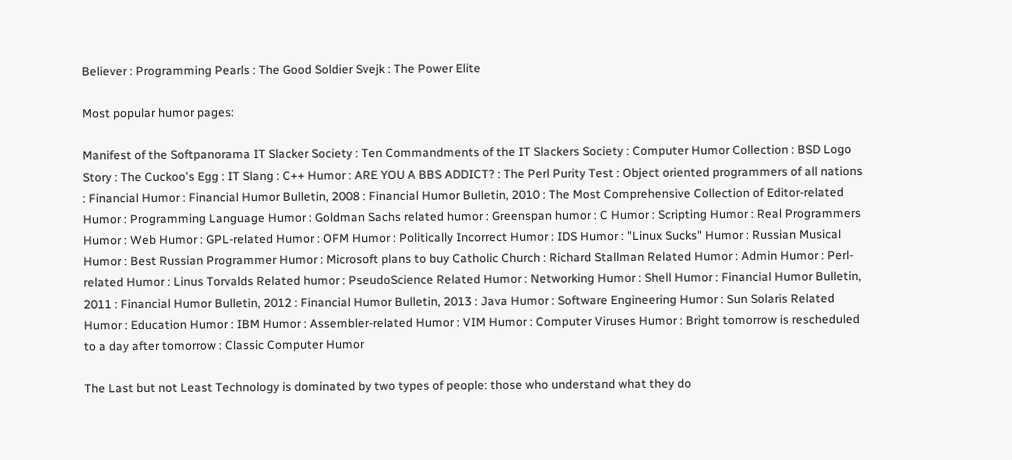Believer : Programming Pearls : The Good Soldier Svejk : The Power Elite

Most popular humor pages:

Manifest of the Softpanorama IT Slacker Society : Ten Commandments of the IT Slackers Society : Computer Humor Collection : BSD Logo Story : The Cuckoo's Egg : IT Slang : C++ Humor : ARE YOU A BBS ADDICT? : The Perl Purity Test : Object oriented programmers of all nations : Financial Humor : Financial Humor Bulletin, 2008 : Financial Humor Bulletin, 2010 : The Most Comprehensive Collection of Editor-related Humor : Programming Language Humor : Goldman Sachs related humor : Greenspan humor : C Humor : Scripting Humor : Real Programmers Humor : Web Humor : GPL-related Humor : OFM Humor : Politically Incorrect Humor : IDS Humor : "Linux Sucks" Humor : Russian Musical Humor : Best Russian Programmer Humor : Microsoft plans to buy Catholic Church : Richard Stallman Related Humor : Admin Humor : Perl-related Humor : Linus Torvalds Related humor : PseudoScience Related Humor : Networking Humor : Shell Humor : Financial Humor Bulletin, 2011 : Financial Humor Bulletin, 2012 : Financial Humor Bulletin, 2013 : Java Humor : Software Engineering Humor : Sun Solaris Related Humor : Education Humor : IBM Humor : Assembler-related Humor : VIM Humor : Computer Viruses Humor : Bright tomorrow is rescheduled to a day after tomorrow : Classic Computer Humor

The Last but not Least Technology is dominated by two types of people: those who understand what they do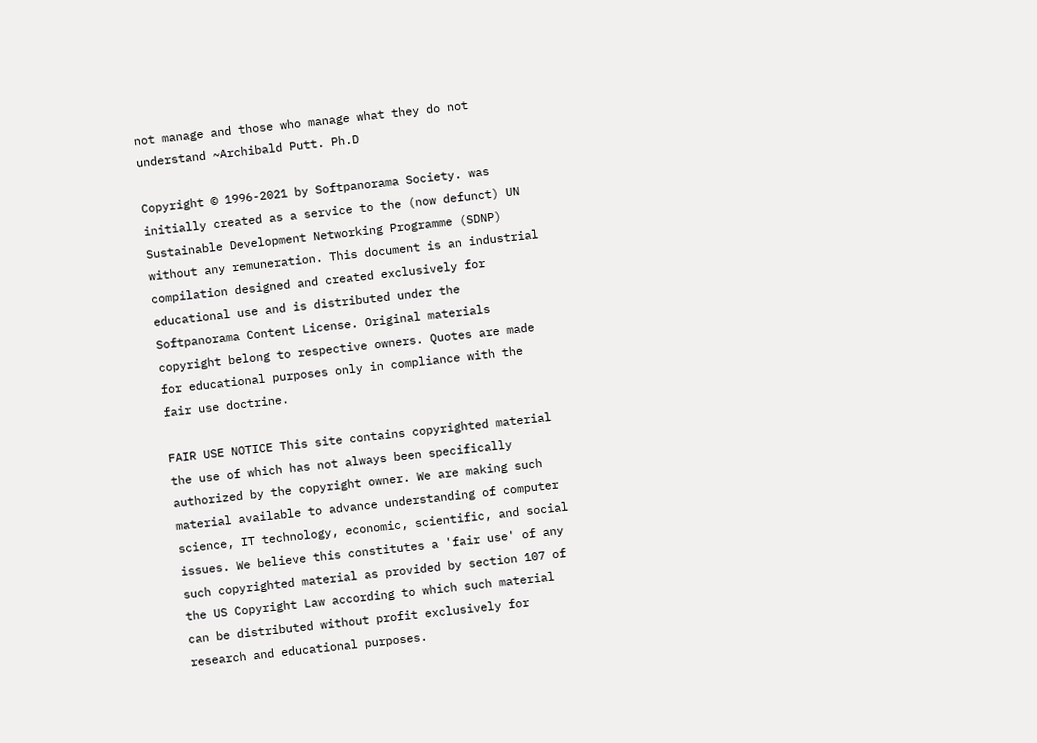not manage and those who manage what they do not understand ~Archibald Putt. Ph.D

Copyright © 1996-2021 by Softpanorama Society. was initially created as a service to the (now defunct) UN Sustainable Development Networking Programme (SDNP) without any remuneration. This document is an industrial compilation designed and created exclusively for educational use and is distributed under the Softpanorama Content License. Original materials copyright belong to respective owners. Quotes are made for educational purposes only in compliance with the fair use doctrine.

FAIR USE NOTICE This site contains copyrighted material the use of which has not always been specifically authorized by the copyright owner. We are making such material available to advance understanding of computer science, IT technology, economic, scientific, and social issues. We believe this constitutes a 'fair use' of any such copyrighted material as provided by section 107 of the US Copyright Law according to which such material can be distributed without profit exclusively for research and educational purposes.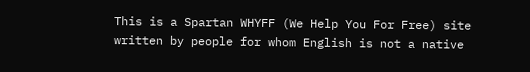This is a Spartan WHYFF (We Help You For Free) site written by people for whom English is not a native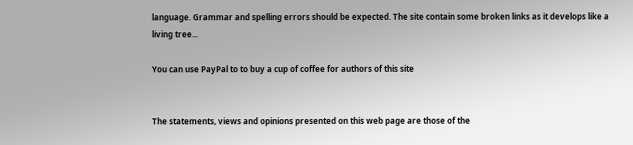language. Grammar and spelling errors should be expected. The site contain some broken links as it develops like a living tree...

You can use PayPal to to buy a cup of coffee for authors of this site


The statements, views and opinions presented on this web page are those of the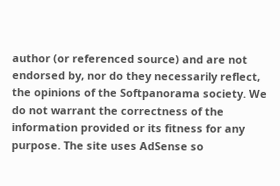author (or referenced source) and are not endorsed by, nor do they necessarily reflect, the opinions of the Softpanorama society. We do not warrant the correctness of the information provided or its fitness for any purpose. The site uses AdSense so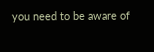you need to be aware of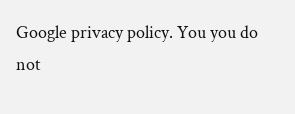Google privacy policy. You you do not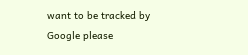want to be tracked by Google please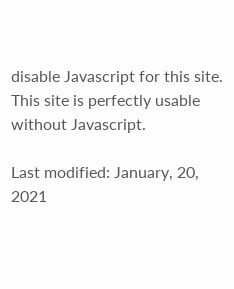disable Javascript for this site. This site is perfectly usable without Javascript.

Last modified: January, 20, 2021